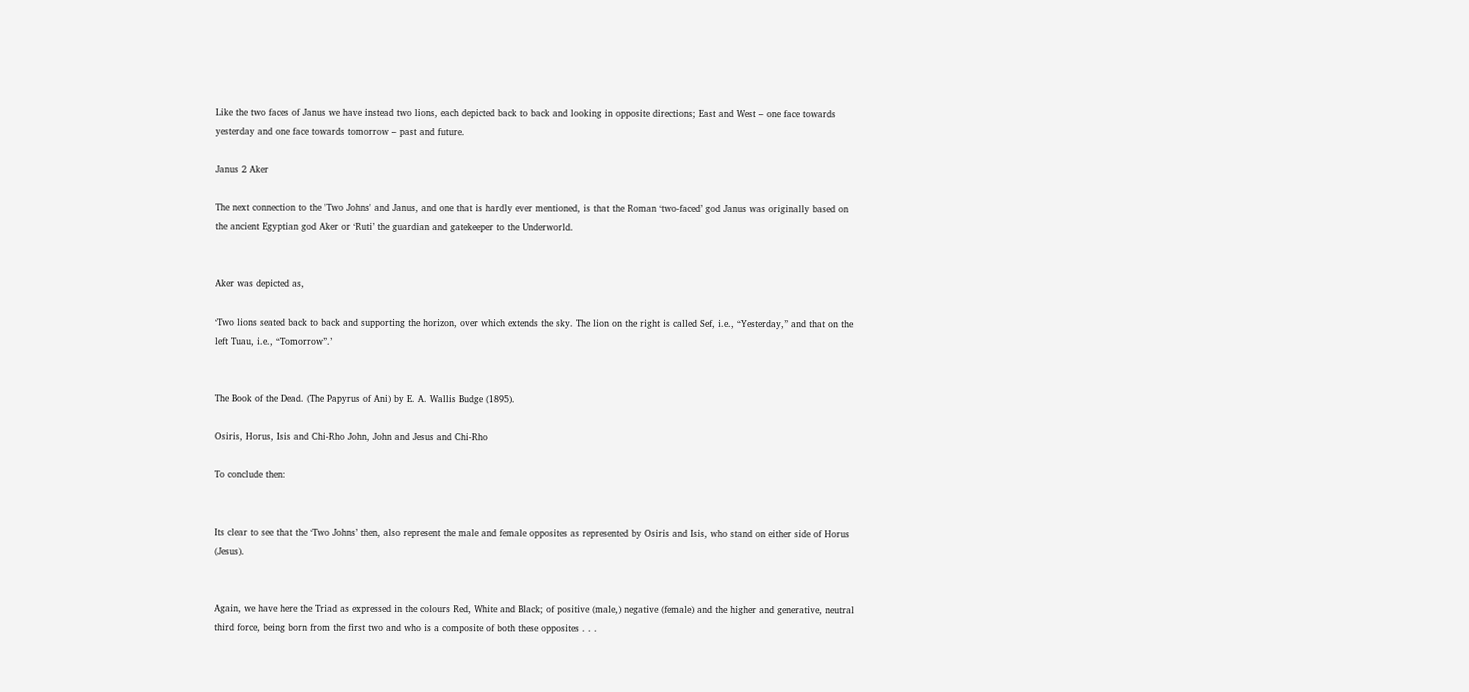Like the two faces of Janus we have instead two lions, each depicted back to back and looking in opposite directions; East and West – one face towards yesterday and one face towards tomorrow – past and future.

Janus 2 Aker

The next connection to the 'Two Johns' and Janus, and one that is hardly ever mentioned, is that the Roman ‘two-faced’ god Janus was originally based on the ancient Egyptian god Aker or ‘Ruti’ the guardian and gatekeeper to the Underworld.


Aker was depicted as,

‘Two lions seated back to back and supporting the horizon, over which extends the sky. The lion on the right is called Sef, i.e., “Yesterday,” and that on the left Tuau, i.e., “Tomorrow”.’


The Book of the Dead. (The Papyrus of Ani) by E. A. Wallis Budge (1895).

Osiris, Horus, Isis and Chi-Rho John, John and Jesus and Chi-Rho

To conclude then:


Its clear to see that the ‘Two Johns’ then, also represent the male and female opposites as represented by Osiris and Isis, who stand on either side of Horus (Jesus).


Again, we have here the Triad as expressed in the colours Red, White and Black; of positive (male,) negative (female) and the higher and generative, neutral third force, being born from the first two and who is a composite of both these opposites . . .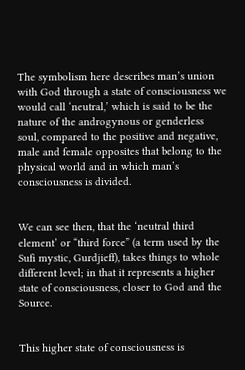The symbolism here describes man’s union with God through a state of consciousness we would call ‘neutral,’ which is said to be the nature of the androgynous or genderless soul, compared to the positive and negative, male and female opposites that belong to the physical world and in which man’s consciousness is divided.


We can see then, that the ‘neutral third element’ or “third force” (a term used by the Sufi mystic, Gurdjieff), takes things to whole different level; in that it represents a higher state of consciousness, closer to God and the Source.


This higher state of consciousness is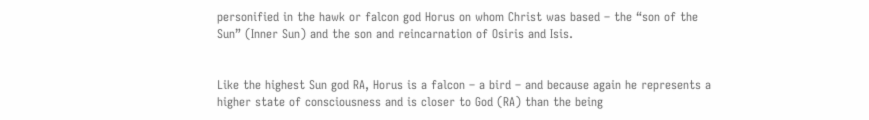personified in the hawk or falcon god Horus on whom Christ was based – the “son of the Sun” (Inner Sun) and the son and reincarnation of Osiris and Isis.


Like the highest Sun god RA, Horus is a falcon – a bird – and because again he represents a higher state of consciousness and is closer to God (RA) than the being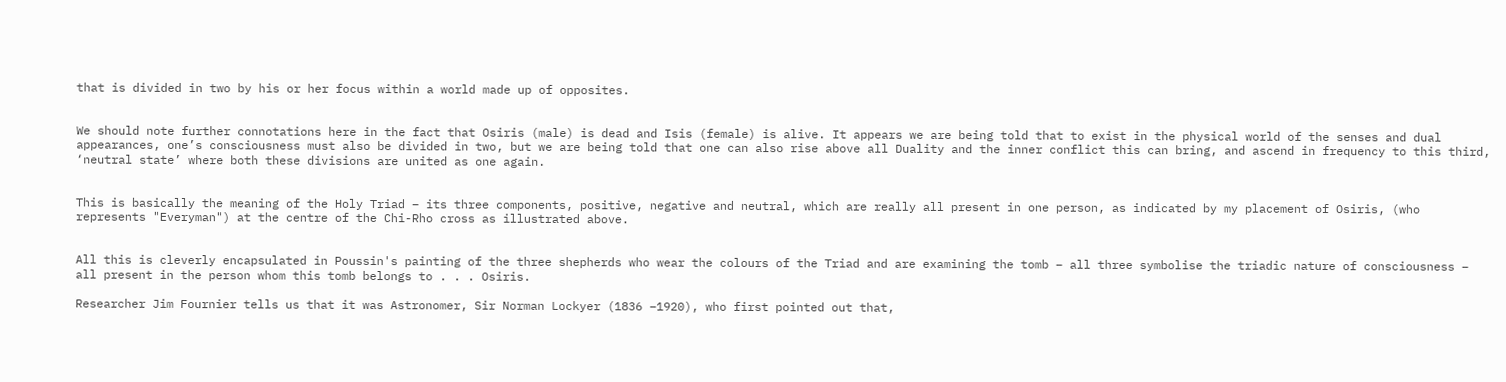that is divided in two by his or her focus within a world made up of opposites.


We should note further connotations here in the fact that Osiris (male) is dead and Isis (female) is alive. It appears we are being told that to exist in the physical world of the senses and dual appearances, one’s consciousness must also be divided in two, but we are being told that one can also rise above all Duality and the inner conflict this can bring, and ascend in frequency to this third, ‘neutral state’ where both these divisions are united as one again.


This is basically the meaning of the Holy Triad – its three components, positive, negative and neutral, which are really all present in one person, as indicated by my placement of Osiris, (who represents "Everyman") at the centre of the Chi-Rho cross as illustrated above.


All this is cleverly encapsulated in Poussin's painting of the three shepherds who wear the colours of the Triad and are examining the tomb – all three symbolise the triadic nature of consciousness – all present in the person whom this tomb belongs to . . . Osiris.

Researcher Jim Fournier tells us that it was Astronomer, Sir Norman Lockyer (1836 –1920), who first pointed out that,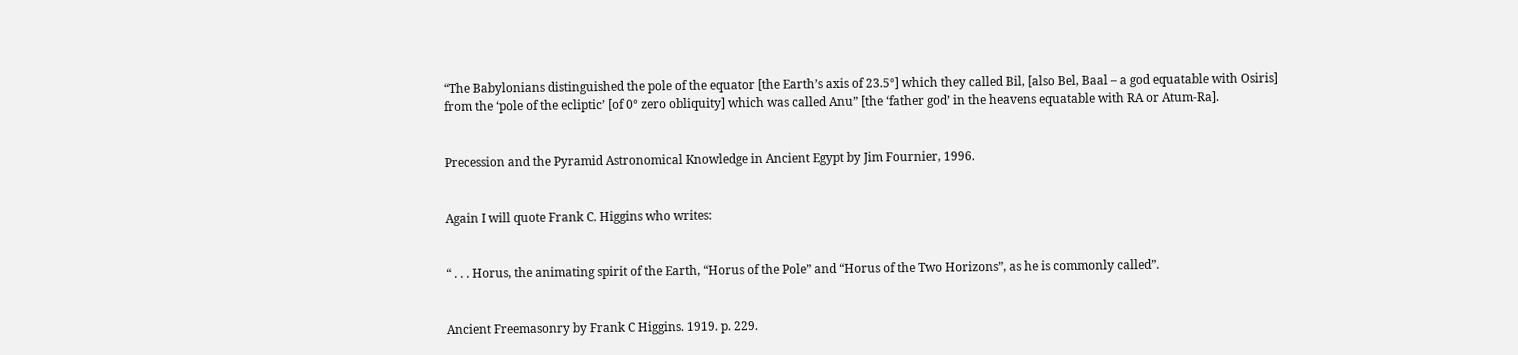“The Babylonians distinguished the pole of the equator [the Earth’s axis of 23.5°] which they called Bil, [also Bel, Baal – a god equatable with Osiris] from the ‘pole of the ecliptic’ [of 0° zero obliquity] which was called Anu” [the ‘father god’ in the heavens equatable with RA or Atum-Ra].


Precession and the Pyramid Astronomical Knowledge in Ancient Egypt by Jim Fournier, 1996.


Again I will quote Frank C. Higgins who writes:


“ . . . Horus, the animating spirit of the Earth, “Horus of the Pole” and “Horus of the Two Horizons”, as he is commonly called”.


Ancient Freemasonry by Frank C Higgins. 1919. p. 229.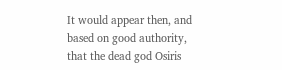It would appear then, and based on good authority, that the dead god Osiris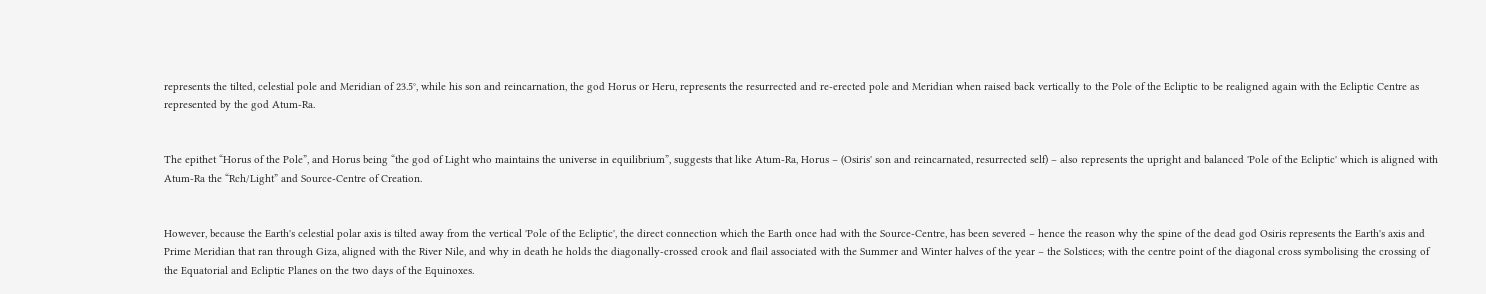represents the tilted, celestial pole and Meridian of 23.5°, while his son and reincarnation, the god Horus or Heru, represents the resurrected and re-erected pole and Meridian when raised back vertically to the Pole of the Ecliptic to be realigned again with the Ecliptic Centre as represented by the god Atum-Ra.


The epithet “Horus of the Pole”, and Horus being “the god of Light who maintains the universe in equilibrium”, suggests that like Atum-Ra, Horus – (Osiris' son and reincarnated, resurrected self) – also represents the upright and balanced 'Pole of the Ecliptic' which is aligned with Atum-Ra the “Rch/Light” and Source-Centre of Creation.


However, because the Earth's celestial polar axis is tilted away from the vertical 'Pole of the Ecliptic', the direct connection which the Earth once had with the Source-Centre, has been severed – hence the reason why the spine of the dead god Osiris represents the Earth's axis and Prime Meridian that ran through Giza, aligned with the River Nile, and why in death he holds the diagonally-crossed crook and flail associated with the Summer and Winter halves of the year – the Solstices; with the centre point of the diagonal cross symbolising the crossing of the Equatorial and Ecliptic Planes on the two days of the Equinoxes.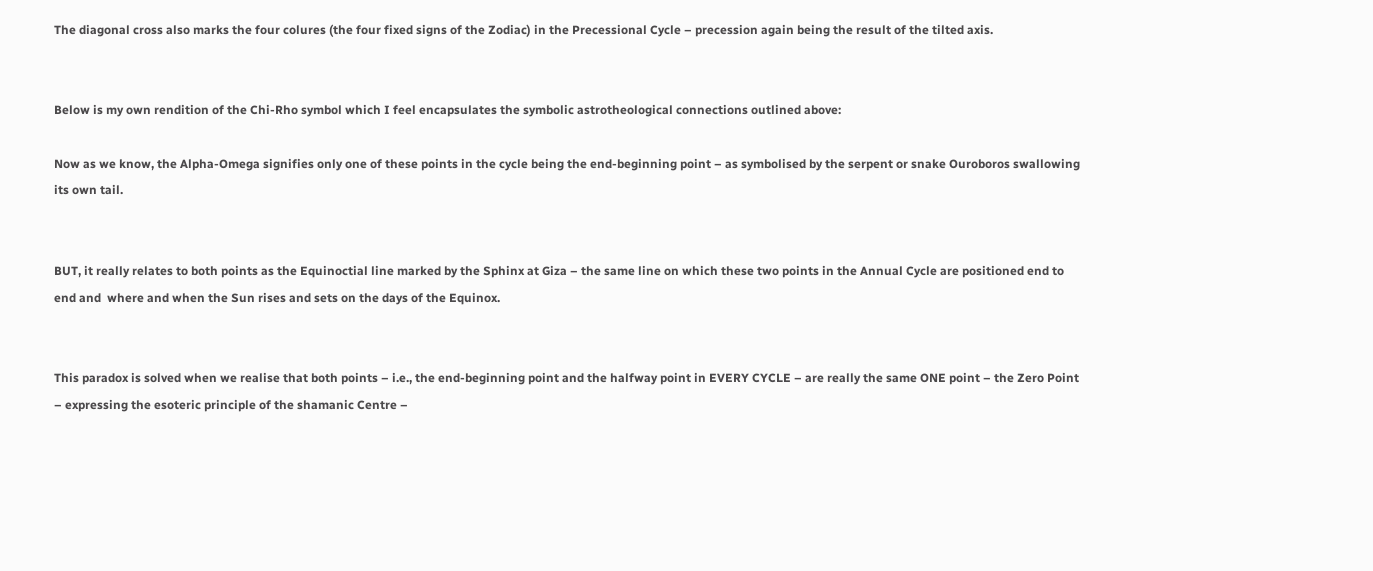The diagonal cross also marks the four colures (the four fixed signs of the Zodiac) in the Precessional Cycle – precession again being the result of the tilted axis.


Below is my own rendition of the Chi-Rho symbol which I feel encapsulates the symbolic astrotheological connections outlined above:

Now as we know, the Alpha-Omega signifies only one of these points in the cycle being the end-beginning point – as symbolised by the serpent or snake Ouroboros swallowing its own tail.


BUT, it really relates to both points as the Equinoctial line marked by the Sphinx at Giza – the same line on which these two points in the Annual Cycle are positioned end to end and  where and when the Sun rises and sets on the days of the Equinox.


This paradox is solved when we realise that both points – i.e., the end-beginning point and the halfway point in EVERY CYCLE – are really the same ONE point – the Zero Point – expressing the esoteric principle of the shamanic Centre –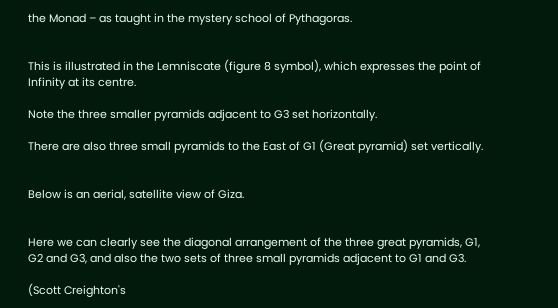the Monad – as taught in the mystery school of Pythagoras.


This is illustrated in the Lemniscate (figure 8 symbol), which expresses the point of Infinity at its centre.

Note the three smaller pyramids adjacent to G3 set horizontally.

There are also three small pyramids to the East of G1 (Great pyramid) set vertically.


Below is an aerial, satellite view of Giza.


Here we can clearly see the diagonal arrangement of the three great pyramids, G1, G2 and G3, and also the two sets of three small pyramids adjacent to G1 and G3.

(Scott Creighton's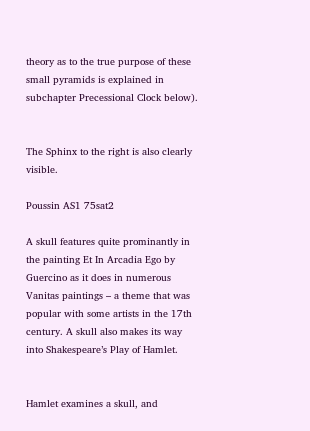theory as to the true purpose of these small pyramids is explained in subchapter Precessional Clock below).


The Sphinx to the right is also clearly visible.

Poussin AS1 75sat2

A skull features quite prominantly in the painting Et In Arcadia Ego by Guercino as it does in numerous Vanitas paintings – a theme that was popular with some artists in the 17th century. A skull also makes its way into Shakespeare’s Play of Hamlet.


Hamlet examines a skull, and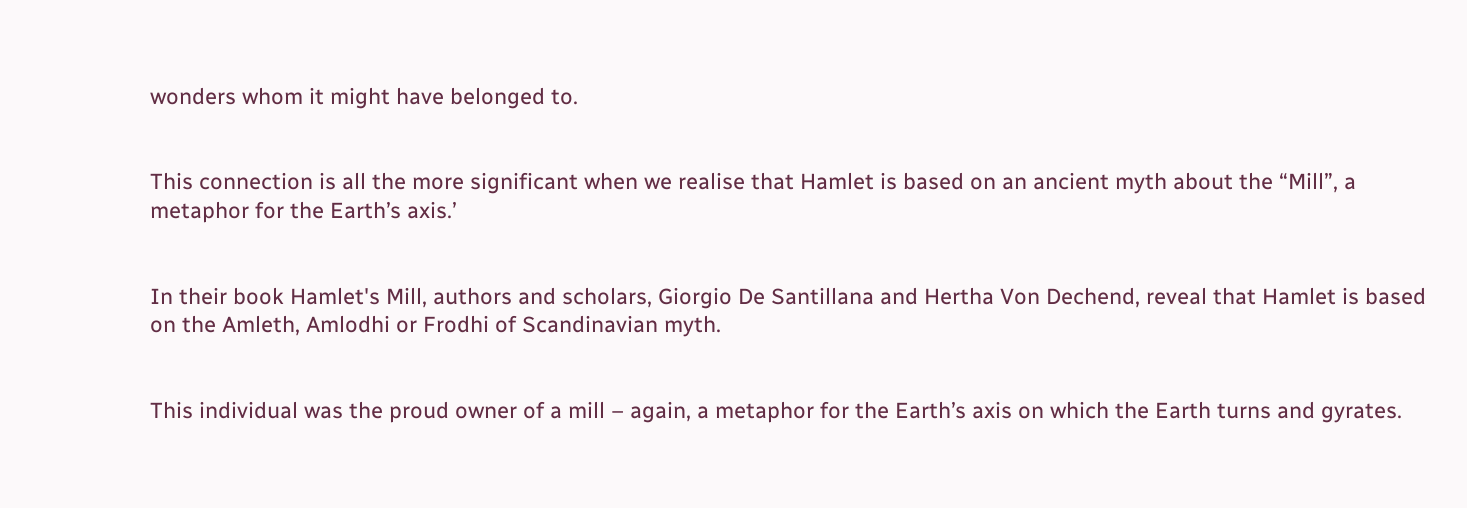wonders whom it might have belonged to.


This connection is all the more significant when we realise that Hamlet is based on an ancient myth about the “Mill”, a metaphor for the Earth’s axis.’


In their book Hamlet's Mill, authors and scholars, Giorgio De Santillana and Hertha Von Dechend, reveal that Hamlet is based on the Amleth, Amlodhi or Frodhi of Scandinavian myth.


This individual was the proud owner of a mill – again, a metaphor for the Earth’s axis on which the Earth turns and gyrates.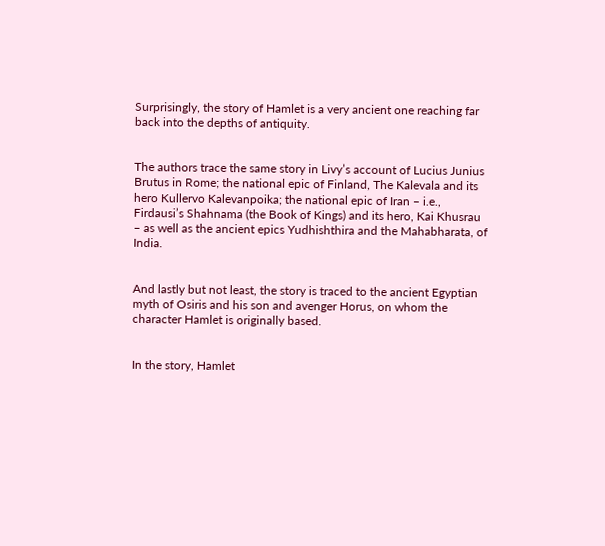Surprisingly, the story of Hamlet is a very ancient one reaching far back into the depths of antiquity.


The authors trace the same story in Livy’s account of Lucius Junius Brutus in Rome; the national epic of Finland, The Kalevala and its hero Kullervo Kalevanpoika; the national epic of Iran – i.e., Firdausi’s Shahnama (the Book of Kings) and its hero, Kai Khusrau – as well as the ancient epics Yudhishthira and the Mahabharata, of India.


And lastly but not least, the story is traced to the ancient Egyptian myth of Osiris and his son and avenger Horus, on whom the character Hamlet is originally based.


In the story, Hamlet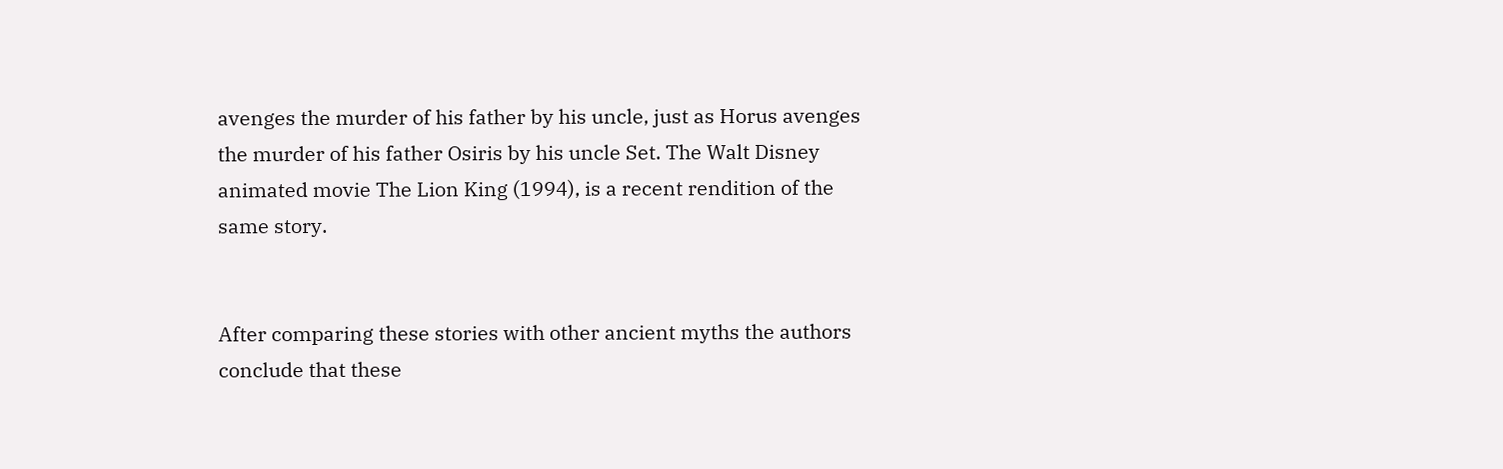avenges the murder of his father by his uncle, just as Horus avenges the murder of his father Osiris by his uncle Set. The Walt Disney animated movie The Lion King (1994), is a recent rendition of the same story.


After comparing these stories with other ancient myths the authors conclude that these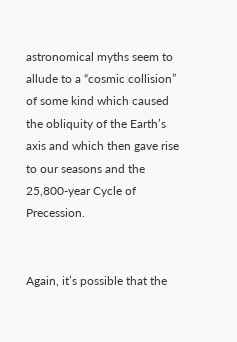astronomical myths seem to allude to a “cosmic collision” of some kind which caused the obliquity of the Earth’s axis and which then gave rise to our seasons and the 25,800-year Cycle of Precession.


Again, it’s possible that the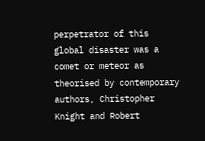perpetrator of this global disaster was a comet or meteor as theorised by contemporary authors, Christopher Knight and Robert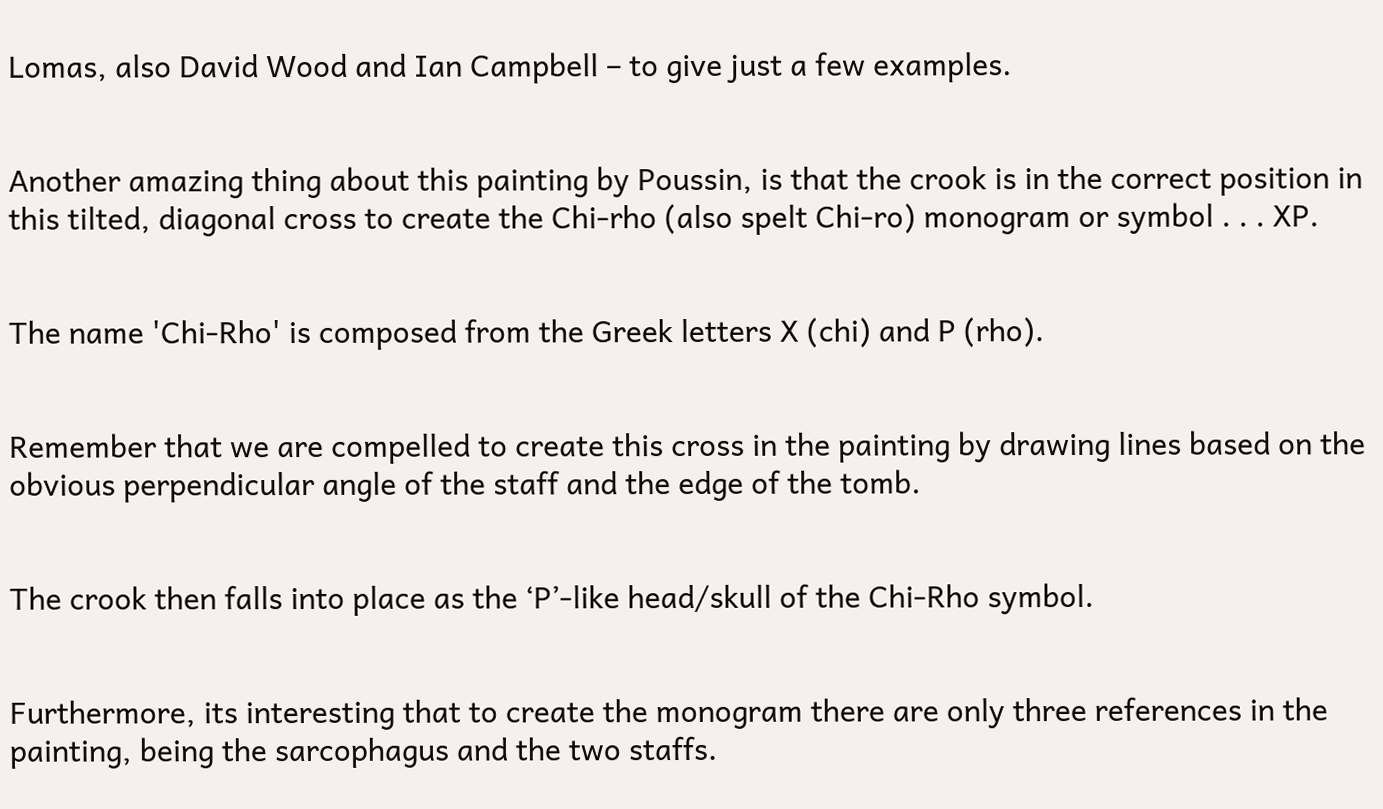Lomas, also David Wood and Ian Campbell – to give just a few examples.


Another amazing thing about this painting by Poussin, is that the crook is in the correct position in this tilted, diagonal cross to create the Chi-rho (also spelt Chi-ro) monogram or symbol . . . XP.


The name 'Chi-Rho' is composed from the Greek letters X (chi) and P (rho).


Remember that we are compelled to create this cross in the painting by drawing lines based on the obvious perpendicular angle of the staff and the edge of the tomb.


The crook then falls into place as the ‘P’-like head/skull of the Chi-Rho symbol.


Furthermore, its interesting that to create the monogram there are only three references in the painting, being the sarcophagus and the two staffs.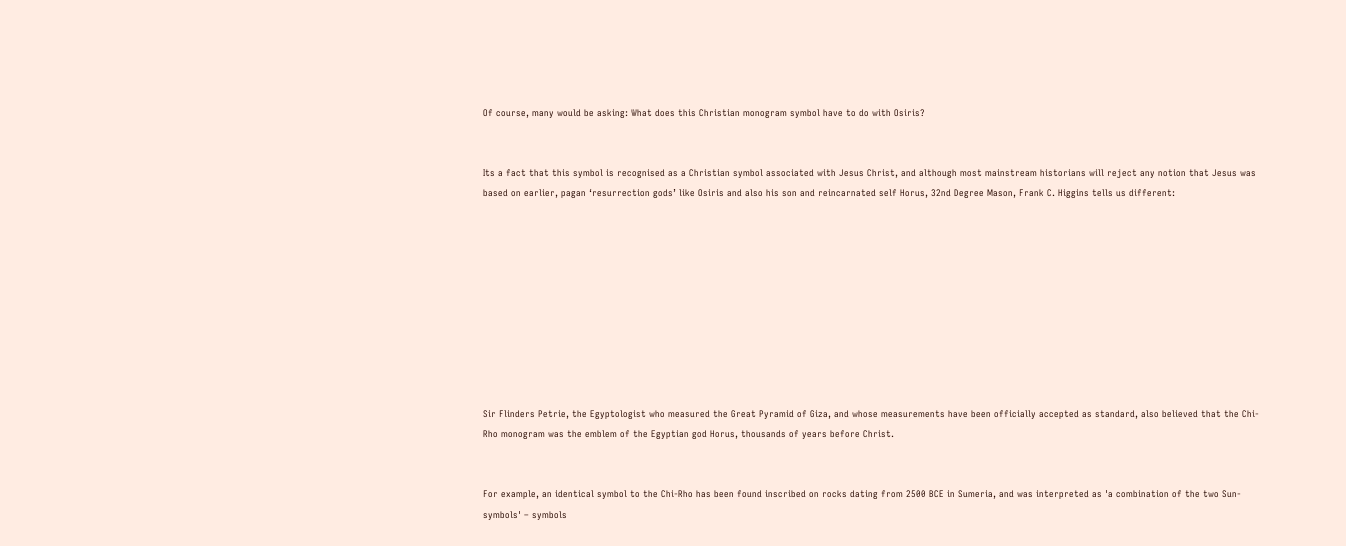Of course, many would be asking: What does this Christian monogram symbol have to do with Osiris?


Its a fact that this symbol is recognised as a Christian symbol associated with Jesus Christ, and although most mainstream historians will reject any notion that Jesus was based on earlier, pagan ‘resurrection gods’ like Osiris and also his son and reincarnated self Horus, 32nd Degree Mason, Frank C. Higgins tells us different:










Sir Flinders Petrie, the Egyptologist who measured the Great Pyramid of Giza, and whose measurements have been officially accepted as standard, also believed that the Chi-Rho monogram was the emblem of the Egyptian god Horus, thousands of years before Christ.


For example, an identical symbol to the Chi-Rho has been found inscribed on rocks dating from 2500 BCE in Sumeria, and was interpreted as 'a combination of the two Sun-symbols' – symbols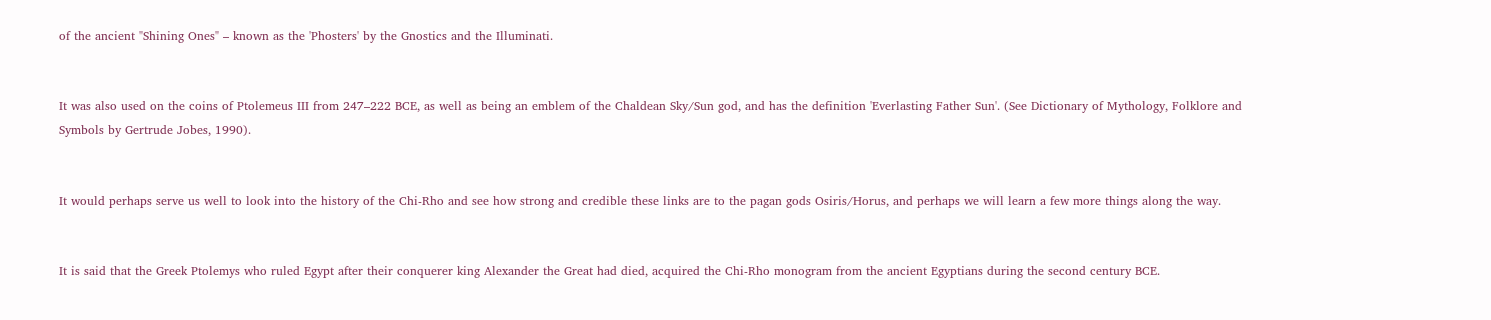of the ancient "Shining Ones" – known as the 'Phosters' by the Gnostics and the Illuminati.


It was also used on the coins of Ptolemeus III from 247–222 BCE, as well as being an emblem of the Chaldean Sky/Sun god, and has the definition 'Everlasting Father Sun'. (See Dictionary of Mythology, Folklore and Symbols by Gertrude Jobes, 1990).


It would perhaps serve us well to look into the history of the Chi-Rho and see how strong and credible these links are to the pagan gods Osiris/Horus, and perhaps we will learn a few more things along the way.


It is said that the Greek Ptolemys who ruled Egypt after their conquerer king Alexander the Great had died, acquired the Chi-Rho monogram from the ancient Egyptians during the second century BCE.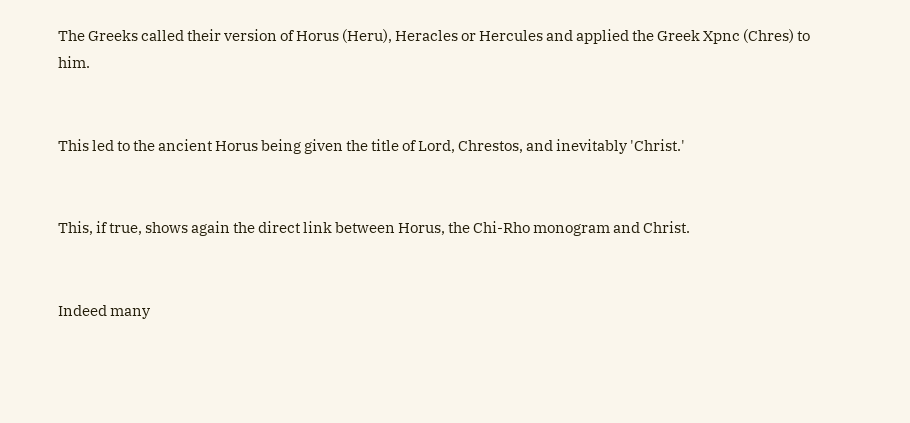The Greeks called their version of Horus (Heru), Heracles or Hercules and applied the Greek Xpnc (Chres) to him.


This led to the ancient Horus being given the title of Lord, Chrestos, and inevitably 'Christ.'


This, if true, shows again the direct link between Horus, the Chi-Rho monogram and Christ.


Indeed many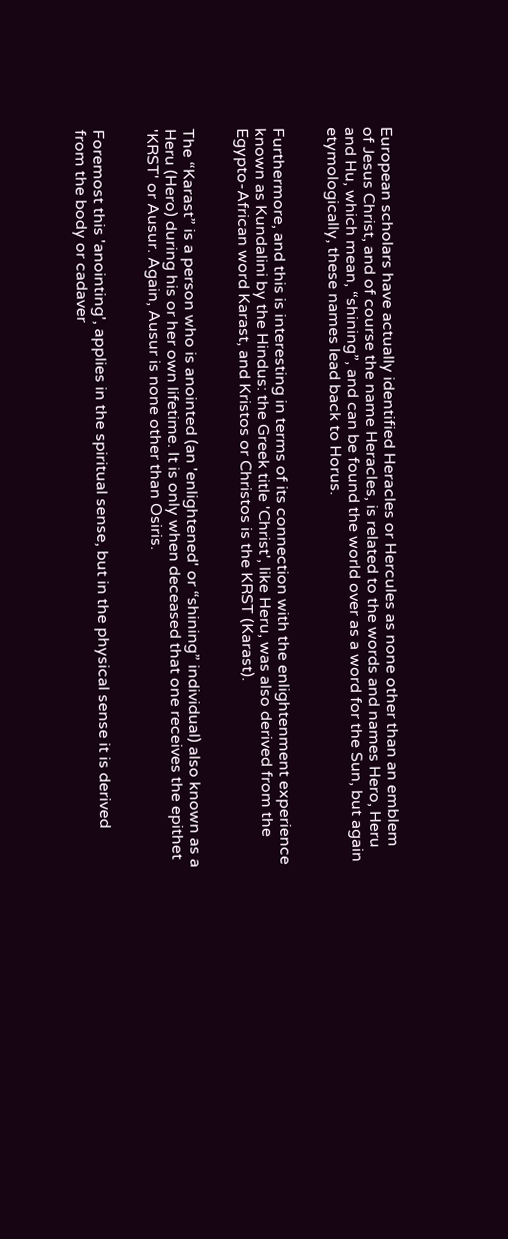European scholars have actually identified Heracles or Hercules as none other than an emblem of Jesus Christ, and of course the name Heracles, is related to the words and names Hero, Heru and Hu, which mean, “shining”, and can be found the world over as a word for the Sun, but again etymologically, these names lead back to Horus.


Furthermore, and this is interesting in terms of its connection with the enlightenment experience known as Kundalini by the Hindus: the Greek title 'Christ', like Heru, was also derived from the Egypto-African word Karast, and Kristos or Christos is the KRST (Karast).


The “Karast” is a person who is anointed (an 'enlightened' or “shining” individual) also known as a Heru (Hero) during his or her own lifetime. It is only when deceased that one receives the epithet 'KRST' or Ausur. Again, Ausur is none other than Osiris.


Foremost this 'anointing', applies in the spiritual sense, but in the physical sense it is derived from the body or cadaver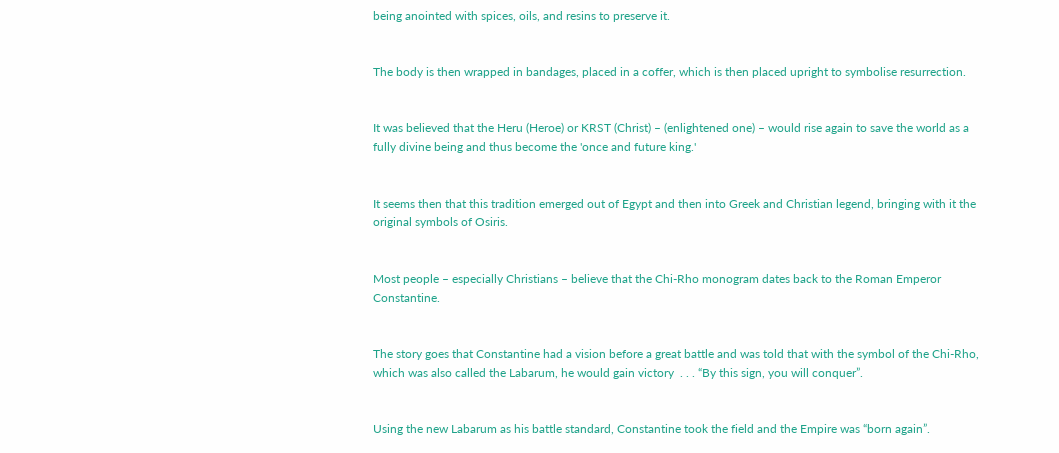being anointed with spices, oils, and resins to preserve it.


The body is then wrapped in bandages, placed in a coffer, which is then placed upright to symbolise resurrection.


It was believed that the Heru (Heroe) or KRST (Christ) – (enlightened one) – would rise again to save the world as a fully divine being and thus become the 'once and future king.'


It seems then that this tradition emerged out of Egypt and then into Greek and Christian legend, bringing with it the original symbols of Osiris.


Most people – especially Christians – believe that the Chi-Rho monogram dates back to the Roman Emperor Constantine.


The story goes that Constantine had a vision before a great battle and was told that with the symbol of the Chi-Rho, which was also called the Labarum, he would gain victory  . . . “By this sign, you will conquer”.


Using the new Labarum as his battle standard, Constantine took the field and the Empire was “born again”.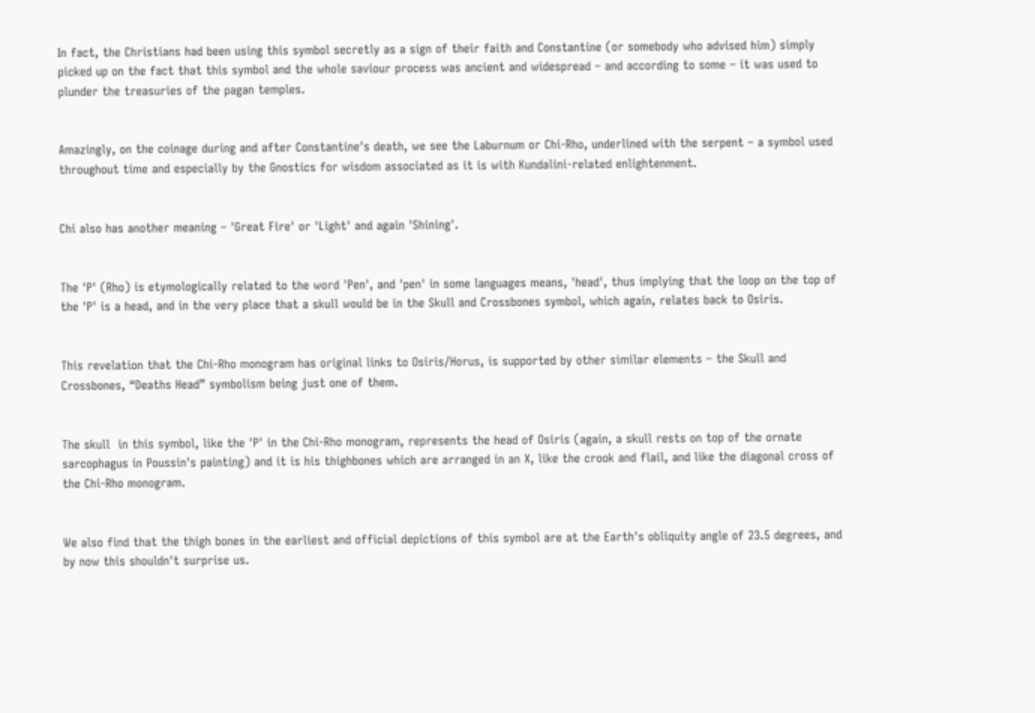In fact, the Christians had been using this symbol secretly as a sign of their faith and Constantine (or somebody who advised him) simply picked up on the fact that this symbol and the whole saviour process was ancient and widespread – and according to some – it was used to plunder the treasuries of the pagan temples.


Amazingly, on the coinage during and after Constantine's death, we see the Laburnum or Chi-Rho, underlined with the serpent – a symbol used throughout time and especially by the Gnostics for wisdom associated as it is with Kundalini-related enlightenment.


Chi also has another meaning – 'Great Fire' or 'Light' and again 'Shining'.


The 'P' (Rho) is etymologically related to the word 'Pen', and 'pen' in some languages means, 'head', thus implying that the loop on the top of the 'P' is a head, and in the very place that a skull would be in the Skull and Crossbones symbol, which again, relates back to Osiris.


This revelation that the Chi-Rho monogram has original links to Osiris/Horus, is supported by other similar elements – the Skull and Crossbones, “Deaths Head” symbolism being just one of them.


The skull  in this symbol, like the 'P' in the Chi-Rho monogram, represents the head of Osiris (again, a skull rests on top of the ornate sarcophagus in Poussin's painting) and it is his thighbones which are arranged in an X, like the crook and flail, and like the diagonal cross of the Chi-Rho monogram.


We also find that the thigh bones in the earliest and official depictions of this symbol are at the Earth's obliquity angle of 23.5 degrees, and by now this shouldn't surprise us.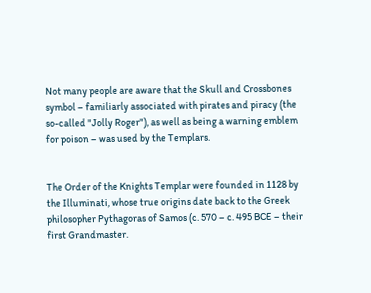Not many people are aware that the Skull and Crossbones symbol – familiarly associated with pirates and piracy (the so-called "Jolly Roger"), as well as being a warning emblem for poison – was used by the Templars.


The Order of the Knights Templar were founded in 1128 by the Illuminati, whose true origins date back to the Greek philosopher Pythagoras of Samos (c. 570 – c. 495 BCE – their first Grandmaster.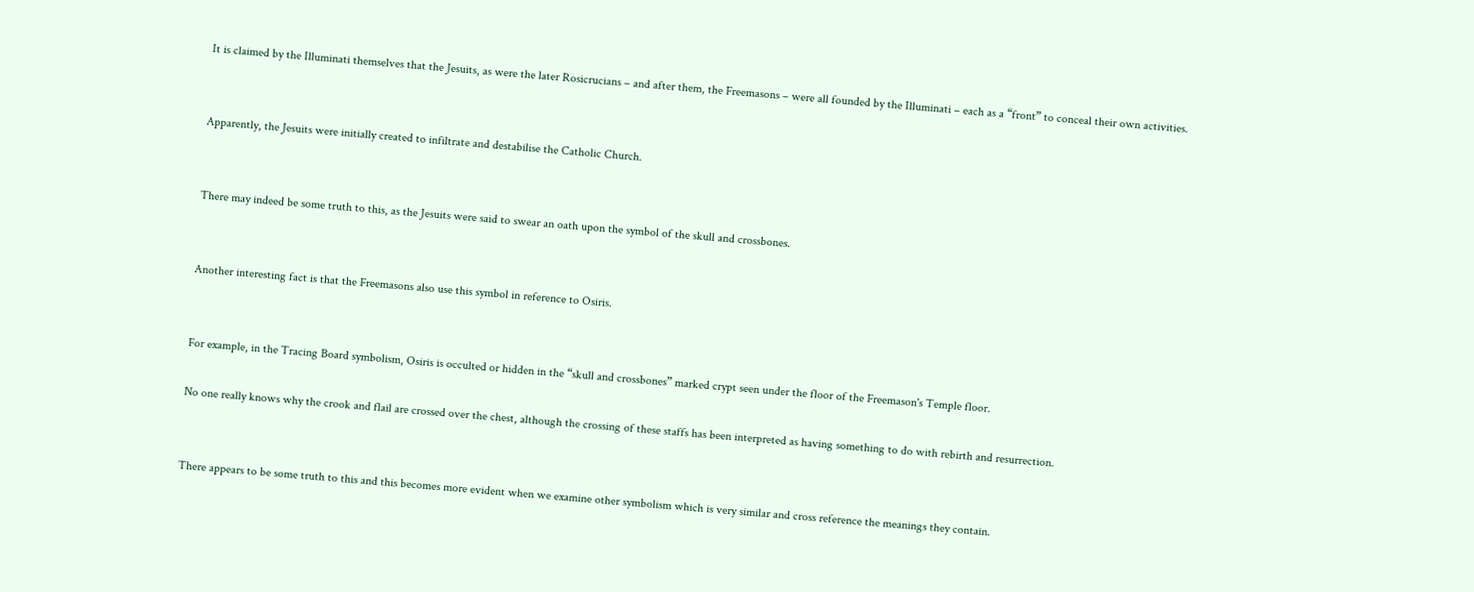It is claimed by the Illuminati themselves that the Jesuits, as were the later Rosicrucians – and after them, the Freemasons – were all founded by the Illuminati – each as a “front” to conceal their own activities.


Apparently, the Jesuits were initially created to infiltrate and destabilise the Catholic Church.


There may indeed be some truth to this, as the Jesuits were said to swear an oath upon the symbol of the skull and crossbones.


Another interesting fact is that the Freemasons also use this symbol in reference to Osiris.


For example, in the Tracing Board symbolism, Osiris is occulted or hidden in the “skull and crossbones” marked crypt seen under the floor of the Freemason's Temple floor.

No one really knows why the crook and flail are crossed over the chest, although the crossing of these staffs has been interpreted as having something to do with rebirth and resurrection.


There appears to be some truth to this and this becomes more evident when we examine other symbolism which is very similar and cross reference the meanings they contain.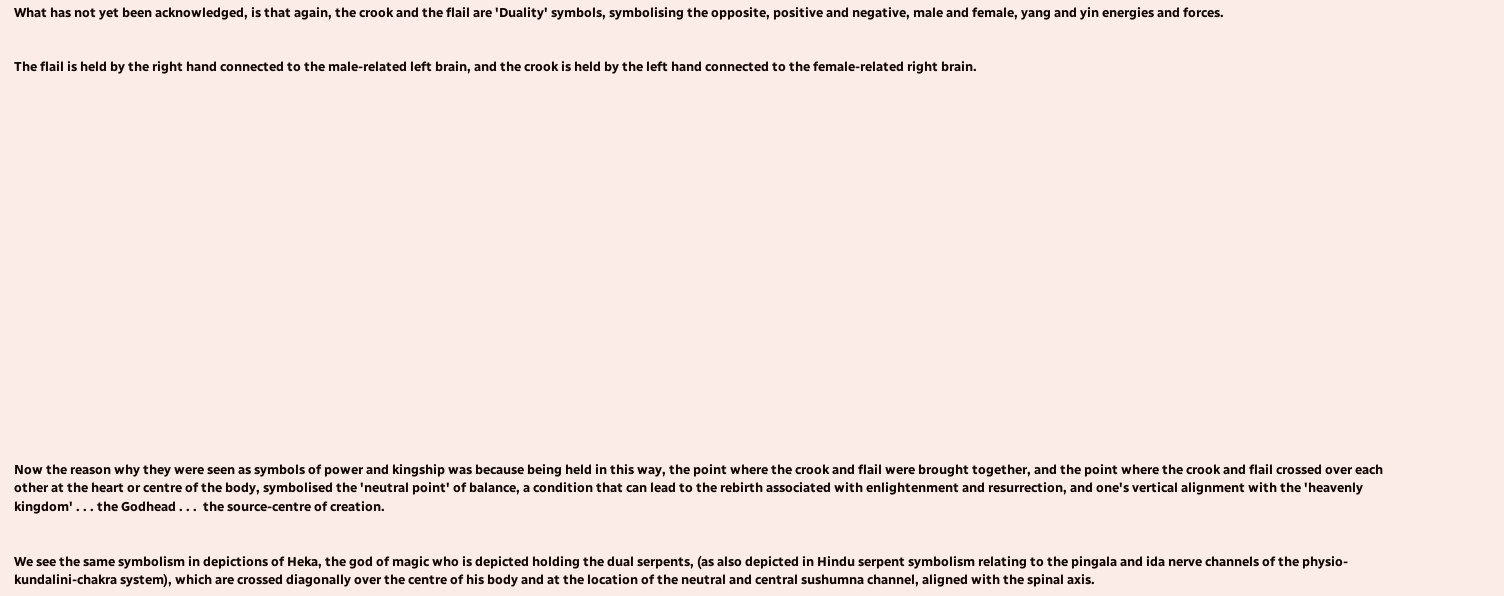What has not yet been acknowledged, is that again, the crook and the flail are 'Duality' symbols, symbolising the opposite, positive and negative, male and female, yang and yin energies and forces.


The flail is held by the right hand connected to the male-related left brain, and the crook is held by the left hand connected to the female-related right brain.





















Now the reason why they were seen as symbols of power and kingship was because being held in this way, the point where the crook and flail were brought together, and the point where the crook and flail crossed over each other at the heart or centre of the body, symbolised the 'neutral point' of balance, a condition that can lead to the rebirth associated with enlightenment and resurrection, and one's vertical alignment with the 'heavenly kingdom' . . . the Godhead . . .  the source-centre of creation.


We see the same symbolism in depictions of Heka, the god of magic who is depicted holding the dual serpents, (as also depicted in Hindu serpent symbolism relating to the pingala and ida nerve channels of the physio-kundalini-chakra system), which are crossed diagonally over the centre of his body and at the location of the neutral and central sushumna channel, aligned with the spinal axis.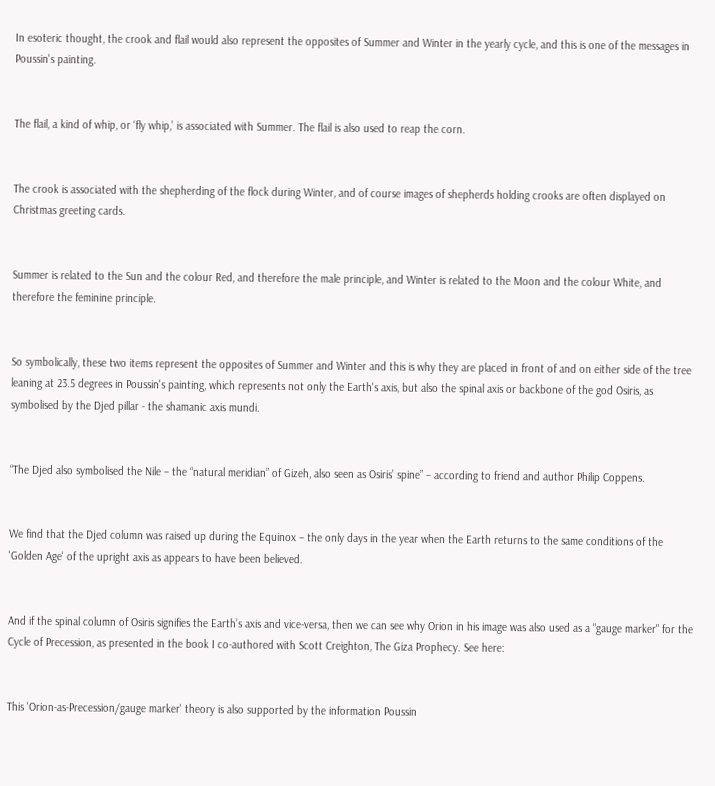In esoteric thought, the crook and flail would also represent the opposites of Summer and Winter in the yearly cycle, and this is one of the messages in Poussin's painting.


The flail, a kind of whip, or ‘fly whip,’ is associated with Summer. The flail is also used to reap the corn.


The crook is associated with the shepherding of the flock during Winter, and of course images of shepherds holding crooks are often displayed on Christmas greeting cards.


Summer is related to the Sun and the colour Red, and therefore the male principle, and Winter is related to the Moon and the colour White, and therefore the feminine principle.


So symbolically, these two items represent the opposites of Summer and Winter and this is why they are placed in front of and on either side of the tree leaning at 23.5 degrees in Poussin's painting, which represents not only the Earth's axis, but also the spinal axis or backbone of the god Osiris, as symbolised by the Djed pillar - the shamanic axis mundi.


“The Djed also symbolised the Nile – the “natural meridian” of Gizeh, also seen as Osiris’ spine” – according to friend and author Philip Coppens.


We find that the Djed column was raised up during the Equinox – the only days in the year when the Earth returns to the same conditions of the 'Golden Age' of the upright axis as appears to have been believed.


And if the spinal column of Osiris signifies the Earth’s axis and vice-versa, then we can see why Orion in his image was also used as a "gauge marker" for the Cycle of Precession, as presented in the book I co-authored with Scott Creighton, The Giza Prophecy. See here:


This 'Orion-as-Precession/gauge marker' theory is also supported by the information Poussin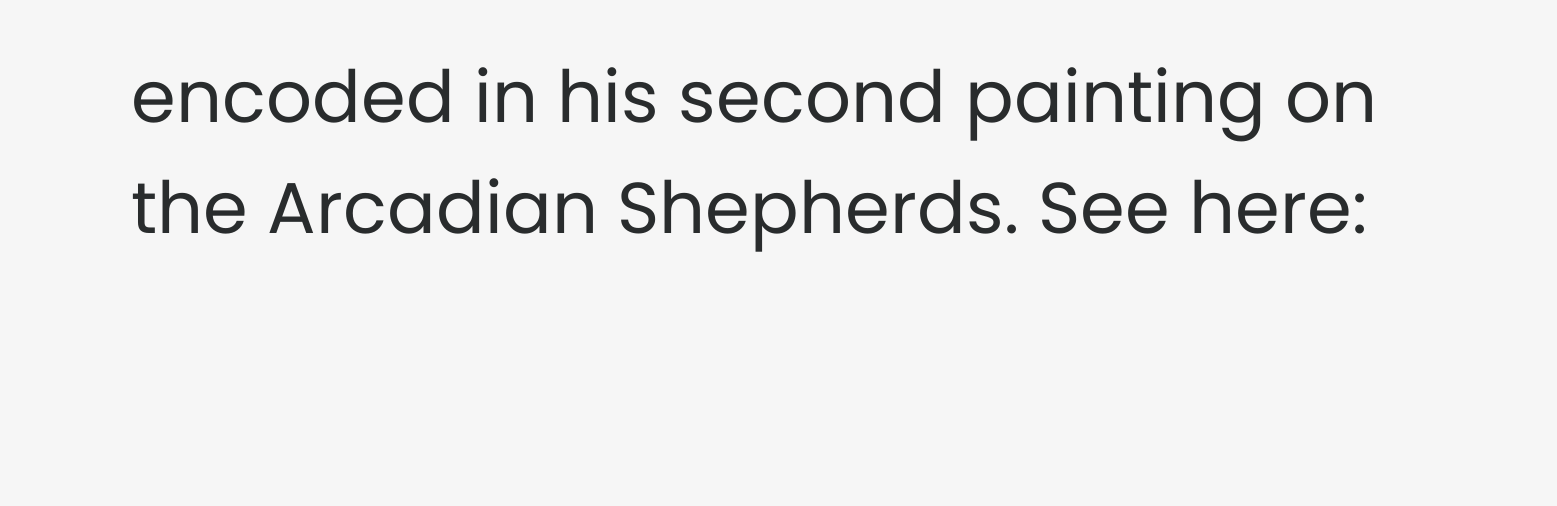encoded in his second painting on the Arcadian Shepherds. See here: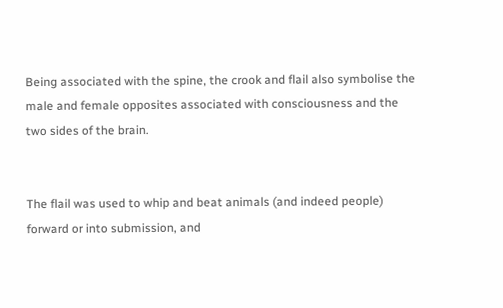Being associated with the spine, the crook and flail also symbolise the male and female opposites associated with consciousness and the two sides of the brain.


The flail was used to whip and beat animals (and indeed people) forward or into submission, and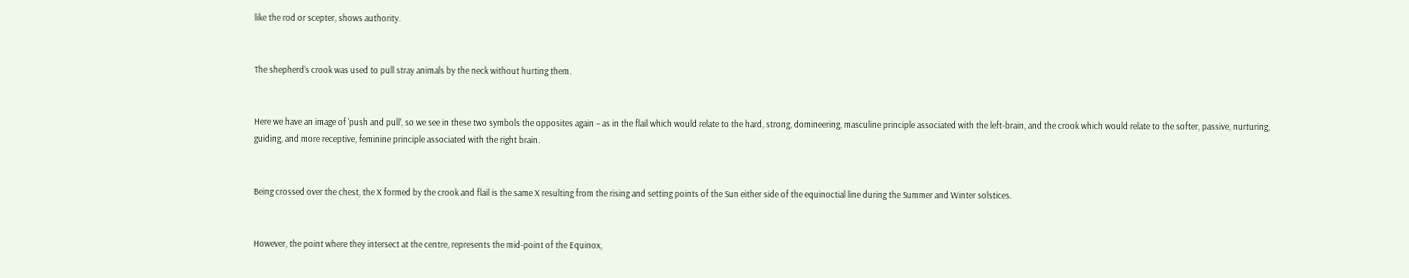like the rod or scepter, shows authority.


The shepherd’s crook was used to pull stray animals by the neck without hurting them.


Here we have an image of ‘push and pull’, so we see in these two symbols the opposites again – as in the flail which would relate to the hard, strong, domineering, masculine principle associated with the left-brain, and the crook which would relate to the softer, passive, nurturing, guiding, and more receptive, feminine principle associated with the right brain.


Being crossed over the chest, the X formed by the crook and flail is the same X resulting from the rising and setting points of the Sun either side of the equinoctial line during the Summer and Winter solstices.


However, the point where they intersect at the centre, represents the mid-point of the Equinox,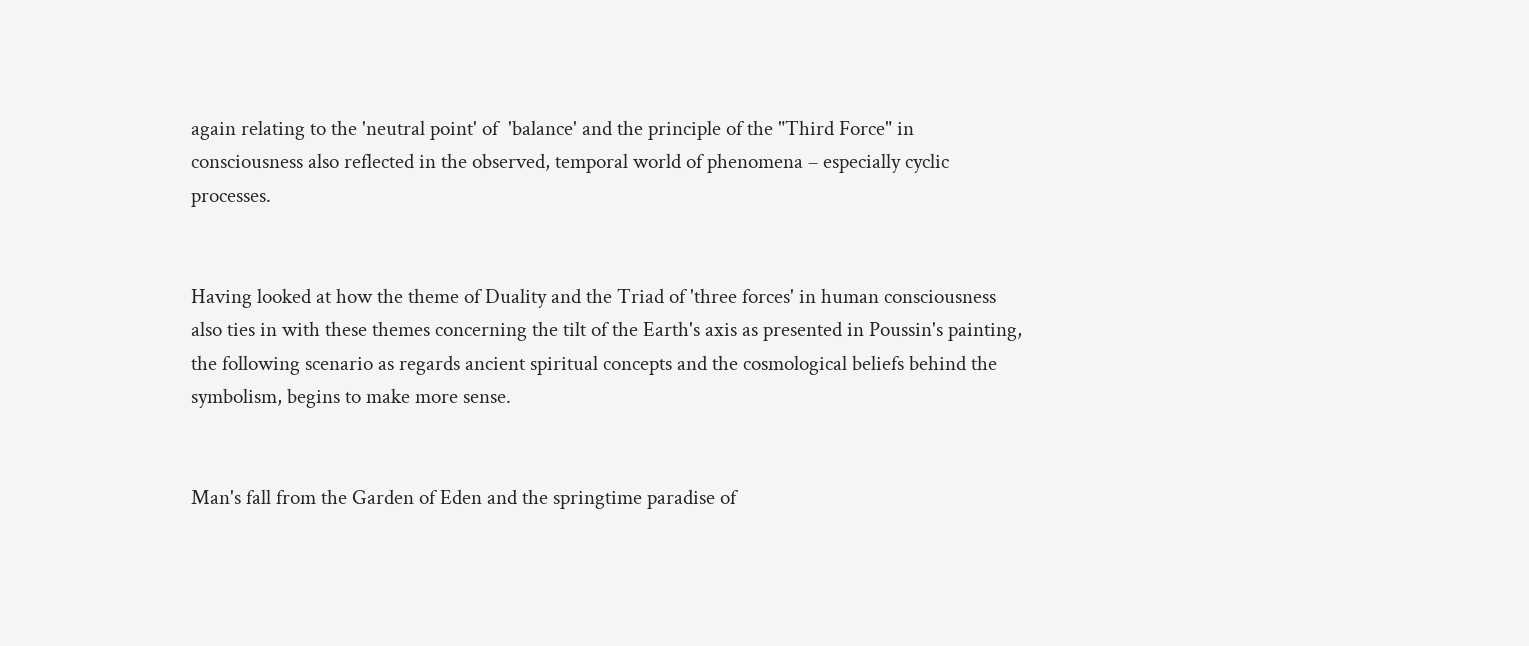again relating to the 'neutral point' of  'balance' and the principle of the "Third Force" in consciousness also reflected in the observed, temporal world of phenomena – especially cyclic processes.


Having looked at how the theme of Duality and the Triad of 'three forces' in human consciousness also ties in with these themes concerning the tilt of the Earth's axis as presented in Poussin's painting, the following scenario as regards ancient spiritual concepts and the cosmological beliefs behind the symbolism, begins to make more sense.


Man's fall from the Garden of Eden and the springtime paradise of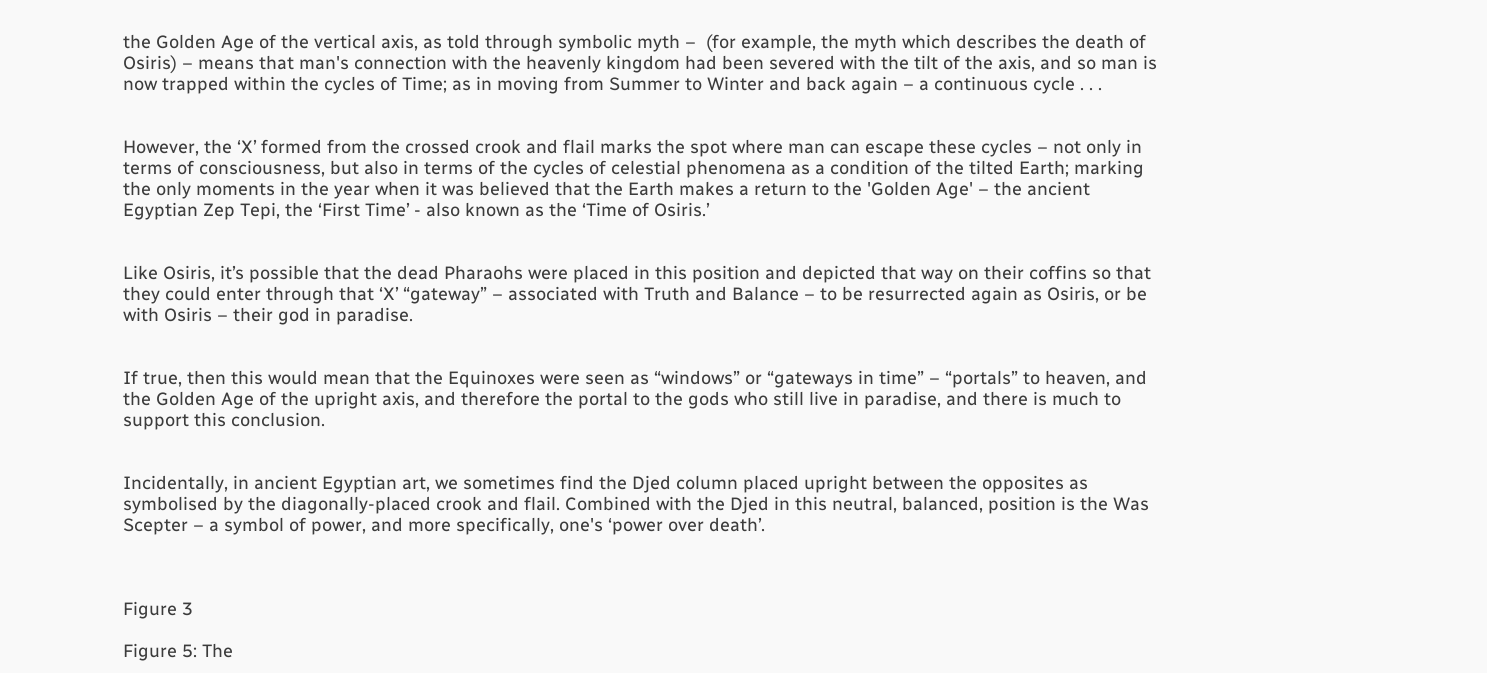the Golden Age of the vertical axis, as told through symbolic myth –  (for example, the myth which describes the death of Osiris) – means that man's connection with the heavenly kingdom had been severed with the tilt of the axis, and so man is now trapped within the cycles of Time; as in moving from Summer to Winter and back again – a continuous cycle . . .


However, the ‘X’ formed from the crossed crook and flail marks the spot where man can escape these cycles – not only in terms of consciousness, but also in terms of the cycles of celestial phenomena as a condition of the tilted Earth; marking the only moments in the year when it was believed that the Earth makes a return to the 'Golden Age' – the ancient Egyptian Zep Tepi, the ‘First Time’ - also known as the ‘Time of Osiris.’


Like Osiris, it’s possible that the dead Pharaohs were placed in this position and depicted that way on their coffins so that they could enter through that ‘X’ “gateway” – associated with Truth and Balance – to be resurrected again as Osiris, or be with Osiris – their god in paradise.


If true, then this would mean that the Equinoxes were seen as “windows” or “gateways in time” – “portals” to heaven, and the Golden Age of the upright axis, and therefore the portal to the gods who still live in paradise, and there is much to support this conclusion.


Incidentally, in ancient Egyptian art, we sometimes find the Djed column placed upright between the opposites as symbolised by the diagonally-placed crook and flail. Combined with the Djed in this neutral, balanced, position is the Was Scepter – a symbol of power, and more specifically, one's ‘power over death’.



Figure 3

Figure 5: The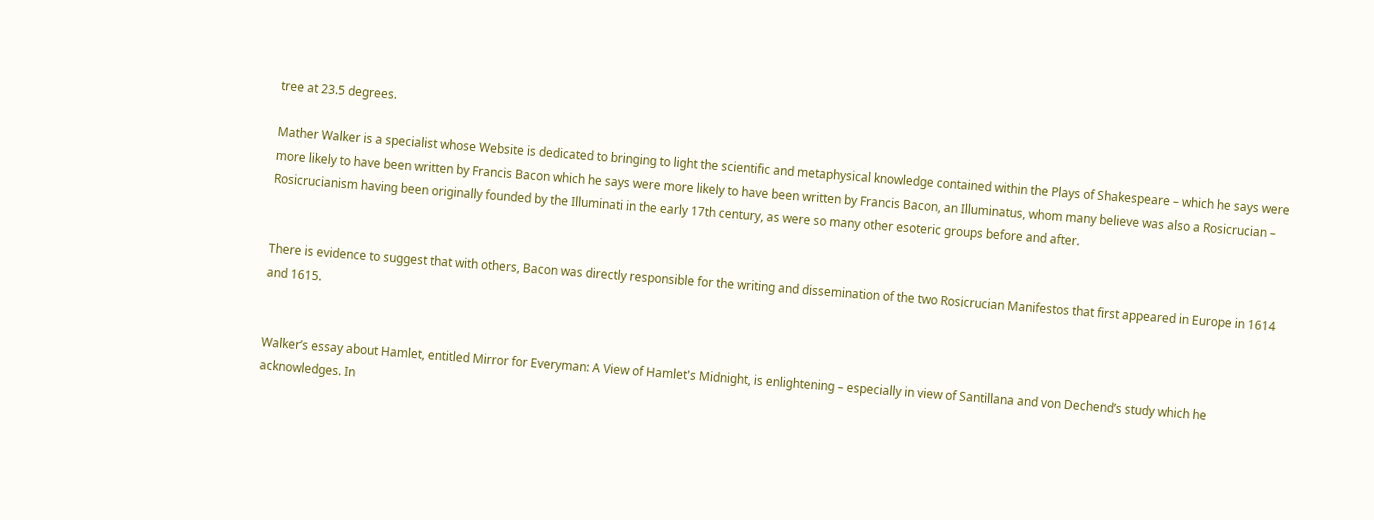tree at 23.5 degrees.

Mather Walker is a specialist whose Website is dedicated to bringing to light the scientific and metaphysical knowledge contained within the Plays of Shakespeare – which he says were more likely to have been written by Francis Bacon which he says were more likely to have been written by Francis Bacon, an Illuminatus, whom many believe was also a Rosicrucian – Rosicrucianism having been originally founded by the Illuminati in the early 17th century, as were so many other esoteric groups before and after.


There is evidence to suggest that with others, Bacon was directly responsible for the writing and dissemination of the two Rosicrucian Manifestos that first appeared in Europe in 1614 and 1615.


Walker’s essay about Hamlet, entitled Mirror for Everyman: A View of Hamlet's Midnight, is enlightening – especially in view of Santillana and von Dechend’s study which he acknowledges. In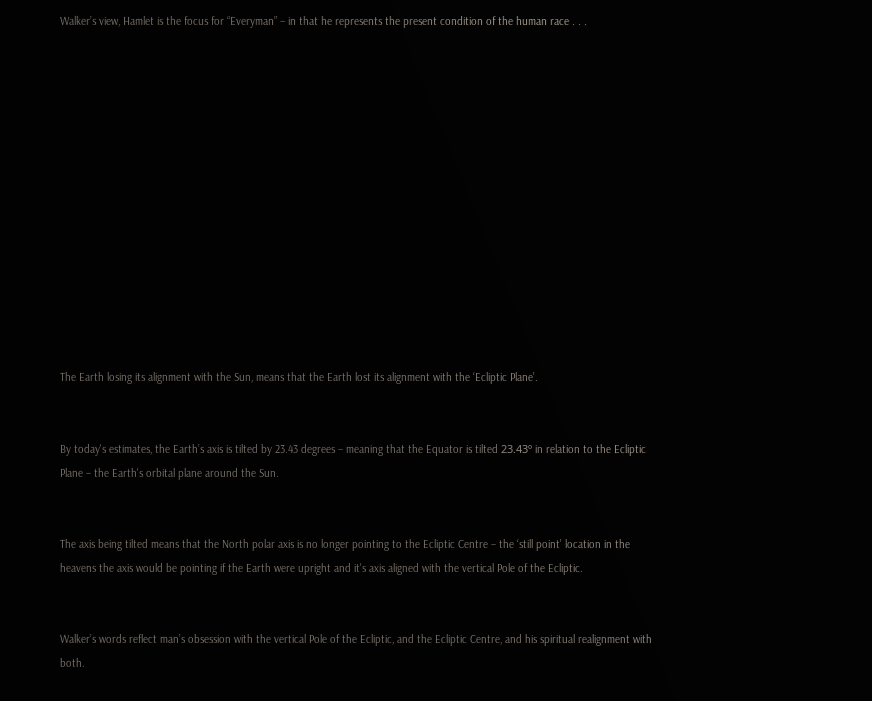Walker’s view, Hamlet is the focus for “Everyman” – in that he represents the present condition of the human race . . .














The Earth losing its alignment with the Sun, means that the Earth lost its alignment with the ‘Ecliptic Plane’.


By today's estimates, the Earth’s axis is tilted by 23.43 degrees – meaning that the Equator is tilted 23.43º in relation to the Ecliptic Plane – the Earth's orbital plane around the Sun.


The axis being tilted means that the North polar axis is no longer pointing to the Ecliptic Centre – the ‘still point’ location in the heavens the axis would be pointing if the Earth were upright and it's axis aligned with the vertical Pole of the Ecliptic.


Walker’s words reflect man’s obsession with the vertical Pole of the Ecliptic, and the Ecliptic Centre, and his spiritual realignment with both.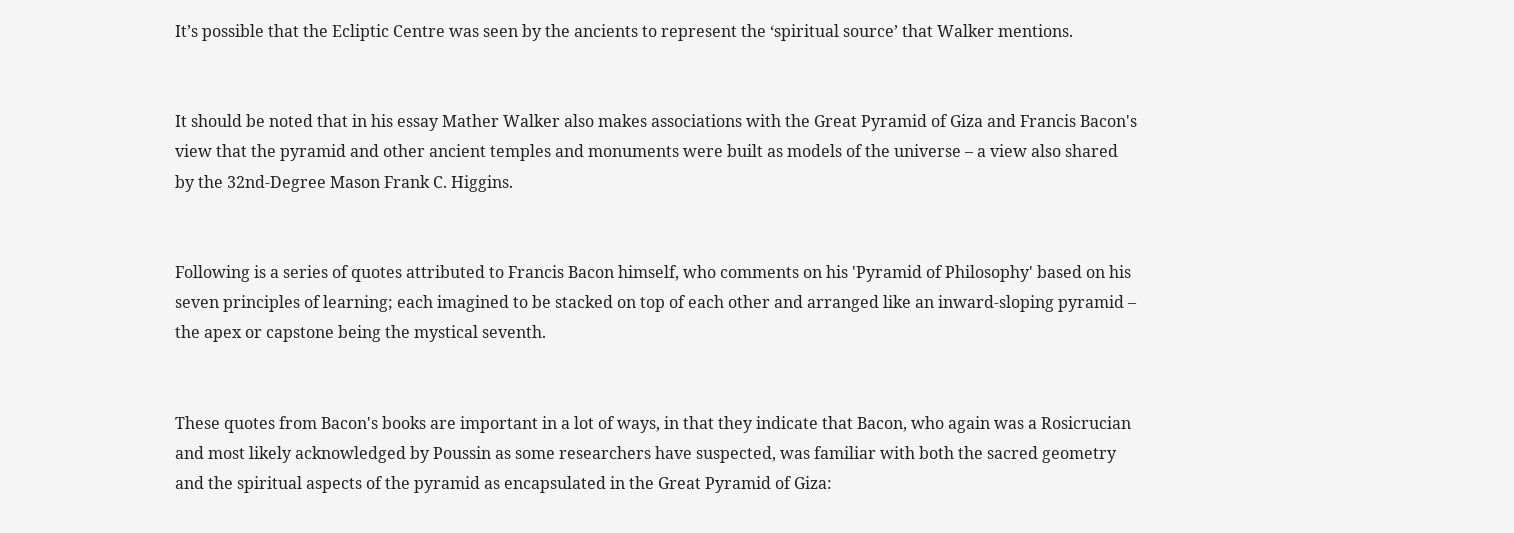It’s possible that the Ecliptic Centre was seen by the ancients to represent the ‘spiritual source’ that Walker mentions.


It should be noted that in his essay Mather Walker also makes associations with the Great Pyramid of Giza and Francis Bacon's view that the pyramid and other ancient temples and monuments were built as models of the universe – a view also shared by the 32nd-Degree Mason Frank C. Higgins.


Following is a series of quotes attributed to Francis Bacon himself, who comments on his 'Pyramid of Philosophy' based on his seven principles of learning; each imagined to be stacked on top of each other and arranged like an inward-sloping pyramid – the apex or capstone being the mystical seventh.


These quotes from Bacon's books are important in a lot of ways, in that they indicate that Bacon, who again was a Rosicrucian and most likely acknowledged by Poussin as some researchers have suspected, was familiar with both the sacred geometry and the spiritual aspects of the pyramid as encapsulated in the Great Pyramid of Giza: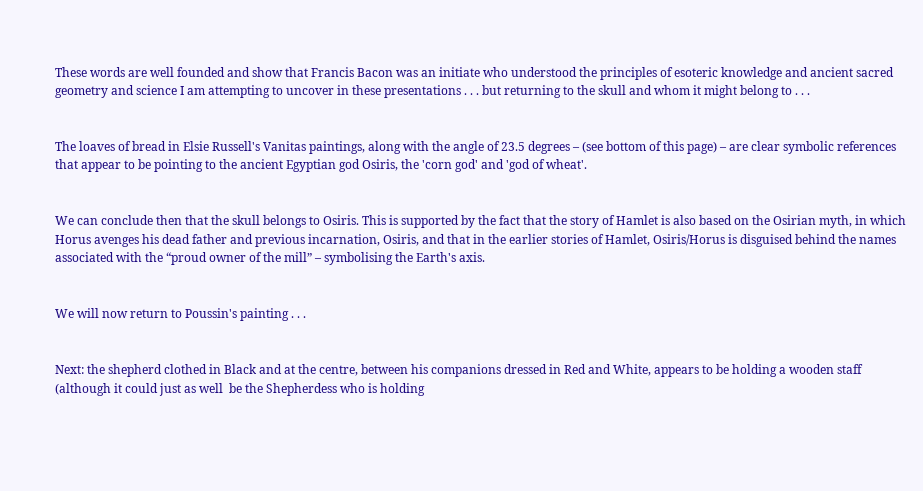These words are well founded and show that Francis Bacon was an initiate who understood the principles of esoteric knowledge and ancient sacred geometry and science I am attempting to uncover in these presentations . . . but returning to the skull and whom it might belong to . . .


The loaves of bread in Elsie Russell's Vanitas paintings, along with the angle of 23.5 degrees – (see bottom of this page) – are clear symbolic references that appear to be pointing to the ancient Egyptian god Osiris, the 'corn god' and 'god of wheat'.


We can conclude then that the skull belongs to Osiris. This is supported by the fact that the story of Hamlet is also based on the Osirian myth, in which Horus avenges his dead father and previous incarnation, Osiris, and that in the earlier stories of Hamlet, Osiris/Horus is disguised behind the names associated with the “proud owner of the mill” – symbolising the Earth's axis.


We will now return to Poussin's painting . . .


Next: the shepherd clothed in Black and at the centre, between his companions dressed in Red and White, appears to be holding a wooden staff (although it could just as well  be the Shepherdess who is holding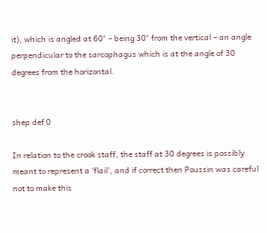it), which is angled at 60° – being 30° from the vertical – an angle perpendicular to the sarcophagus which is at the angle of 30 degrees from the horizontal.


shep def 0

In relation to the crook staff, the staff at 30 degrees is possibly meant to represent a ‘flail’, and if correct then Poussin was careful not to make this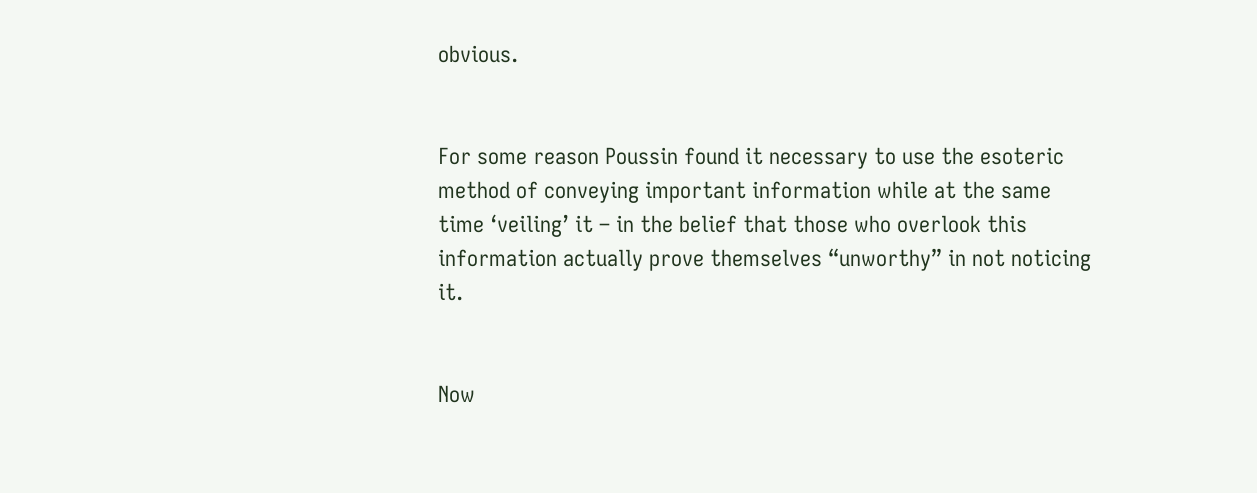obvious.


For some reason Poussin found it necessary to use the esoteric method of conveying important information while at the same time ‘veiling’ it – in the belief that those who overlook this information actually prove themselves “unworthy” in not noticing it.


Now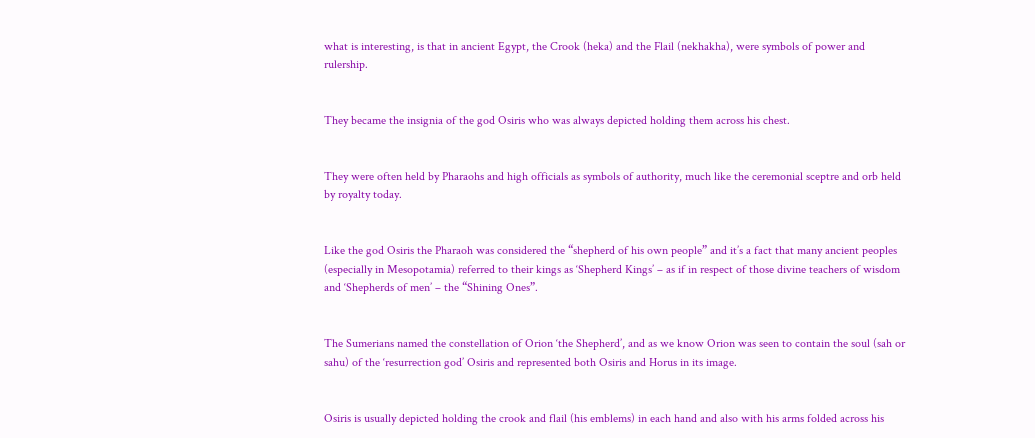what is interesting, is that in ancient Egypt, the Crook (heka) and the Flail (nekhakha), were symbols of power and rulership.


They became the insignia of the god Osiris who was always depicted holding them across his chest.


They were often held by Pharaohs and high officials as symbols of authority, much like the ceremonial sceptre and orb held by royalty today.


Like the god Osiris the Pharaoh was considered the “shepherd of his own people” and it’s a fact that many ancient peoples (especially in Mesopotamia) referred to their kings as ‘Shepherd Kings’ – as if in respect of those divine teachers of wisdom and ‘Shepherds of men’ – the “Shining Ones”.


The Sumerians named the constellation of Orion ‘the Shepherd’, and as we know Orion was seen to contain the soul (sah or sahu) of the ‘resurrection god’ Osiris and represented both Osiris and Horus in its image.


Osiris is usually depicted holding the crook and flail (his emblems) in each hand and also with his arms folded across his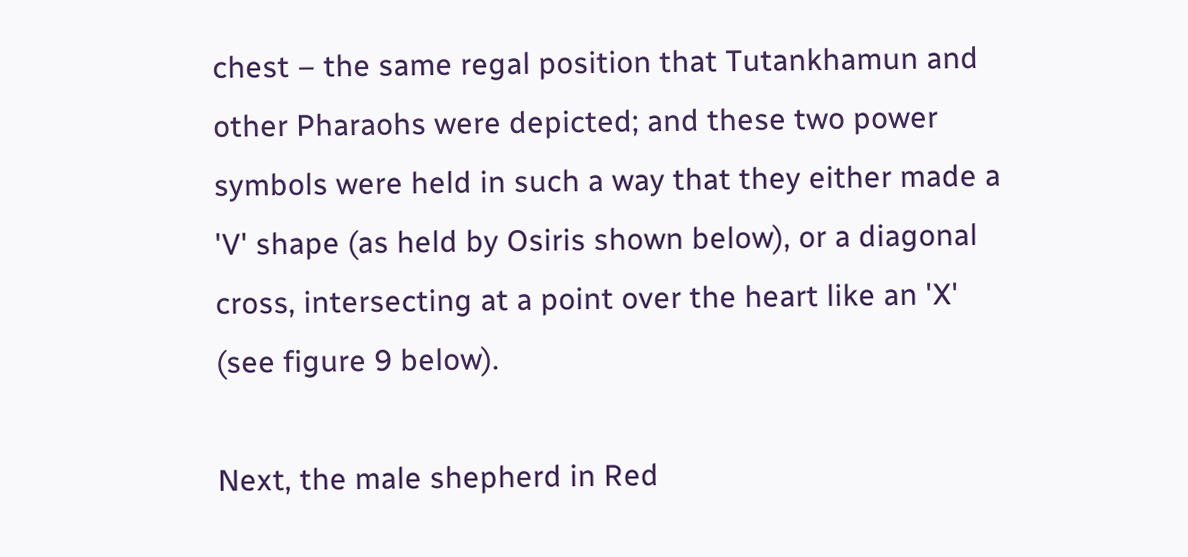chest – the same regal position that Tutankhamun and other Pharaohs were depicted; and these two power symbols were held in such a way that they either made a 'V' shape (as held by Osiris shown below), or a diagonal cross, intersecting at a point over the heart like an 'X' (see figure 9 below).

Next, the male shepherd in Red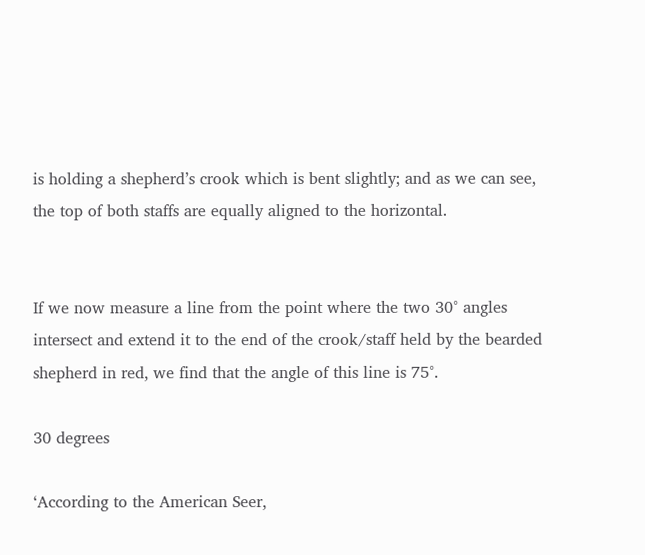is holding a shepherd’s crook which is bent slightly; and as we can see, the top of both staffs are equally aligned to the horizontal.


If we now measure a line from the point where the two 30° angles intersect and extend it to the end of the crook/staff held by the bearded shepherd in red, we find that the angle of this line is 75°.

30 degrees

‘According to the American Seer,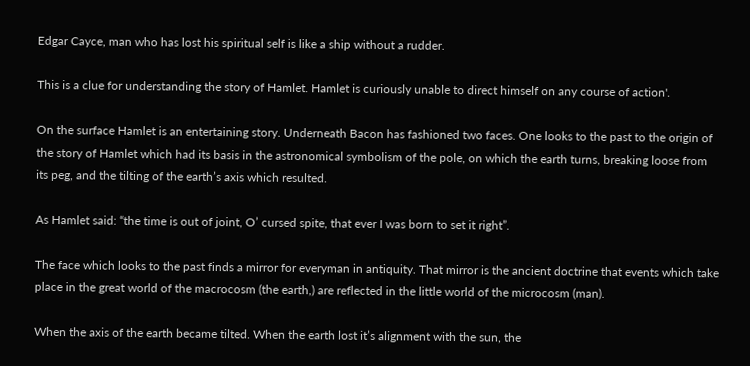Edgar Cayce, man who has lost his spiritual self is like a ship without a rudder.

This is a clue for understanding the story of Hamlet. Hamlet is curiously unable to direct himself on any course of action'.

On the surface Hamlet is an entertaining story. Underneath Bacon has fashioned two faces. One looks to the past to the origin of the story of Hamlet which had its basis in the astronomical symbolism of the pole, on which the earth turns, breaking loose from its peg, and the tilting of the earth’s axis which resulted.

As Hamlet said: “the time is out of joint, O’ cursed spite, that ever I was born to set it right”.

The face which looks to the past finds a mirror for everyman in antiquity. That mirror is the ancient doctrine that events which take place in the great world of the macrocosm (the earth,) are reflected in the little world of the microcosm (man).

When the axis of the earth became tilted. When the earth lost it’s alignment with the sun, the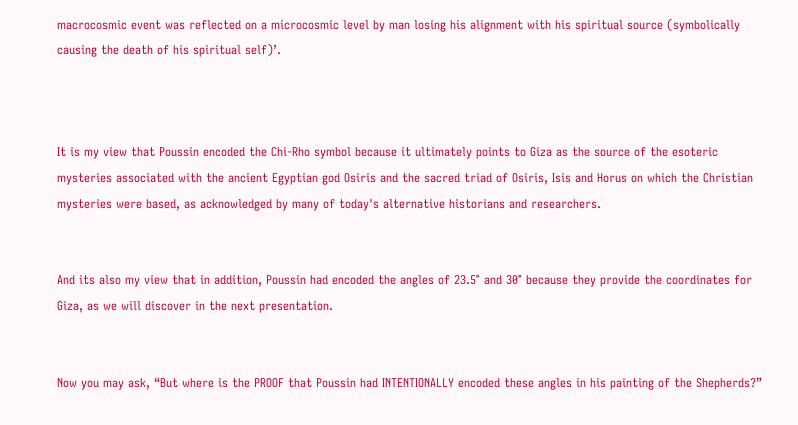macrocosmic event was reflected on a microcosmic level by man losing his alignment with his spiritual source (symbolically causing the death of his spiritual self)’.



It is my view that Poussin encoded the Chi-Rho symbol because it ultimately points to Giza as the source of the esoteric mysteries associated with the ancient Egyptian god Osiris and the sacred triad of Osiris, Isis and Horus on which the Christian mysteries were based, as acknowledged by many of today's alternative historians and researchers.


And its also my view that in addition, Poussin had encoded the angles of 23.5° and 30° because they provide the coordinates for Giza, as we will discover in the next presentation.


Now you may ask, “But where is the PROOF that Poussin had INTENTIONALLY encoded these angles in his painting of the Shepherds?”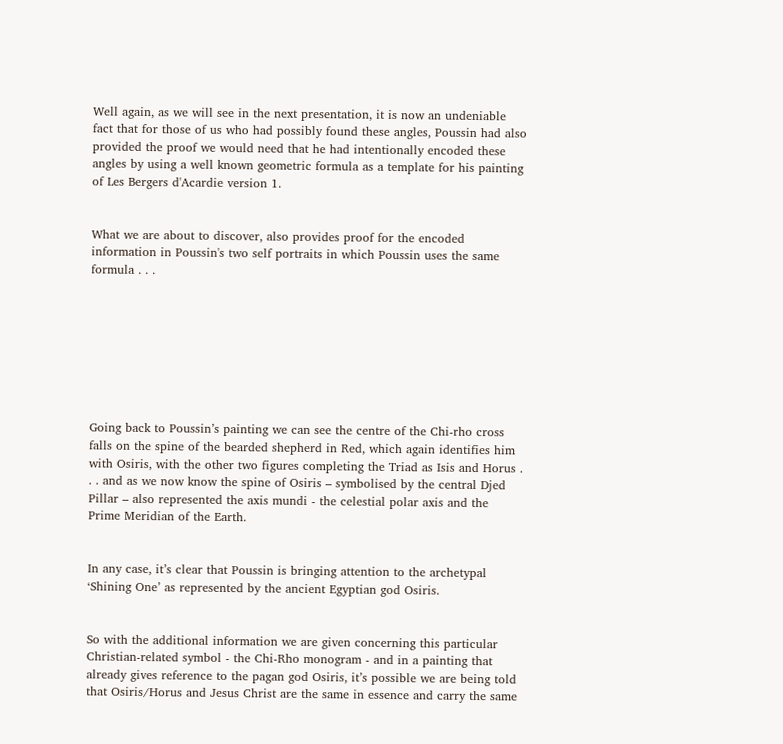Well again, as we will see in the next presentation, it is now an undeniable fact that for those of us who had possibly found these angles, Poussin had also provided the proof we would need that he had intentionally encoded these angles by using a well known geometric formula as a template for his painting of Les Bergers d'Acardie version 1.


What we are about to discover, also provides proof for the encoded information in Poussin's two self portraits in which Poussin uses the same formula . . .








Going back to Poussin’s painting we can see the centre of the Chi-rho cross falls on the spine of the bearded shepherd in Red, which again identifies him with Osiris, with the other two figures completing the Triad as Isis and Horus . . . and as we now know the spine of Osiris – symbolised by the central Djed Pillar – also represented the axis mundi - the celestial polar axis and the Prime Meridian of the Earth.


In any case, it’s clear that Poussin is bringing attention to the archetypal ‘Shining One’ as represented by the ancient Egyptian god Osiris.


So with the additional information we are given concerning this particular Christian-related symbol - the Chi-Rho monogram - and in a painting that already gives reference to the pagan god Osiris, it’s possible we are being told that Osiris/Horus and Jesus Christ are the same in essence and carry the same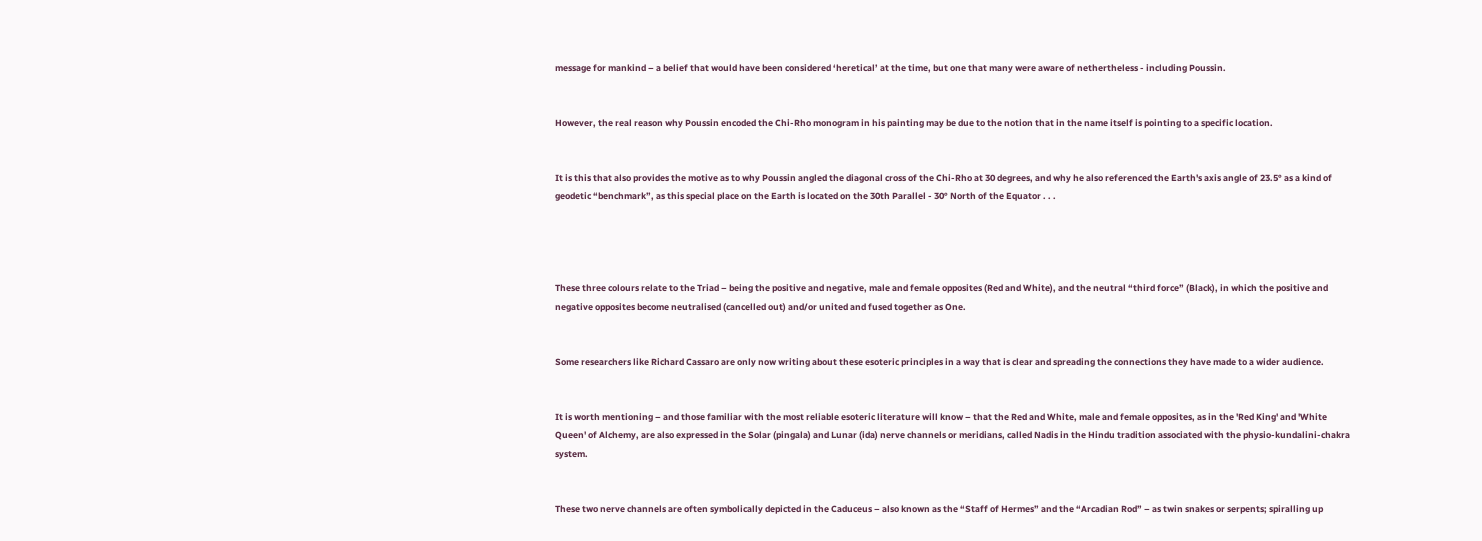message for mankind – a belief that would have been considered ‘heretical’ at the time, but one that many were aware of nethertheless - including Poussin.


However, the real reason why Poussin encoded the Chi-Rho monogram in his painting may be due to the notion that in the name itself is pointing to a specific location.


It is this that also provides the motive as to why Poussin angled the diagonal cross of the Chi-Rho at 30 degrees, and why he also referenced the Earth's axis angle of 23.5° as a kind of geodetic “benchmark”, as this special place on the Earth is located on the 30th Parallel - 30° North of the Equator . . .




These three colours relate to the Triad – being the positive and negative, male and female opposites (Red and White), and the neutral “third force” (Black), in which the positive and negative opposites become neutralised (cancelled out) and/or united and fused together as One.


Some researchers like Richard Cassaro are only now writing about these esoteric principles in a way that is clear and spreading the connections they have made to a wider audience.


It is worth mentioning – and those familiar with the most reliable esoteric literature will know – that the Red and White, male and female opposites, as in the 'Red King' and 'White Queen' of Alchemy, are also expressed in the Solar (pingala) and Lunar (ida) nerve channels or meridians, called Nadis in the Hindu tradition associated with the physio-kundalini-chakra system.


These two nerve channels are often symbolically depicted in the Caduceus – also known as the “Staff of Hermes” and the “Arcadian Rod” – as twin snakes or serpents; spiralling up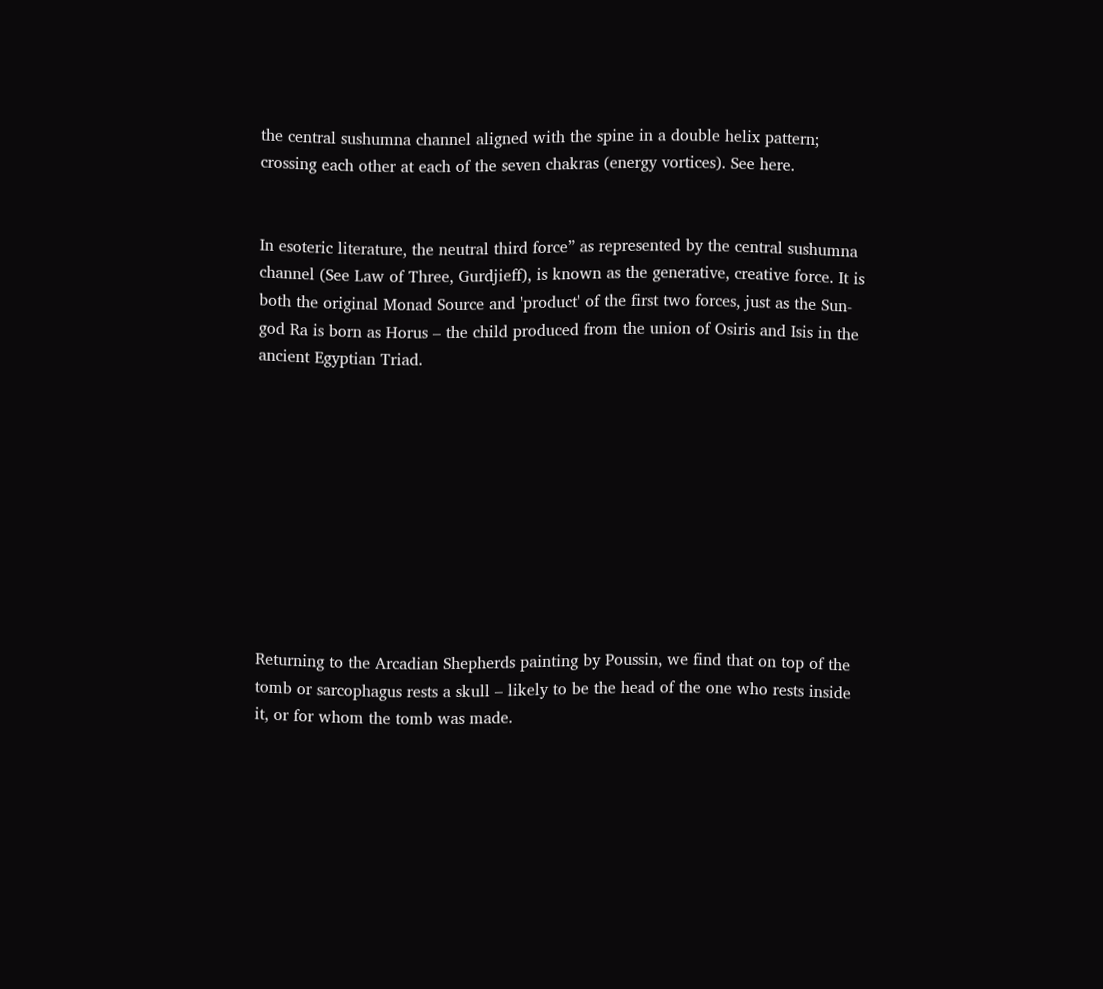the central sushumna channel aligned with the spine in a double helix pattern; crossing each other at each of the seven chakras (energy vortices). See here.


In esoteric literature, the neutral third force” as represented by the central sushumna channel (See Law of Three, Gurdjieff), is known as the generative, creative force. It is both the original Monad Source and 'product' of the first two forces, just as the Sun-god Ra is born as Horus – the child produced from the union of Osiris and Isis in the ancient Egyptian Triad.










Returning to the Arcadian Shepherds painting by Poussin, we find that on top of the tomb or sarcophagus rests a skull – likely to be the head of the one who rests inside it, or for whom the tomb was made.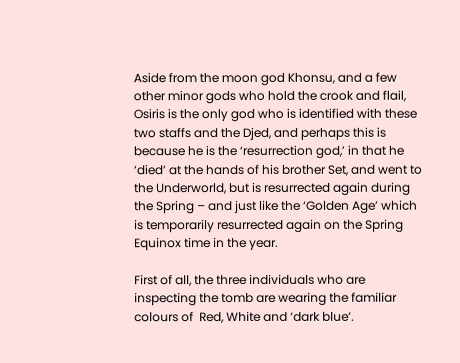Aside from the moon god Khonsu, and a few other minor gods who hold the crook and flail, Osiris is the only god who is identified with these two staffs and the Djed, and perhaps this is because he is the ‘resurrection god,’ in that he ‘died’ at the hands of his brother Set, and went to the Underworld, but is resurrected again during the Spring – and just like the ‘Golden Age’ which is temporarily resurrected again on the Spring Equinox time in the year.

First of all, the three individuals who are inspecting the tomb are wearing the familiar colours of  Red, White and ‘dark blue’.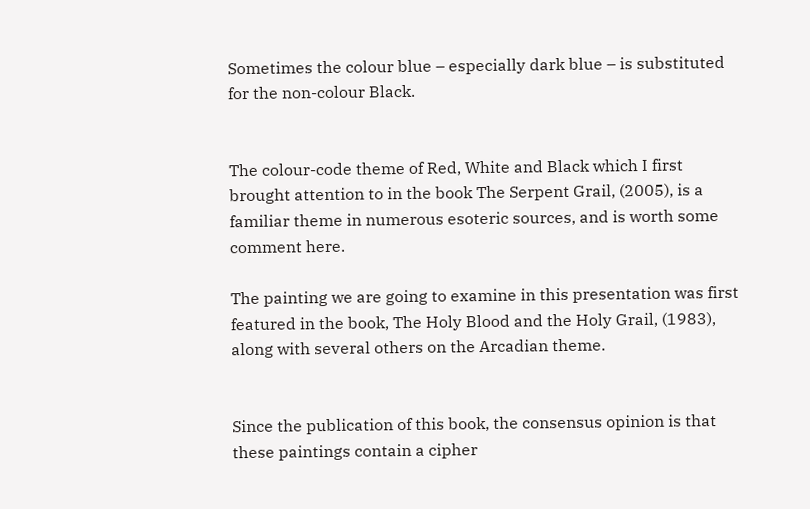Sometimes the colour blue – especially dark blue – is substituted for the non-colour Black.


The colour-code theme of Red, White and Black which I first brought attention to in the book The Serpent Grail, (2005), is a familiar theme in numerous esoteric sources, and is worth some comment here.

The painting we are going to examine in this presentation was first featured in the book, The Holy Blood and the Holy Grail, (1983), along with several others on the Arcadian theme.


Since the publication of this book, the consensus opinion is that these paintings contain a cipher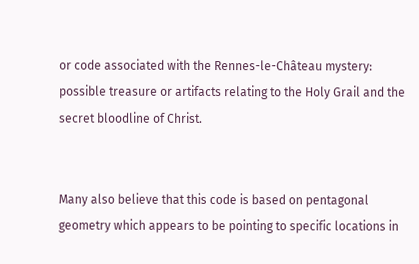or code associated with the Rennes-le-Château mystery: possible treasure or artifacts relating to the Holy Grail and the secret bloodline of Christ.


Many also believe that this code is based on pentagonal geometry which appears to be pointing to specific locations in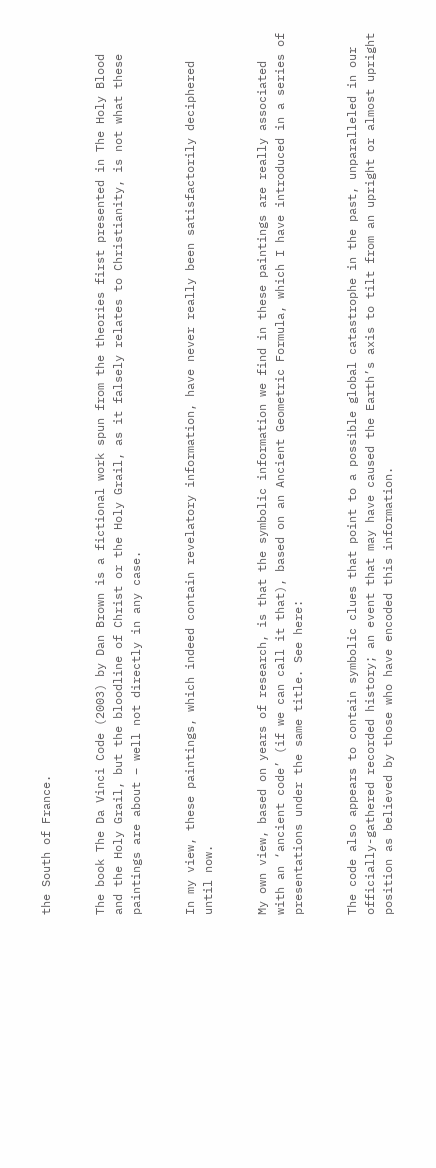the South of France.


The book The Da Vinci Code (2003) by Dan Brown is a fictional work spun from the theories first presented in The Holy Blood and the Holy Grail, but the bloodline of Christ or the Holy Grail, as it falsely relates to Christianity, is not what these paintings are about – well not directly in any case.


In my view, these paintings, which indeed contain revelatory information, have never really been satisfactorily deciphered until now.


My own view, based on years of research, is that the symbolic information we find in these paintings are really associated with an ‘ancient code’ (if we can call it that), based on an Ancient Geometric Formula, which I have introduced in a series of presentations under the same title. See here:


The code also appears to contain symbolic clues that point to a possible global catastrophe in the past, unparalleled in our officially-gathered recorded history; an event that may have caused the Earth’s axis to tilt from an upright or almost upright position as believed by those who have encoded this information.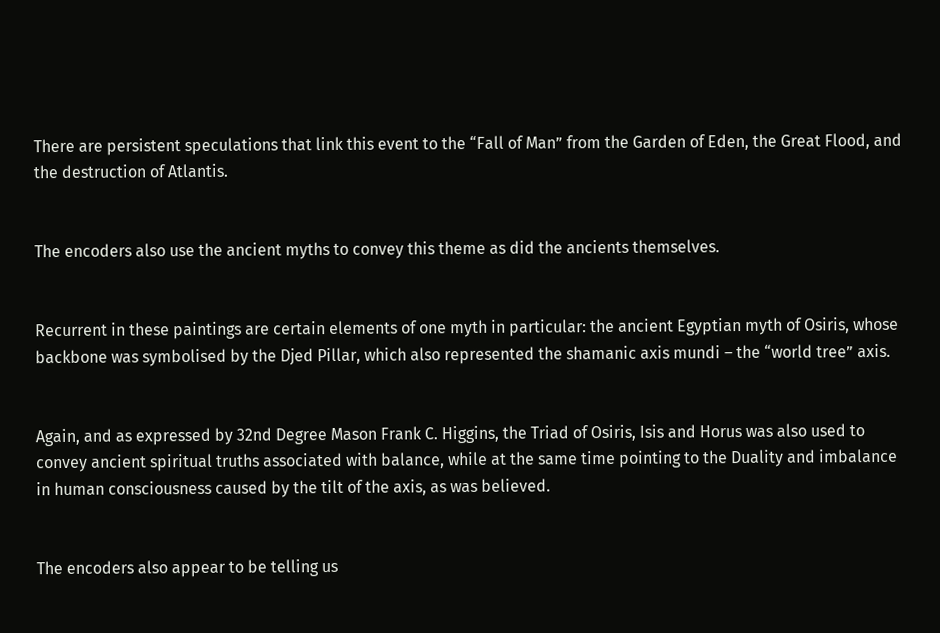There are persistent speculations that link this event to the “Fall of Man” from the Garden of Eden, the Great Flood, and the destruction of Atlantis.


The encoders also use the ancient myths to convey this theme as did the ancients themselves.


Recurrent in these paintings are certain elements of one myth in particular: the ancient Egyptian myth of Osiris, whose backbone was symbolised by the Djed Pillar, which also represented the shamanic axis mundi – the “world tree” axis.


Again, and as expressed by 32nd Degree Mason Frank C. Higgins, the Triad of Osiris, Isis and Horus was also used to convey ancient spiritual truths associated with balance, while at the same time pointing to the Duality and imbalance in human consciousness caused by the tilt of the axis, as was believed.


The encoders also appear to be telling us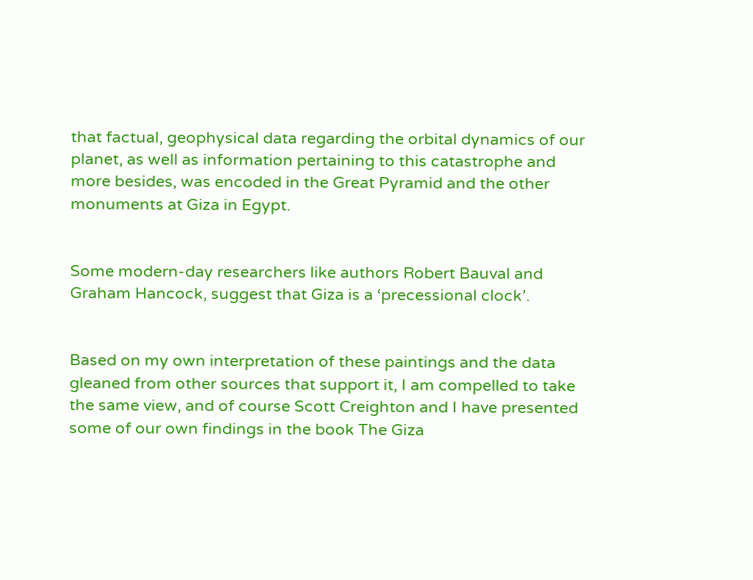that factual, geophysical data regarding the orbital dynamics of our planet, as well as information pertaining to this catastrophe and more besides, was encoded in the Great Pyramid and the other monuments at Giza in Egypt.


Some modern-day researchers like authors Robert Bauval and Graham Hancock, suggest that Giza is a ‘precessional clock’.


Based on my own interpretation of these paintings and the data gleaned from other sources that support it, I am compelled to take the same view, and of course Scott Creighton and I have presented some of our own findings in the book The Giza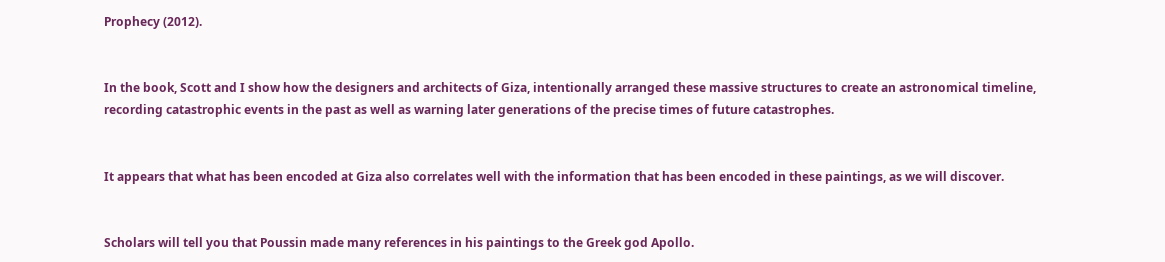Prophecy (2012).


In the book, Scott and I show how the designers and architects of Giza, intentionally arranged these massive structures to create an astronomical timeline, recording catastrophic events in the past as well as warning later generations of the precise times of future catastrophes.


It appears that what has been encoded at Giza also correlates well with the information that has been encoded in these paintings, as we will discover.


Scholars will tell you that Poussin made many references in his paintings to the Greek god Apollo.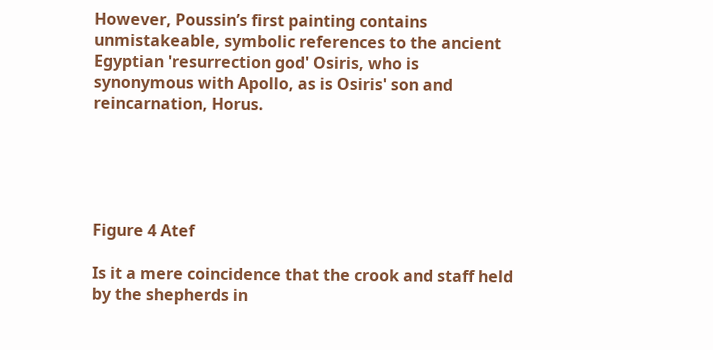However, Poussin’s first painting contains unmistakeable, symbolic references to the ancient Egyptian 'resurrection god' Osiris, who is synonymous with Apollo, as is Osiris' son and reincarnation, Horus.





Figure 4 Atef

Is it a mere coincidence that the crook and staff held by the shepherds in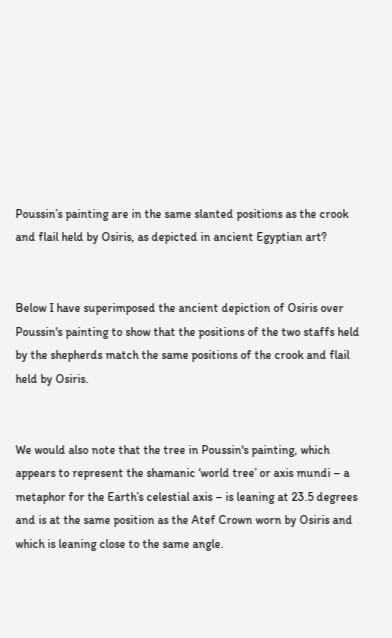Poussin’s painting are in the same slanted positions as the crook and flail held by Osiris, as depicted in ancient Egyptian art?


Below I have superimposed the ancient depiction of Osiris over Poussin's painting to show that the positions of the two staffs held by the shepherds match the same positions of the crook and flail held by Osiris.


We would also note that the tree in Poussin's painting, which appears to represent the shamanic ‘world tree’ or axis mundi – a metaphor for the Earth’s celestial axis – is leaning at 23.5 degrees and is at the same position as the Atef Crown worn by Osiris and which is leaning close to the same angle.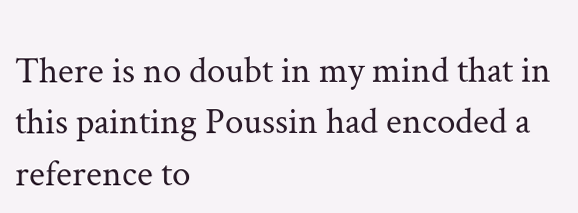There is no doubt in my mind that in this painting Poussin had encoded a reference to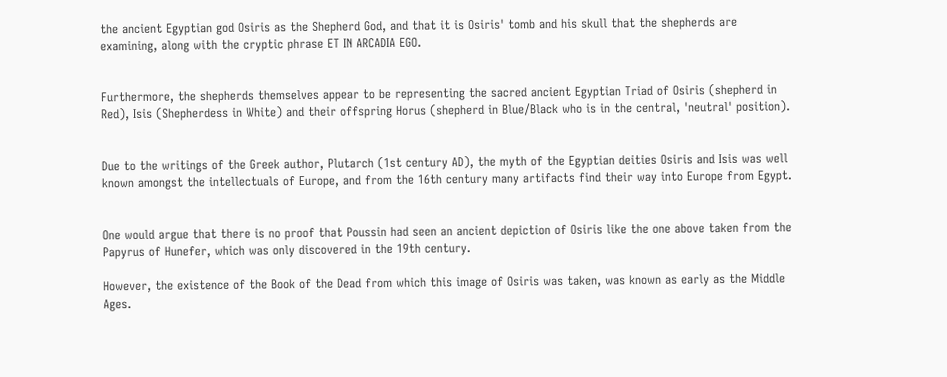the ancient Egyptian god Osiris as the Shepherd God, and that it is Osiris' tomb and his skull that the shepherds are examining, along with the cryptic phrase ET IN ARCADIA EGO.


Furthermore, the shepherds themselves appear to be representing the sacred ancient Egyptian Triad of Osiris (shepherd in Red), Isis (Shepherdess in White) and their offspring Horus (shepherd in Blue/Black who is in the central, 'neutral' position).


Due to the writings of the Greek author, Plutarch (1st century AD), the myth of the Egyptian deities Osiris and Isis was well known amongst the intellectuals of Europe, and from the 16th century many artifacts find their way into Europe from Egypt.


One would argue that there is no proof that Poussin had seen an ancient depiction of Osiris like the one above taken from the Papyrus of Hunefer, which was only discovered in the 19th century.

However, the existence of the Book of the Dead from which this image of Osiris was taken, was known as early as the Middle Ages.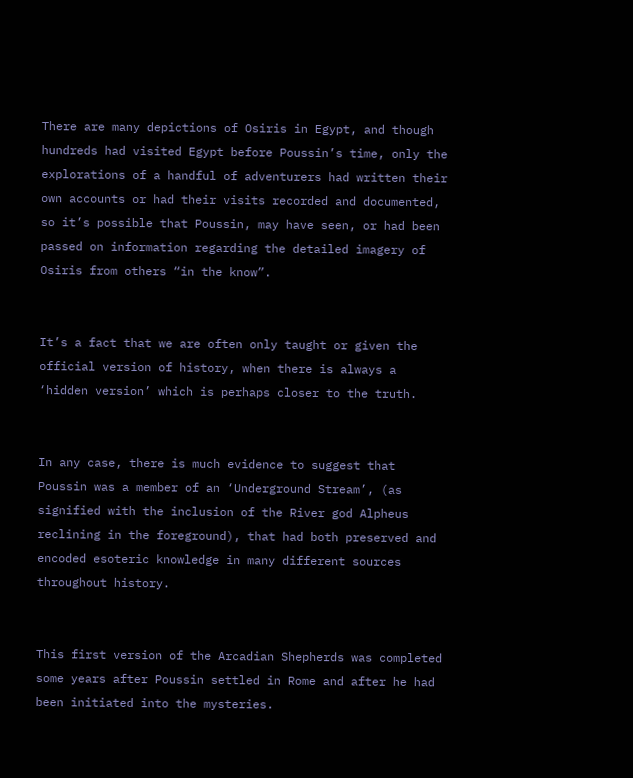There are many depictions of Osiris in Egypt, and though hundreds had visited Egypt before Poussin’s time, only the explorations of a handful of adventurers had written their own accounts or had their visits recorded and documented, so it’s possible that Poussin, may have seen, or had been passed on information regarding the detailed imagery of Osiris from others “in the know”.


It’s a fact that we are often only taught or given the official version of history, when there is always a ‘hidden version’ which is perhaps closer to the truth.


In any case, there is much evidence to suggest that Poussin was a member of an ‘Underground Stream’, (as signified with the inclusion of the River god Alpheus reclining in the foreground), that had both preserved and encoded esoteric knowledge in many different sources throughout history.


This first version of the Arcadian Shepherds was completed some years after Poussin settled in Rome and after he had been initiated into the mysteries.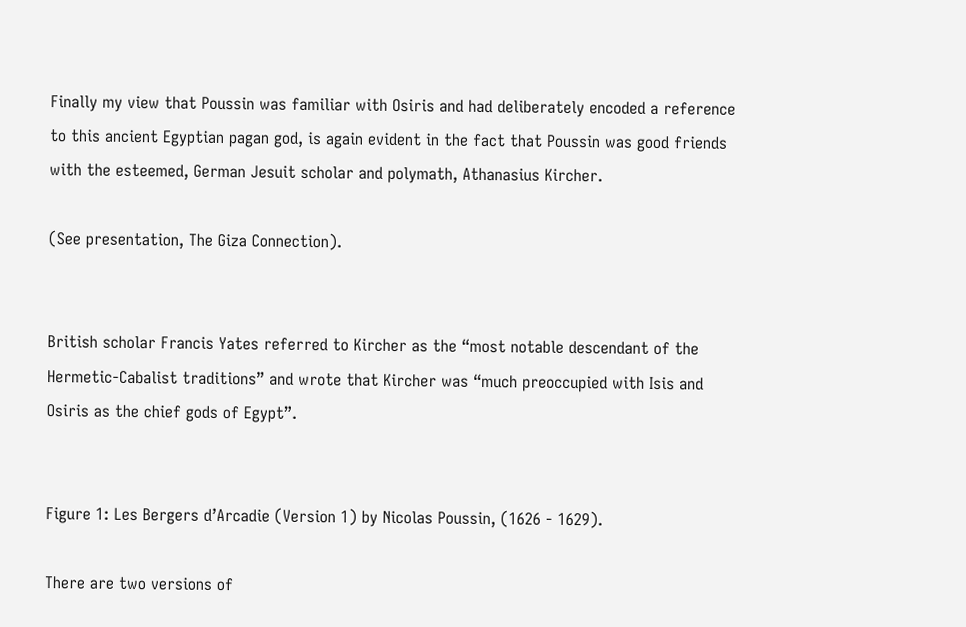Finally my view that Poussin was familiar with Osiris and had deliberately encoded a reference to this ancient Egyptian pagan god, is again evident in the fact that Poussin was good friends with the esteemed, German Jesuit scholar and polymath, Athanasius Kircher.

(See presentation, The Giza Connection).


British scholar Francis Yates referred to Kircher as the “most notable descendant of the Hermetic-Cabalist traditions” and wrote that Kircher was “much preoccupied with Isis and Osiris as the chief gods of Egypt”.


Figure 1: Les Bergers d’Arcadie (Version 1) by Nicolas Poussin, (1626 - 1629).

There are two versions of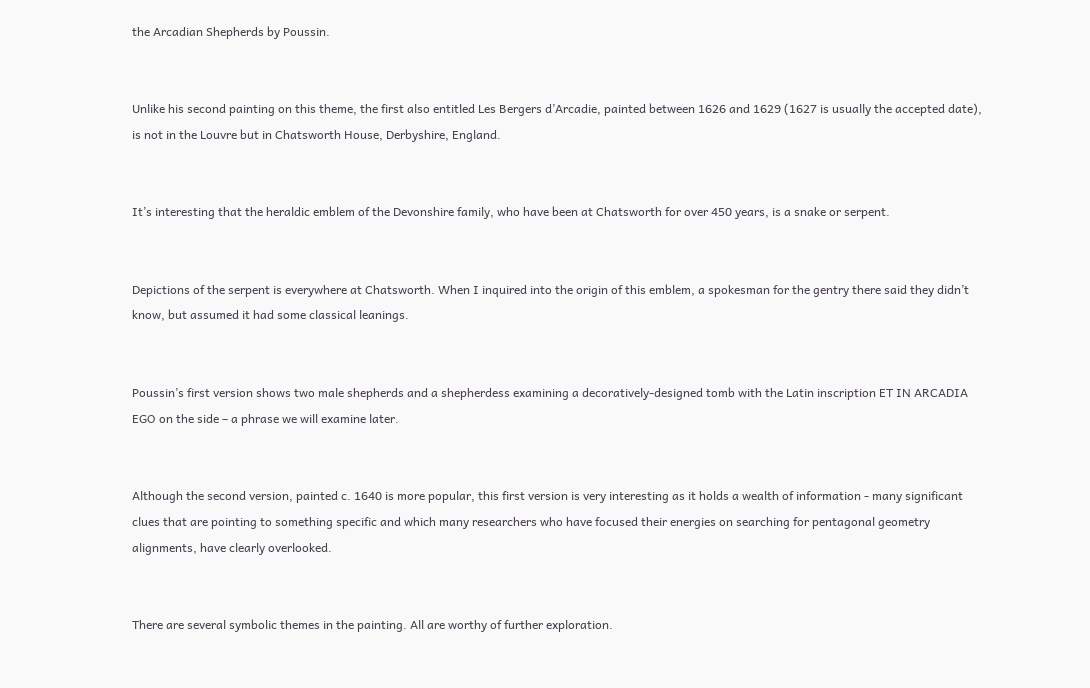the Arcadian Shepherds by Poussin.


Unlike his second painting on this theme, the first also entitled Les Bergers d’Arcadie, painted between 1626 and 1629 (1627 is usually the accepted date), is not in the Louvre but in Chatsworth House, Derbyshire, England.


It’s interesting that the heraldic emblem of the Devonshire family, who have been at Chatsworth for over 450 years, is a snake or serpent.


Depictions of the serpent is everywhere at Chatsworth. When I inquired into the origin of this emblem, a spokesman for the gentry there said they didn’t know, but assumed it had some classical leanings.


Poussin’s first version shows two male shepherds and a shepherdess examining a decoratively-designed tomb with the Latin inscription ET IN ARCADIA EGO on the side – a phrase we will examine later.


Although the second version, painted c. 1640 is more popular, this first version is very interesting as it holds a wealth of information - many significant clues that are pointing to something specific and which many researchers who have focused their energies on searching for pentagonal geometry alignments, have clearly overlooked.


There are several symbolic themes in the painting. All are worthy of further exploration.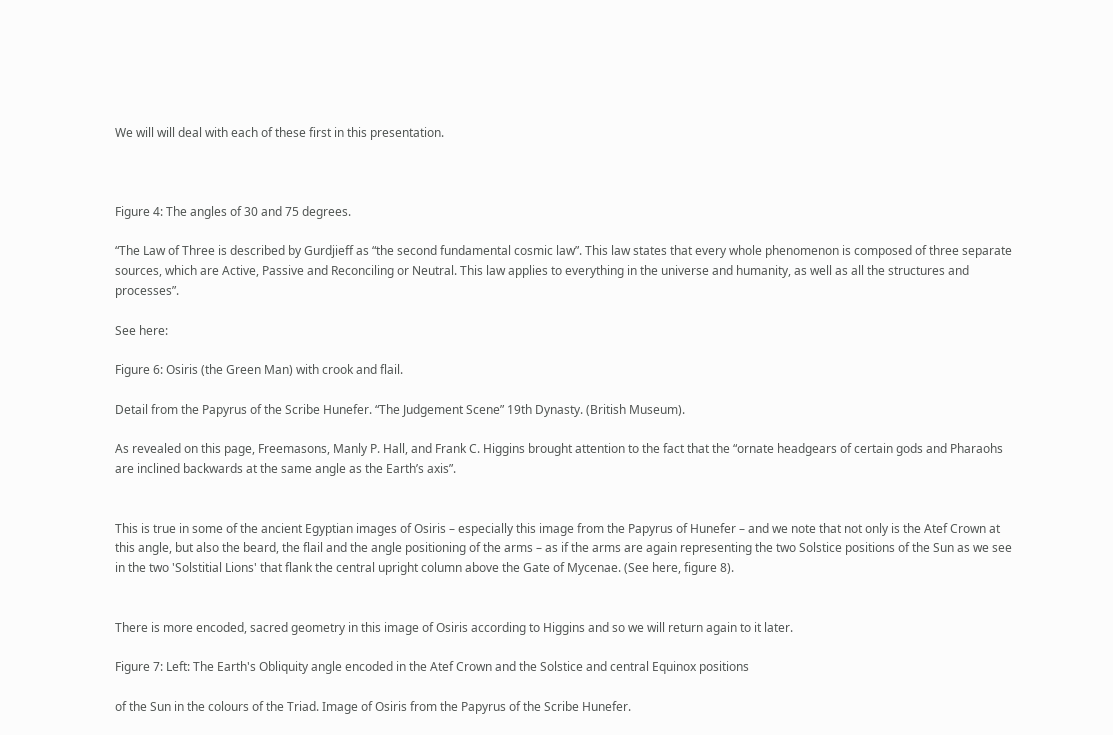We will will deal with each of these first in this presentation.



Figure 4: The angles of 30 and 75 degrees.

“The Law of Three is described by Gurdjieff as “the second fundamental cosmic law”. This law states that every whole phenomenon is composed of three separate sources, which are Active, Passive and Reconciling or Neutral. This law applies to everything in the universe and humanity, as well as all the structures and processes”.

See here:

Figure 6: Osiris (the Green Man) with crook and flail.

Detail from the Papyrus of the Scribe Hunefer. “The Judgement Scene” 19th Dynasty. (British Museum).

As revealed on this page, Freemasons, Manly P. Hall, and Frank C. Higgins brought attention to the fact that the “ornate headgears of certain gods and Pharaohs are inclined backwards at the same angle as the Earth’s axis”.


This is true in some of the ancient Egyptian images of Osiris – especially this image from the Papyrus of Hunefer – and we note that not only is the Atef Crown at this angle, but also the beard, the flail and the angle positioning of the arms – as if the arms are again representing the two Solstice positions of the Sun as we see in the two 'Solstitial Lions' that flank the central upright column above the Gate of Mycenae. (See here, figure 8).


There is more encoded, sacred geometry in this image of Osiris according to Higgins and so we will return again to it later.

Figure 7: Left: The Earth's Obliquity angle encoded in the Atef Crown and the Solstice and central Equinox positions

of the Sun in the colours of the Triad. Image of Osiris from the Papyrus of the Scribe Hunefer.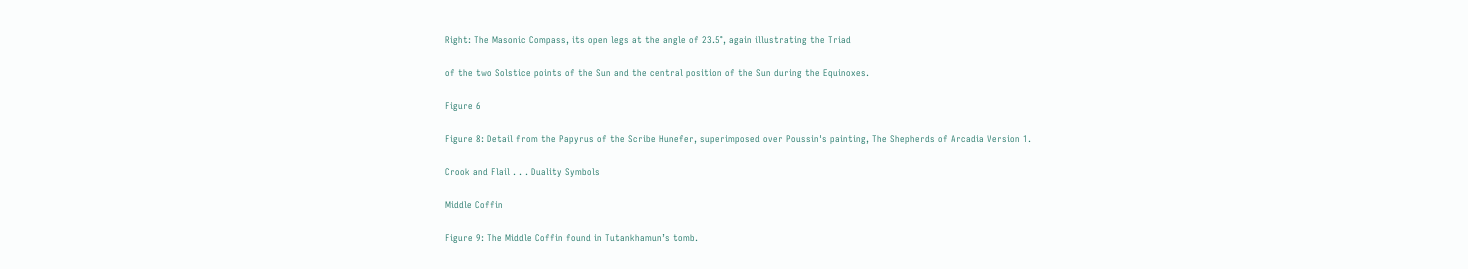Right: The Masonic Compass, its open legs at the angle of 23.5°, again illustrating the Triad

of the two Solstice points of the Sun and the central position of the Sun during the Equinoxes.

Figure 6

Figure 8: Detail from the Papyrus of the Scribe Hunefer, superimposed over Poussin's painting, The Shepherds of Arcadia Version 1.

Crook and Flail . . . Duality Symbols

Middle Coffin

Figure 9: The Middle Coffin found in Tutankhamun’s tomb.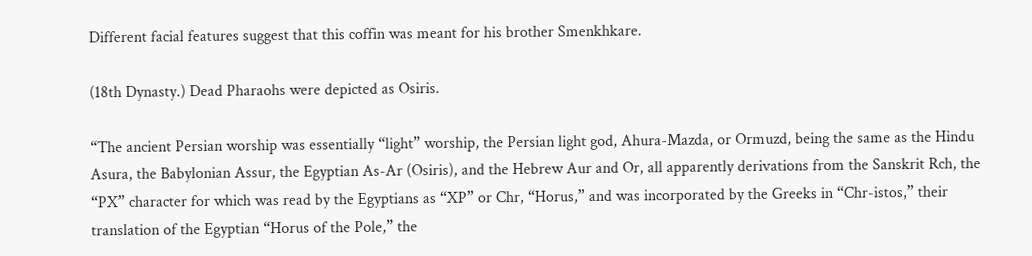Different facial features suggest that this coffin was meant for his brother Smenkhkare.

(18th Dynasty.) Dead Pharaohs were depicted as Osiris.

“The ancient Persian worship was essentially “light” worship, the Persian light god, Ahura-Mazda, or Ormuzd, being the same as the Hindu Asura, the Babylonian Assur, the Egyptian As-Ar (Osiris), and the Hebrew Aur and Or, all apparently derivations from the Sanskrit Rch, the “PX” character for which was read by the Egyptians as “XP” or Chr, “Horus,” and was incorporated by the Greeks in “Chr-istos,” their translation of the Egyptian “Horus of the Pole,” the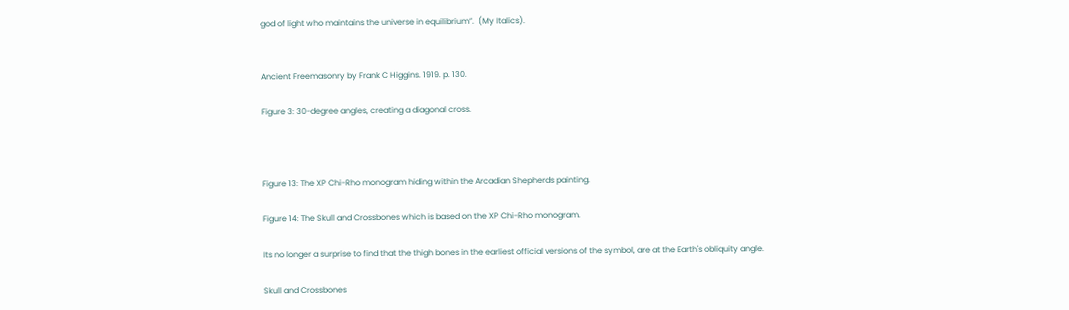god of light who maintains the universe in equilibrium”.  (My Italics).


Ancient Freemasonry by Frank C Higgins. 1919. p. 130.

Figure 3: 30-degree angles, creating a diagonal cross.



Figure 13: The XP Chi-Rho monogram hiding within the Arcadian Shepherds painting.

Figure 14: The Skull and Crossbones which is based on the XP Chi-Rho monogram.

Its no longer a surprise to find that the thigh bones in the earliest official versions of the symbol, are at the Earth's obliquity angle.

Skull and Crossbones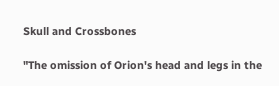Skull and Crossbones

"The omission of Orion's head and legs in the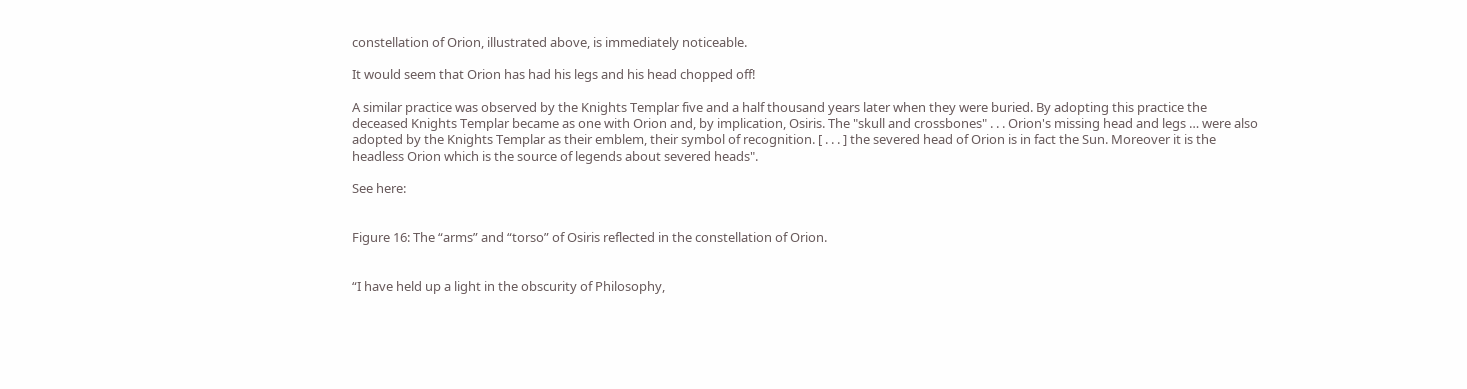constellation of Orion, illustrated above, is immediately noticeable.

It would seem that Orion has had his legs and his head chopped off!

A similar practice was observed by the Knights Templar five and a half thousand years later when they were buried. By adopting this practice the deceased Knights Templar became as one with Orion and, by implication, Osiris. The "skull and crossbones" . . . Orion's missing head and legs … were also adopted by the Knights Templar as their emblem, their symbol of recognition. [ . . . ] the severed head of Orion is in fact the Sun. Moreover it is the headless Orion which is the source of legends about severed heads".

See here:


Figure 16: The “arms” and “torso” of Osiris reflected in the constellation of Orion.


“I have held up a light in the obscurity of Philosophy,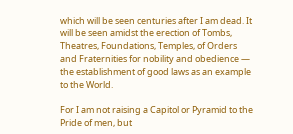which will be seen centuries after I am dead. It will be seen amidst the erection of Tombs, Theatres, Foundations, Temples, of Orders and Fraternities for nobility and obedience — the establishment of good laws as an example to the World.

For I am not raising a Capitol or Pyramid to the Pride of men, but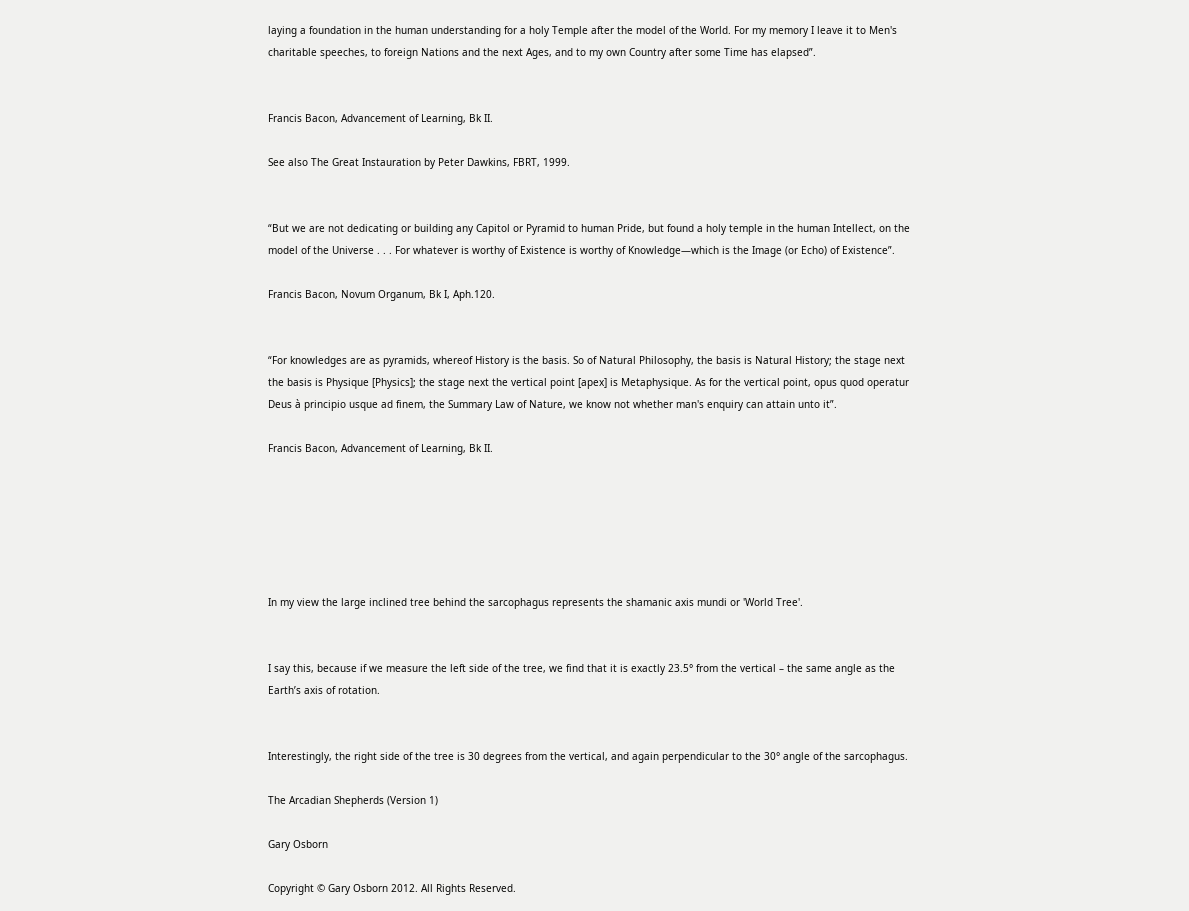laying a foundation in the human understanding for a holy Temple after the model of the World. For my memory I leave it to Men's charitable speeches, to foreign Nations and the next Ages, and to my own Country after some Time has elapsed”.


Francis Bacon, Advancement of Learning, Bk II.

See also The Great Instauration by Peter Dawkins, FBRT, 1999.


“But we are not dedicating or building any Capitol or Pyramid to human Pride, but found a holy temple in the human Intellect, on the model of the Universe . . . For whatever is worthy of Existence is worthy of Knowledge—which is the Image (or Echo) of Existence”.

Francis Bacon, Novum Organum, Bk I, Aph.120.


“For knowledges are as pyramids, whereof History is the basis. So of Natural Philosophy, the basis is Natural History; the stage next the basis is Physique [Physics]; the stage next the vertical point [apex] is Metaphysique. As for the vertical point, opus quod operatur Deus à principio usque ad finem, the Summary Law of Nature, we know not whether man's enquiry can attain unto it”.

Francis Bacon, Advancement of Learning, Bk II.






In my view the large inclined tree behind the sarcophagus represents the shamanic axis mundi or 'World Tree'.


I say this, because if we measure the left side of the tree, we find that it is exactly 23.5° from the vertical – the same angle as the Earth’s axis of rotation.


Interestingly, the right side of the tree is 30 degrees from the vertical, and again perpendicular to the 30° angle of the sarcophagus.

The Arcadian Shepherds (Version 1)

Gary Osborn

Copyright © Gary Osborn 2012. All Rights Reserved.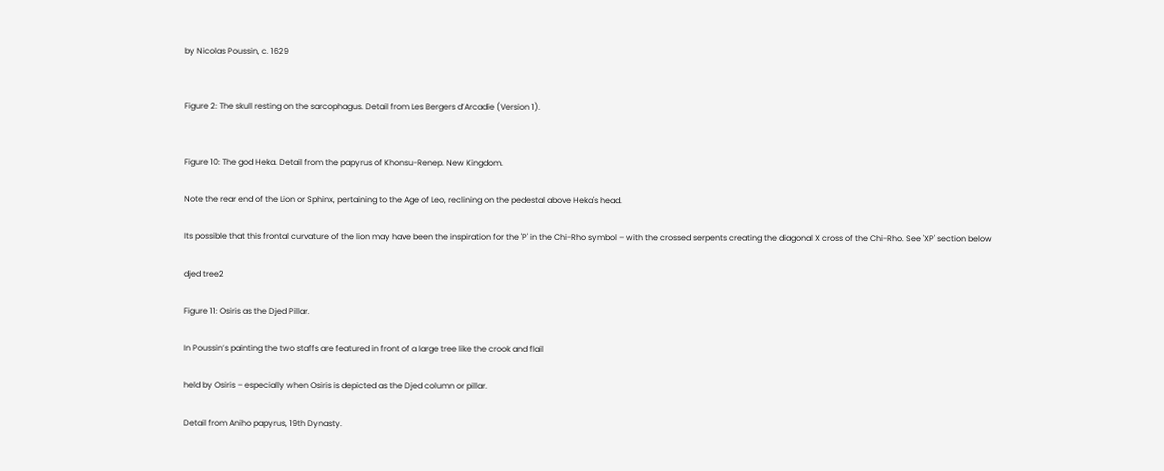by Nicolas Poussin, c. 1629


Figure 2: The skull resting on the sarcophagus. Detail from Les Bergers d’Arcadie (Version 1).


Figure 10: The god Heka. Detail from the papyrus of Khonsu-Renep. New Kingdom.

Note the rear end of the Lion or Sphinx, pertaining to the Age of Leo, reclining on the pedestal above Heka's head.

Its possible that this frontal curvature of the lion may have been the inspiration for the 'P' in the Chi-Rho symbol – with the crossed serpents creating the diagonal X cross of the Chi-Rho. See 'XP' section below

djed tree2

Figure 11: Osiris as the Djed Pillar.

In Poussin’s painting the two staffs are featured in front of a large tree like the crook and flail

held by Osiris – especially when Osiris is depicted as the Djed column or pillar.

Detail from Aniho papyrus, 19th Dynasty.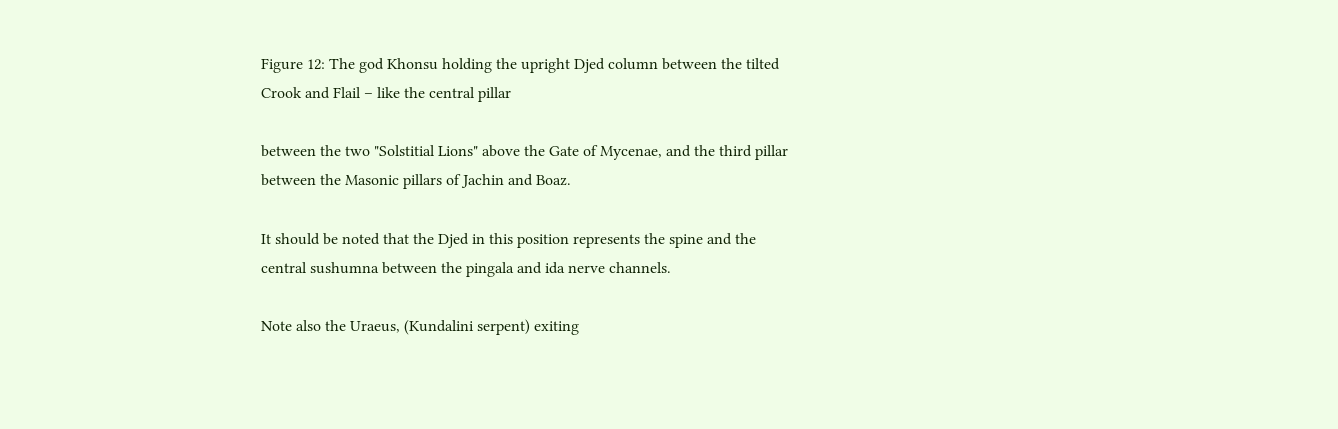Figure 12: The god Khonsu holding the upright Djed column between the tilted  Crook and Flail – like the central pillar

between the two "Solstitial Lions" above the Gate of Mycenae, and the third pillar between the Masonic pillars of Jachin and Boaz.

It should be noted that the Djed in this position represents the spine and the central sushumna between the pingala and ida nerve channels.

Note also the Uraeus, (Kundalini serpent) exiting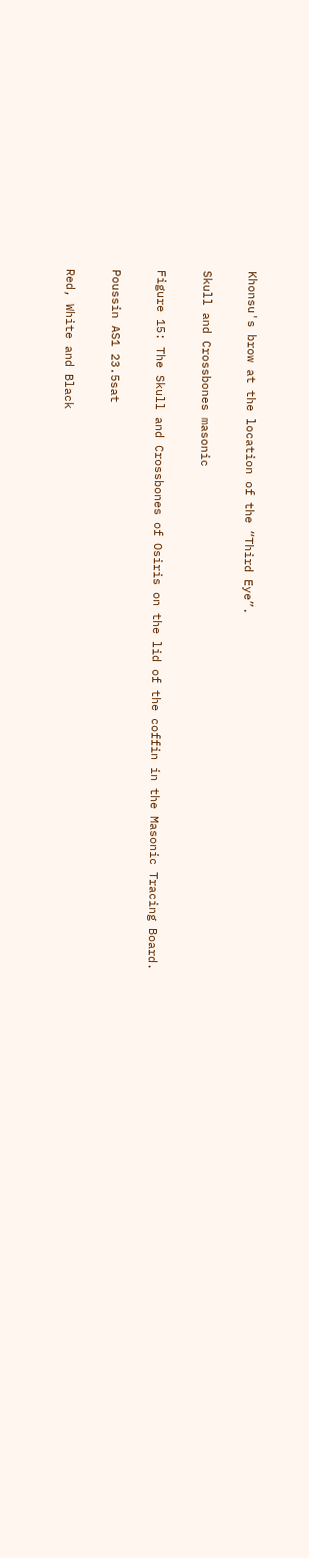Khonsu's brow at the location of the “Third Eye”.

Skull and Crossbones masonic

Figure 15: The Skull and Crossbones of Osiris on the lid of the coffin in the Masonic Tracing Board.

Poussin AS1 23.5sat

Red, White and Black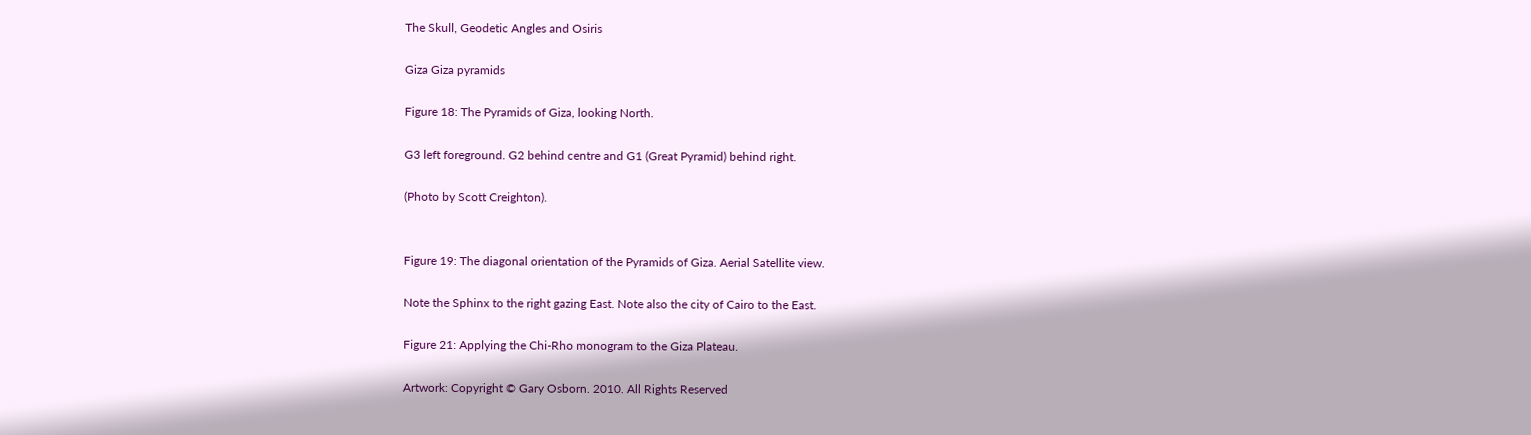The Skull, Geodetic Angles and Osiris

Giza Giza pyramids

Figure 18: The Pyramids of Giza, looking North.

G3 left foreground. G2 behind centre and G1 (Great Pyramid) behind right.

(Photo by Scott Creighton).


Figure 19: The diagonal orientation of the Pyramids of Giza. Aerial Satellite view.

Note the Sphinx to the right gazing East. Note also the city of Cairo to the East.

Figure 21: Applying the Chi-Rho monogram to the Giza Plateau.

Artwork: Copyright © Gary Osborn. 2010. All Rights Reserved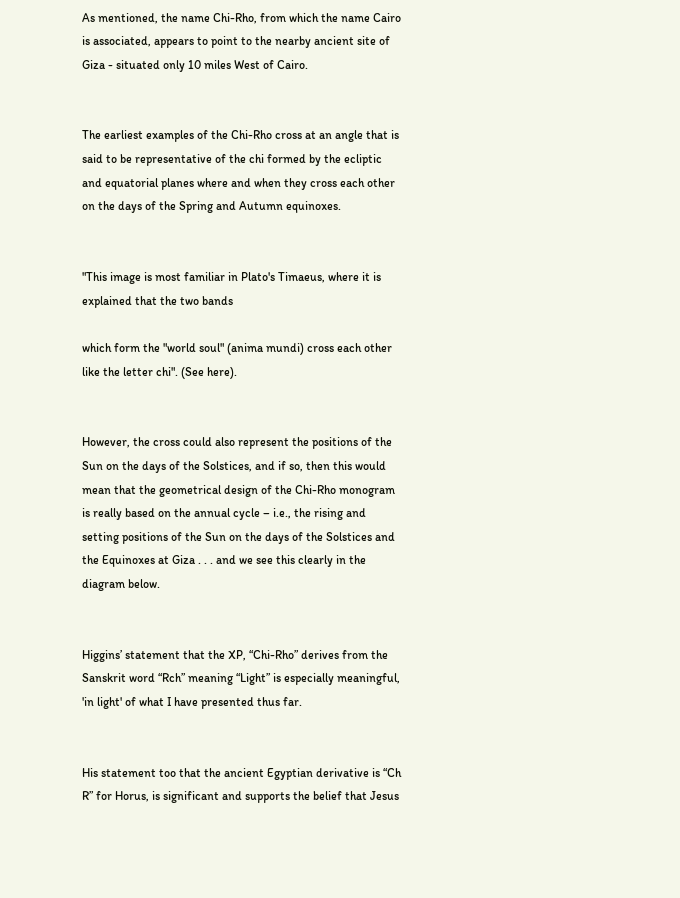As mentioned, the name Chi-Rho, from which the name Cairo is associated, appears to point to the nearby ancient site of Giza - situated only 10 miles West of Cairo.


The earliest examples of the Chi-Rho cross at an angle that is said to be representative of the chi formed by the ecliptic and equatorial planes where and when they cross each other on the days of the Spring and Autumn equinoxes.


"This image is most familiar in Plato's Timaeus, where it is explained that the two bands

which form the "world soul" (anima mundi) cross each other like the letter chi". (See here).


However, the cross could also represent the positions of the Sun on the days of the Solstices, and if so, then this would mean that the geometrical design of the Chi-Rho monogram is really based on the annual cycle – i.e., the rising and setting positions of the Sun on the days of the Solstices and the Equinoxes at Giza . . . and we see this clearly in the diagram below.


Higgins’ statement that the XP, “Chi-Rho” derives from the Sanskrit word “Rch” meaning “Light” is especially meaningful, 'in light' of what I have presented thus far.


His statement too that the ancient Egyptian derivative is “Ch R” for Horus, is significant and supports the belief that Jesus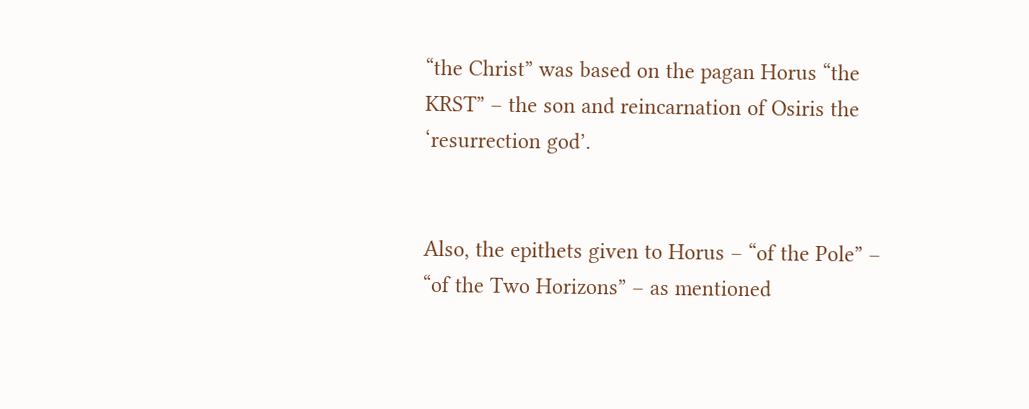“the Christ” was based on the pagan Horus “the KRST” – the son and reincarnation of Osiris the ‘resurrection god’.


Also, the epithets given to Horus – “of the Pole” – “of the Two Horizons” – as mentioned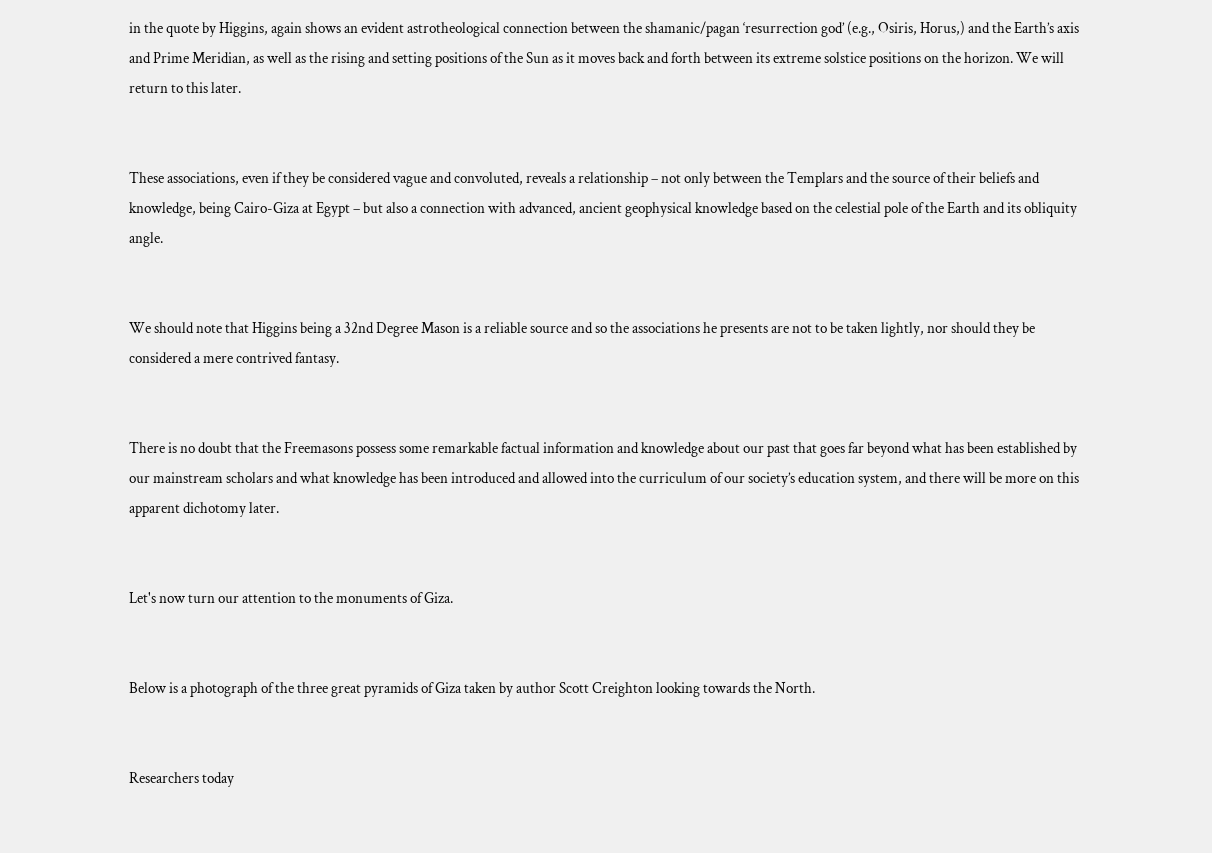in the quote by Higgins, again shows an evident astrotheological connection between the shamanic/pagan ‘resurrection god’ (e.g., Osiris, Horus,) and the Earth’s axis and Prime Meridian, as well as the rising and setting positions of the Sun as it moves back and forth between its extreme solstice positions on the horizon. We will return to this later.


These associations, even if they be considered vague and convoluted, reveals a relationship – not only between the Templars and the source of their beliefs and knowledge, being Cairo-Giza at Egypt – but also a connection with advanced, ancient geophysical knowledge based on the celestial pole of the Earth and its obliquity angle.


We should note that Higgins being a 32nd Degree Mason is a reliable source and so the associations he presents are not to be taken lightly, nor should they be considered a mere contrived fantasy.


There is no doubt that the Freemasons possess some remarkable factual information and knowledge about our past that goes far beyond what has been established by our mainstream scholars and what knowledge has been introduced and allowed into the curriculum of our society’s education system, and there will be more on this apparent dichotomy later.


Let's now turn our attention to the monuments of Giza.


Below is a photograph of the three great pyramids of Giza taken by author Scott Creighton looking towards the North.


Researchers today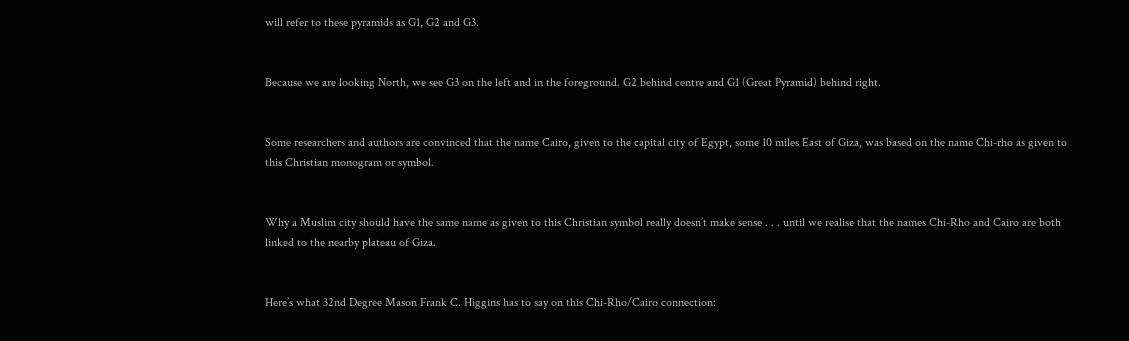will refer to these pyramids as G1, G2 and G3.


Because we are looking North, we see G3 on the left and in the foreground. G2 behind centre and G1 (Great Pyramid) behind right.


Some researchers and authors are convinced that the name Cairo, given to the capital city of Egypt, some 10 miles East of Giza, was based on the name Chi-rho as given to this Christian monogram or symbol.


Why a Muslim city should have the same name as given to this Christian symbol really doesn’t make sense . . . until we realise that the names Chi-Rho and Cairo are both linked to the nearby plateau of Giza.


Here’s what 32nd Degree Mason Frank C. Higgins has to say on this Chi-Rho/Cairo connection: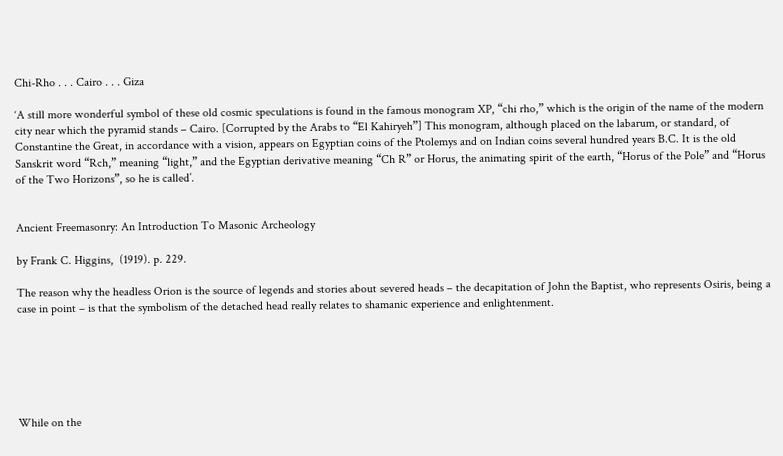Chi-Rho . . . Cairo . . . Giza

‘A still more wonderful symbol of these old cosmic speculations is found in the famous monogram XP, “chi rho,” which is the origin of the name of the modern city near which the pyramid stands – Cairo. [Corrupted by the Arabs to “El Kahiryeh”] This monogram, although placed on the labarum, or standard, of Constantine the Great, in accordance with a vision, appears on Egyptian coins of the Ptolemys and on Indian coins several hundred years B.C. It is the old Sanskrit word “Rch,” meaning “light,” and the Egyptian derivative meaning “Ch R” or Horus, the animating spirit of the earth, “Horus of the Pole” and “Horus of the Two Horizons”, so he is called’.


Ancient Freemasonry: An Introduction To Masonic Archeology

by Frank C. Higgins,  (1919). p. 229.

The reason why the headless Orion is the source of legends and stories about severed heads – the decapitation of John the Baptist, who represents Osiris, being a case in point – is that the symbolism of the detached head really relates to shamanic experience and enlightenment.






While on the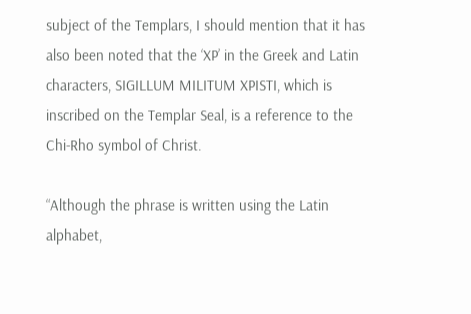subject of the Templars, I should mention that it has also been noted that the ‘XP’ in the Greek and Latin characters, SIGILLUM MILITUM XPISTI, which is inscribed on the Templar Seal, is a reference to the Chi-Rho symbol of Christ.

“Although the phrase is written using the Latin alphabet,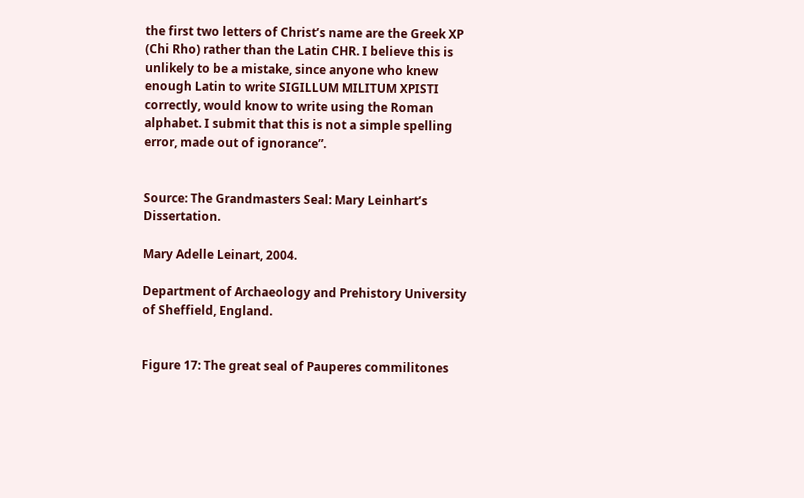the first two letters of Christ’s name are the Greek XP (Chi Rho) rather than the Latin CHR. I believe this is unlikely to be a mistake, since anyone who knew enough Latin to write SIGILLUM MILITUM XPISTI correctly, would know to write using the Roman alphabet. I submit that this is not a simple spelling error, made out of ignorance”.


Source: The Grandmasters Seal: Mary Leinhart’s Dissertation.

Mary Adelle Leinart, 2004.

Department of Archaeology and Prehistory University of Sheffield, England.


Figure 17: The great seal of Pauperes commilitones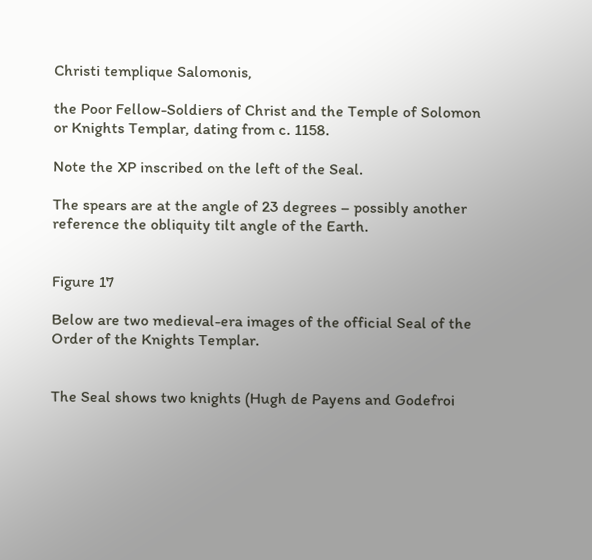Christi templique Salomonis,

the Poor Fellow-Soldiers of Christ and the Temple of Solomon or Knights Templar, dating from c. 1158.

Note the XP inscribed on the left of the Seal.

The spears are at the angle of 23 degrees – possibly another reference the obliquity tilt angle of the Earth.


Figure 17

Below are two medieval-era images of the official Seal of the Order of the Knights Templar.


The Seal shows two knights (Hugh de Payens and Godefroi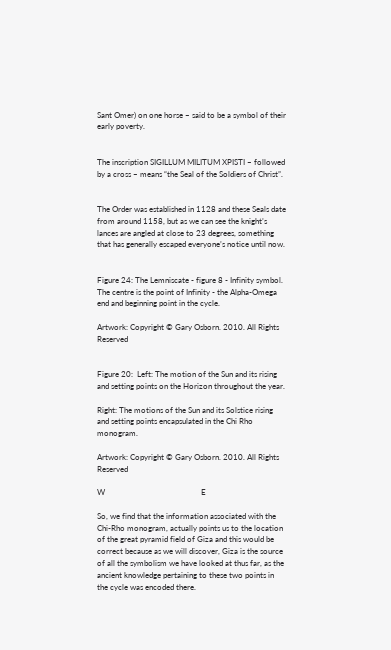Sant Omer) on one horse – said to be a symbol of their early poverty.


The inscription SIGILLUM MILITUM XPISTI – followed by a cross – means “the Seal of the Soldiers of Christ”.


The Order was established in 1128 and these Seals date from around 1158, but as we can see the knight’s lances are angled at close to 23 degrees, something that has generally escaped everyone’s notice until now.


Figure 24: The Lemniscate - figure 8 - Infinity symbol. The centre is the point of Infinity - the Alpha-Omega end and beginning point in the cycle.

Artwork: Copyright © Gary Osborn. 2010. All Rights Reserved


Figure 20:  Left: The motion of the Sun and its rising and setting points on the Horizon throughout the year.

Right: The motions of the Sun and its Solstice rising and setting points encapsulated in the Chi Rho monogram.

Artwork: Copyright © Gary Osborn. 2010. All Rights Reserved

W                                                E

So, we find that the information associated with the Chi-Rho monogram, actually points us to the location of the great pyramid field of Giza and this would be correct because as we will discover, Giza is the source of all the symbolism we have looked at thus far, as the ancient knowledge pertaining to these two points in the cycle was encoded there.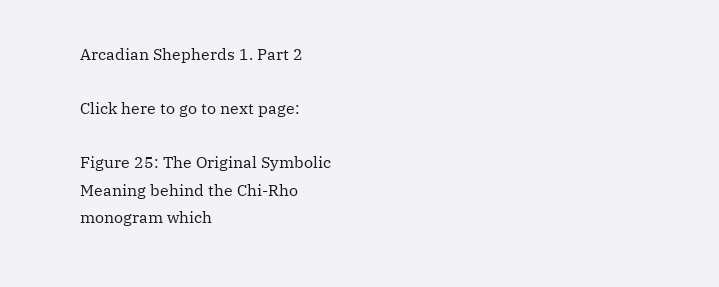Arcadian Shepherds 1. Part 2

Click here to go to next page:

Figure 25: The Original Symbolic Meaning behind the Chi-Rho monogram which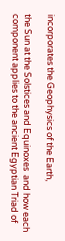incorporates the Geophysics of the Earth,

the Sun at the Solstices and Equinoxes  and how each component applies to the ancient Egyptian Triad of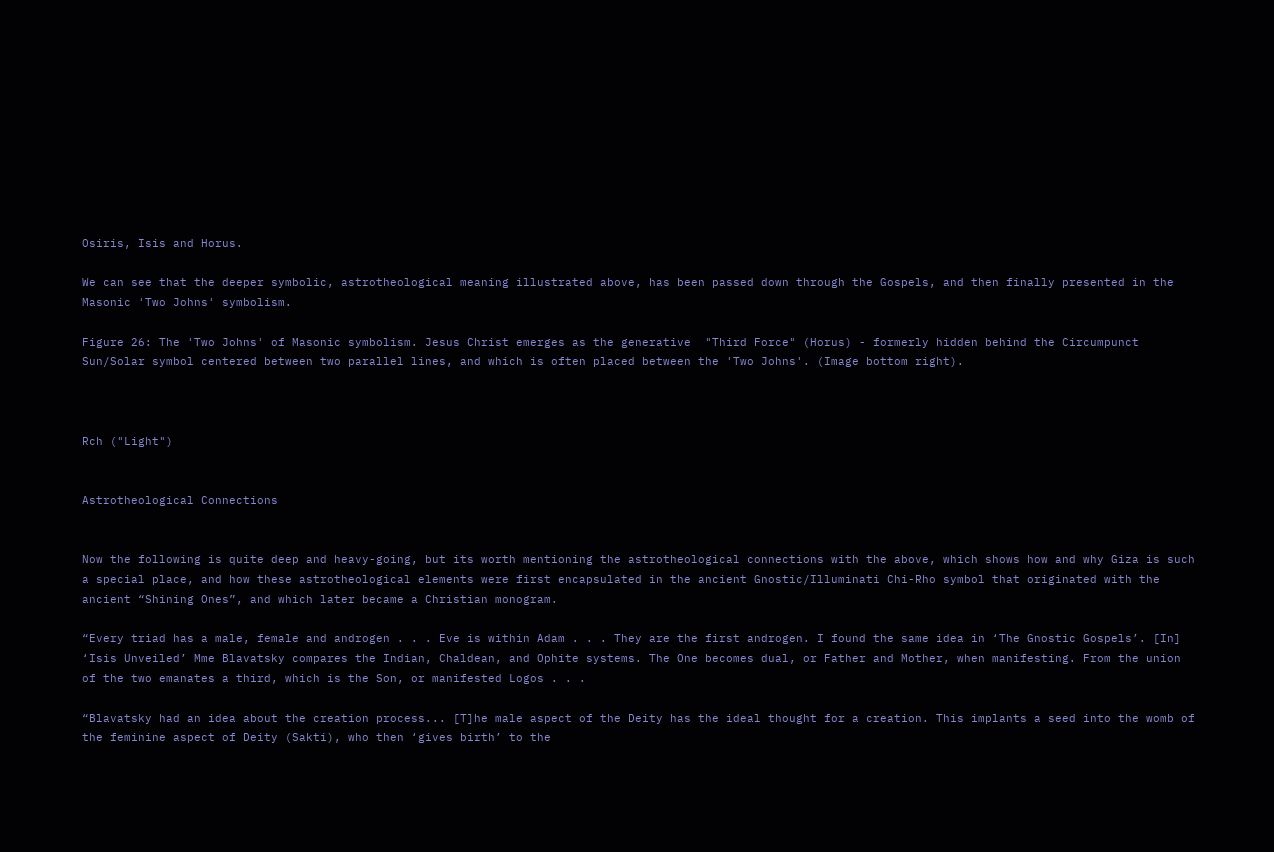Osiris, Isis and Horus.

We can see that the deeper symbolic, astrotheological meaning illustrated above, has been passed down through the Gospels, and then finally presented in the Masonic 'Two Johns' symbolism.

Figure 26: The 'Two Johns' of Masonic symbolism. Jesus Christ emerges as the generative  "Third Force" (Horus) - formerly hidden behind the Circumpunct Sun/Solar symbol centered between two parallel lines, and which is often placed between the 'Two Johns'. (Image bottom right).



Rch ("Light")


Astrotheological Connections


Now the following is quite deep and heavy-going, but its worth mentioning the astrotheological connections with the above, which shows how and why Giza is such a special place, and how these astrotheological elements were first encapsulated in the ancient Gnostic/Illuminati Chi-Rho symbol that originated with the ancient “Shining Ones”, and which later became a Christian monogram.

“Every triad has a male, female and androgen . . . Eve is within Adam . . . They are the first androgen. I found the same idea in ‘The Gnostic Gospels’. [In] ‘Isis Unveiled’ Mme Blavatsky compares the Indian, Chaldean, and Ophite systems. The One becomes dual, or Father and Mother, when manifesting. From the union of the two emanates a third, which is the Son, or manifested Logos . . .

“Blavatsky had an idea about the creation process... [T]he male aspect of the Deity has the ideal thought for a creation. This implants a seed into the womb of the feminine aspect of Deity (Sakti), who then ‘gives birth’ to the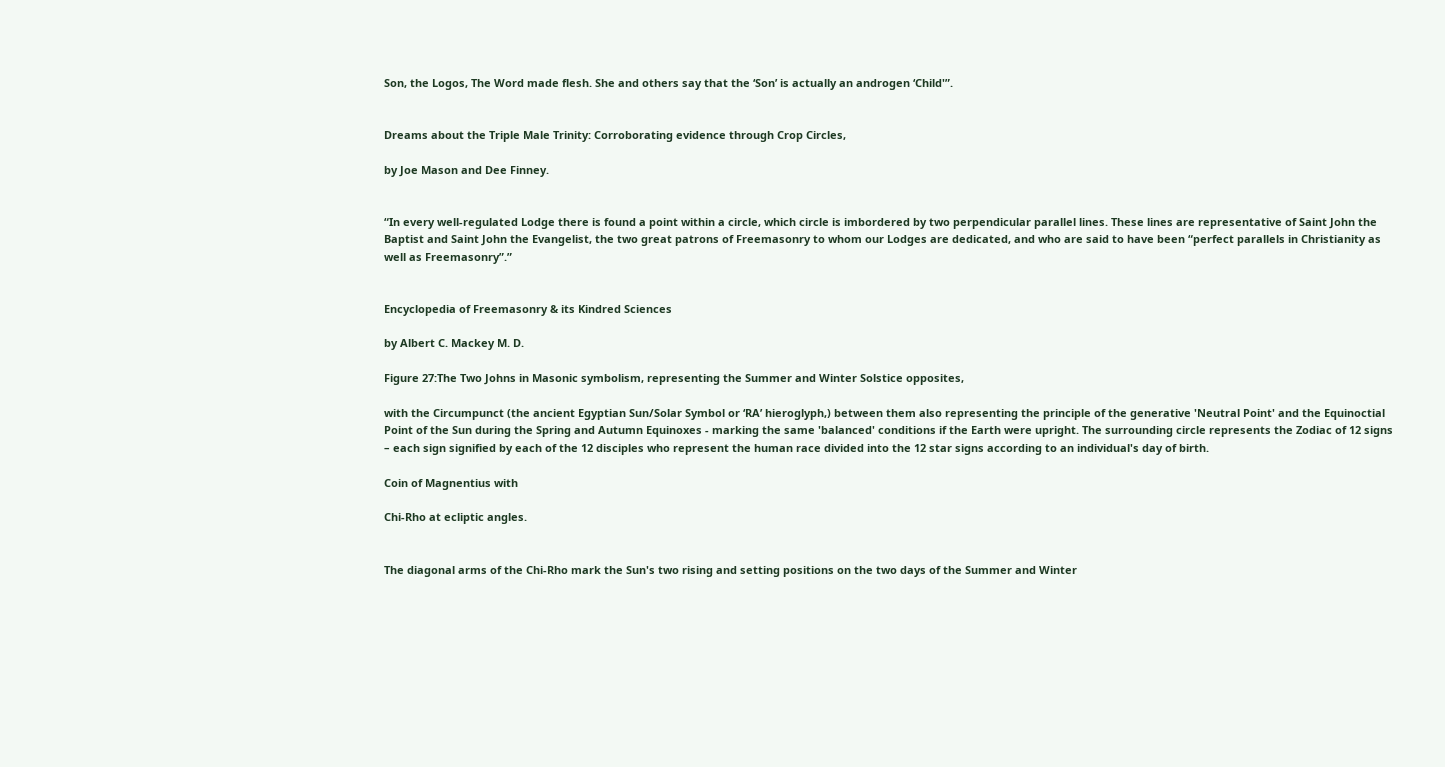Son, the Logos, The Word made flesh. She and others say that the ‘Son’ is actually an androgen ‘Child'”.


Dreams about the Triple Male Trinity: Corroborating evidence through Crop Circles,

by Joe Mason and Dee Finney.


“In every well-regulated Lodge there is found a point within a circle, which circle is imbordered by two perpendicular parallel lines. These lines are representative of Saint John the Baptist and Saint John the Evangelist, the two great patrons of Freemasonry to whom our Lodges are dedicated, and who are said to have been “perfect parallels in Christianity as well as Freemasonry”.”


Encyclopedia of Freemasonry & its Kindred Sciences

by Albert C. Mackey M. D.

Figure 27:The Two Johns in Masonic symbolism, representing the Summer and Winter Solstice opposites,

with the Circumpunct (the ancient Egyptian Sun/Solar Symbol or ‘RA’ hieroglyph,) between them also representing the principle of the generative 'Neutral Point' and the Equinoctial Point of the Sun during the Spring and Autumn Equinoxes - marking the same 'balanced' conditions if the Earth were upright. The surrounding circle represents the Zodiac of 12 signs – each sign signified by each of the 12 disciples who represent the human race divided into the 12 star signs according to an individual's day of birth.

Coin of Magnentius with

Chi-Rho at ecliptic angles.


The diagonal arms of the Chi-Rho mark the Sun's two rising and setting positions on the two days of the Summer and Winter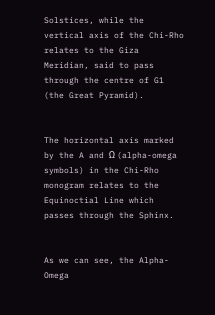Solstices, while the vertical axis of the Chi-Rho relates to the Giza Meridian, said to pass through the centre of G1 (the Great Pyramid).


The horizontal axis marked by the A and Ω (alpha-omega symbols) in the Chi-Rho monogram relates to the Equinoctial Line which passes through the Sphinx.


As we can see, the Alpha-Omega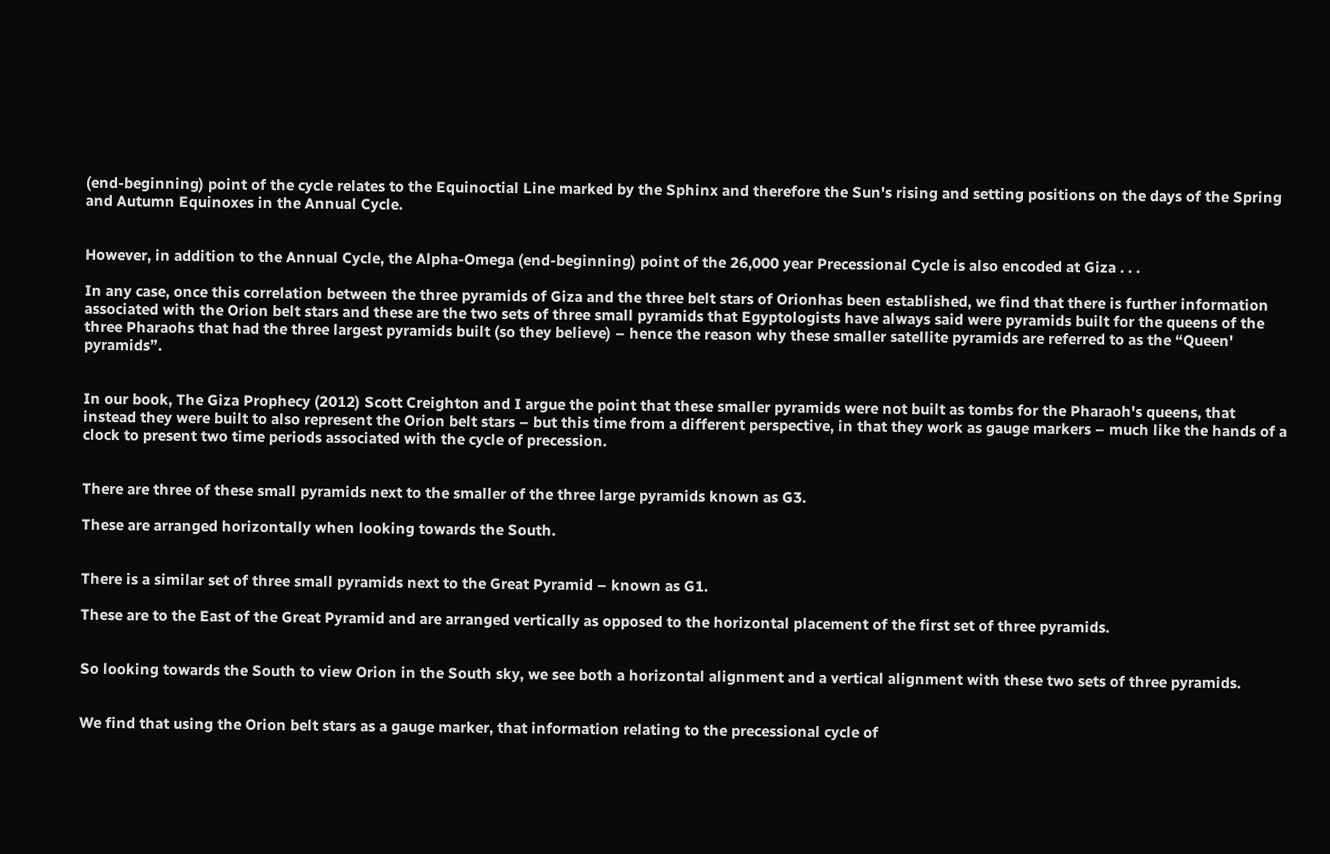(end-beginning) point of the cycle relates to the Equinoctial Line marked by the Sphinx and therefore the Sun's rising and setting positions on the days of the Spring and Autumn Equinoxes in the Annual Cycle.


However, in addition to the Annual Cycle, the Alpha-Omega (end-beginning) point of the 26,000 year Precessional Cycle is also encoded at Giza . . .

In any case, once this correlation between the three pyramids of Giza and the three belt stars of Orionhas been established, we find that there is further information associated with the Orion belt stars and these are the two sets of three small pyramids that Egyptologists have always said were pyramids built for the queens of the three Pharaohs that had the three largest pyramids built (so they believe) – hence the reason why these smaller satellite pyramids are referred to as the “Queen' pyramids”.


In our book, The Giza Prophecy (2012) Scott Creighton and I argue the point that these smaller pyramids were not built as tombs for the Pharaoh's queens, that instead they were built to also represent the Orion belt stars – but this time from a different perspective, in that they work as gauge markers – much like the hands of a clock to present two time periods associated with the cycle of precession.


There are three of these small pyramids next to the smaller of the three large pyramids known as G3.

These are arranged horizontally when looking towards the South.


There is a similar set of three small pyramids next to the Great Pyramid – known as G1.

These are to the East of the Great Pyramid and are arranged vertically as opposed to the horizontal placement of the first set of three pyramids.


So looking towards the South to view Orion in the South sky, we see both a horizontal alignment and a vertical alignment with these two sets of three pyramids.


We find that using the Orion belt stars as a gauge marker, that information relating to the precessional cycle of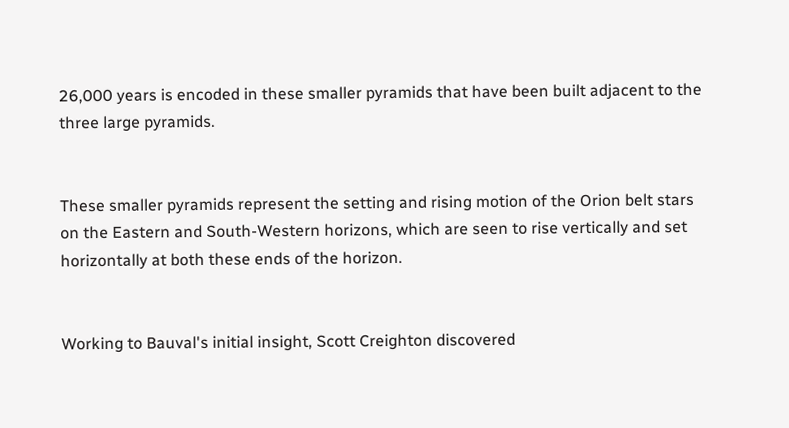26,000 years is encoded in these smaller pyramids that have been built adjacent to the three large pyramids.


These smaller pyramids represent the setting and rising motion of the Orion belt stars on the Eastern and South-Western horizons, which are seen to rise vertically and set horizontally at both these ends of the horizon.


Working to Bauval's initial insight, Scott Creighton discovered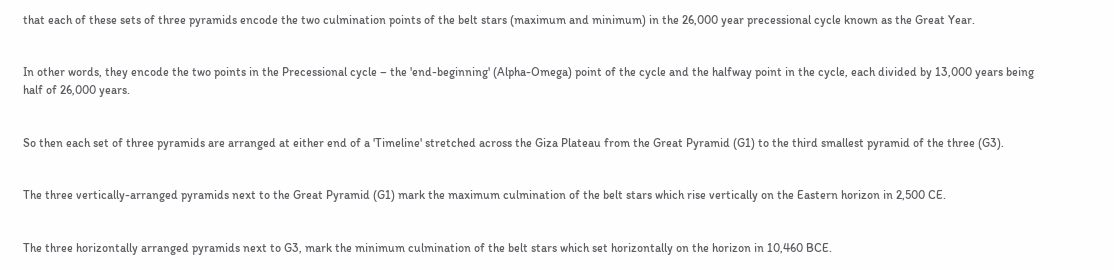that each of these sets of three pyramids encode the two culmination points of the belt stars (maximum and minimum) in the 26,000 year precessional cycle known as the Great Year.


In other words, they encode the two points in the Precessional cycle – the 'end-beginning' (Alpha-Omega) point of the cycle and the halfway point in the cycle, each divided by 13,000 years being half of 26,000 years.


So then each set of three pyramids are arranged at either end of a 'Timeline' stretched across the Giza Plateau from the Great Pyramid (G1) to the third smallest pyramid of the three (G3).


The three vertically-arranged pyramids next to the Great Pyramid (G1) mark the maximum culmination of the belt stars which rise vertically on the Eastern horizon in 2,500 CE.


The three horizontally arranged pyramids next to G3, mark the minimum culmination of the belt stars which set horizontally on the horizon in 10,460 BCE.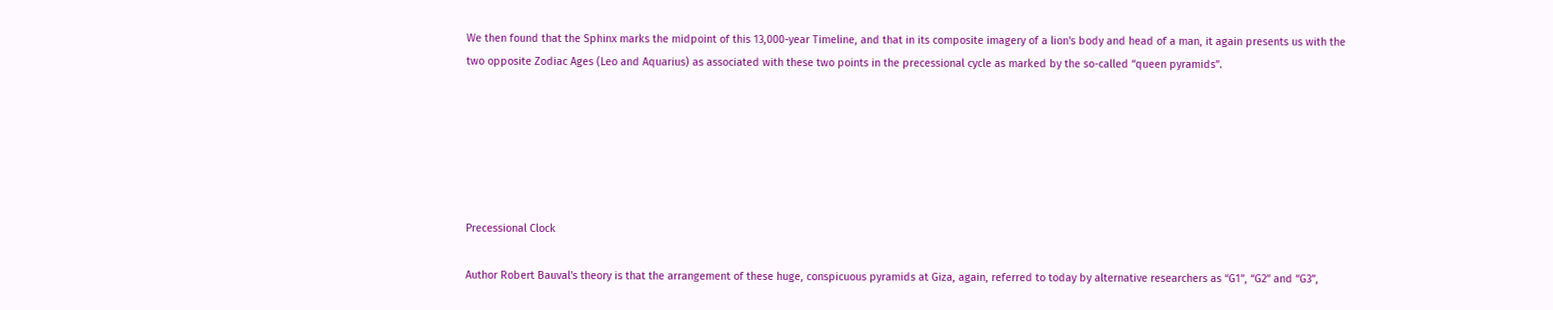We then found that the Sphinx marks the midpoint of this 13,000-year Timeline, and that in its composite imagery of a lion's body and head of a man, it again presents us with the two opposite Zodiac Ages (Leo and Aquarius) as associated with these two points in the precessional cycle as marked by the so-called “queen pyramids”.






Precessional Clock

Author Robert Bauval's theory is that the arrangement of these huge, conspicuous pyramids at Giza, again, referred to today by alternative researchers as “G1”, “G2” and “G3”,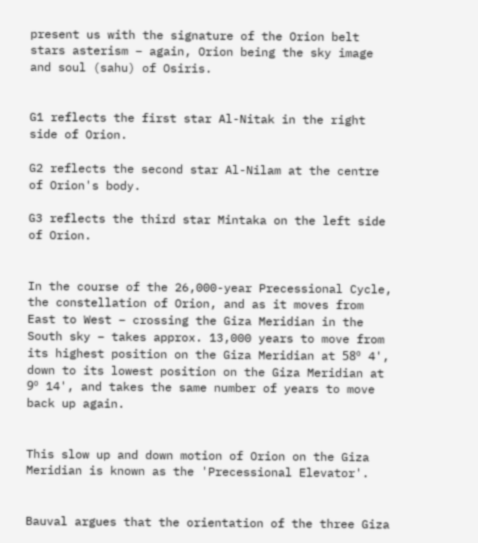present us with the signature of the Orion belt stars asterism – again, Orion being the sky image and soul (sahu) of Osiris.


G1 reflects the first star Al-Nitak in the right side of Orion.

G2 reflects the second star Al-Nilam at the centre of Orion's body.

G3 reflects the third star Mintaka on the left side of Orion.


In the course of the 26,000-year Precessional Cycle, the constellation of Orion, and as it moves from East to West – crossing the Giza Meridian in the South sky – takes approx. 13,000 years to move from its highest position on the Giza Meridian at 58º 4', down to its lowest position on the Giza Meridian at 9º 14', and takes the same number of years to move back up again.


This slow up and down motion of Orion on the Giza Meridian is known as the 'Precessional Elevator'.


Bauval argues that the orientation of the three Giza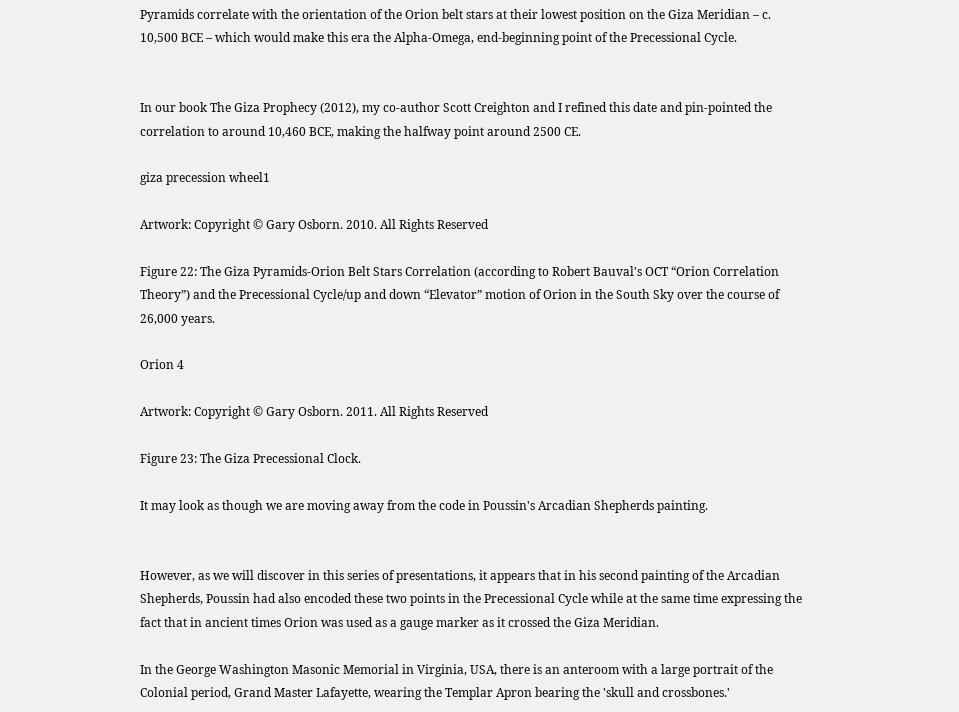Pyramids correlate with the orientation of the Orion belt stars at their lowest position on the Giza Meridian – c. 10,500 BCE – which would make this era the Alpha-Omega, end-beginning point of the Precessional Cycle.


In our book The Giza Prophecy (2012), my co-author Scott Creighton and I refined this date and pin-pointed the correlation to around 10,460 BCE, making the halfway point around 2500 CE.

giza precession wheel1

Artwork: Copyright © Gary Osborn. 2010. All Rights Reserved

Figure 22: The Giza Pyramids-Orion Belt Stars Correlation (according to Robert Bauval's OCT “Orion Correlation Theory”) and the Precessional Cycle/up and down “Elevator” motion of Orion in the South Sky over the course of 26,000 years.

Orion 4

Artwork: Copyright © Gary Osborn. 2011. All Rights Reserved

Figure 23: The Giza Precessional Clock.

It may look as though we are moving away from the code in Poussin's Arcadian Shepherds painting.


However, as we will discover in this series of presentations, it appears that in his second painting of the Arcadian Shepherds, Poussin had also encoded these two points in the Precessional Cycle while at the same time expressing the fact that in ancient times Orion was used as a gauge marker as it crossed the Giza Meridian.

In the George Washington Masonic Memorial in Virginia, USA, there is an anteroom with a large portrait of the Colonial period, Grand Master Lafayette, wearing the Templar Apron bearing the 'skull and crossbones.'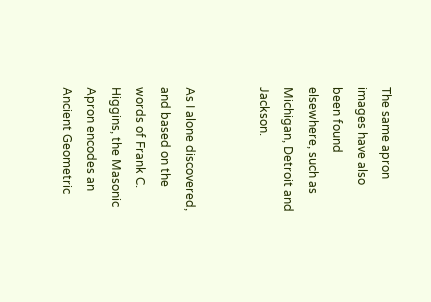The same apron images have also been found elsewhere, such as Michigan, Detroit and Jackson.


As I alone discovered, and based on the words of Frank C. Higgins, the Masonic Apron encodes an Ancient Geometric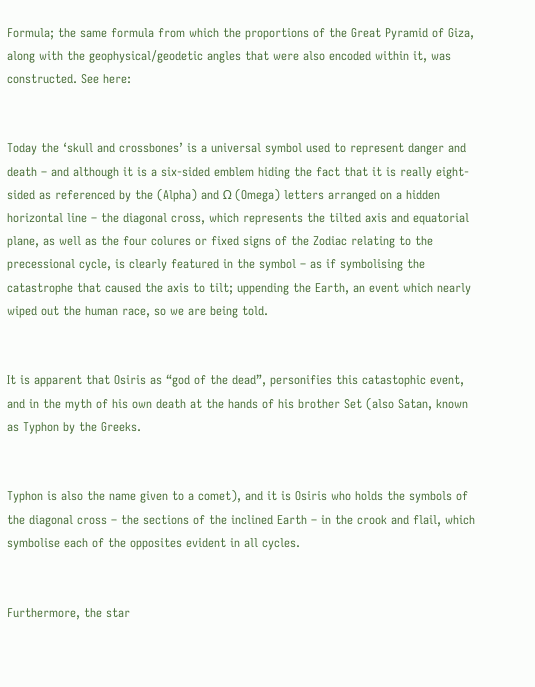Formula; the same formula from which the proportions of the Great Pyramid of Giza, along with the geophysical/geodetic angles that were also encoded within it, was constructed. See here:


Today the ‘skull and crossbones’ is a universal symbol used to represent danger and death – and although it is a six-sided emblem hiding the fact that it is really eight-sided as referenced by the (Alpha) and Ω (Omega) letters arranged on a hidden horizontal line – the diagonal cross, which represents the tilted axis and equatorial plane, as well as the four colures or fixed signs of the Zodiac relating to the precessional cycle, is clearly featured in the symbol – as if symbolising the catastrophe that caused the axis to tilt; uppending the Earth, an event which nearly wiped out the human race, so we are being told.


It is apparent that Osiris as “god of the dead”, personifies this catastophic event, and in the myth of his own death at the hands of his brother Set (also Satan, known as Typhon by the Greeks.


Typhon is also the name given to a comet), and it is Osiris who holds the symbols of the diagonal cross – the sections of the inclined Earth – in the crook and flail, which symbolise each of the opposites evident in all cycles.


Furthermore, the star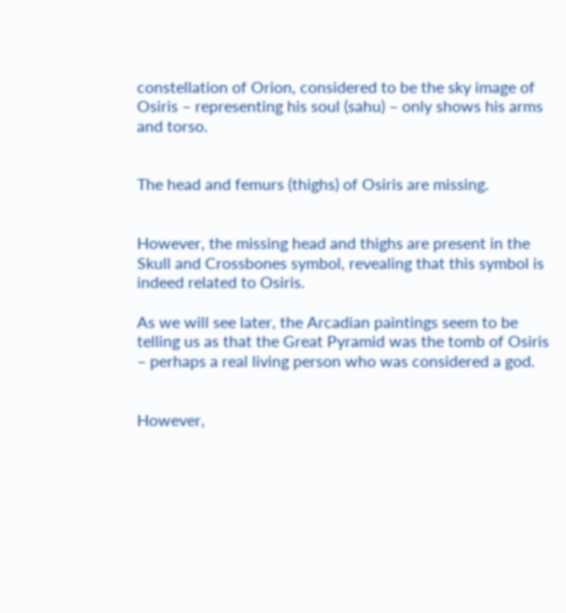constellation of Orion, considered to be the sky image of Osiris – representing his soul (sahu) – only shows his arms and torso.


The head and femurs (thighs) of Osiris are missing.


However, the missing head and thighs are present in the Skull and Crossbones symbol, revealing that this symbol is indeed related to Osiris.

As we will see later, the Arcadian paintings seem to be telling us as that the Great Pyramid was the tomb of Osiris – perhaps a real living person who was considered a god.


However,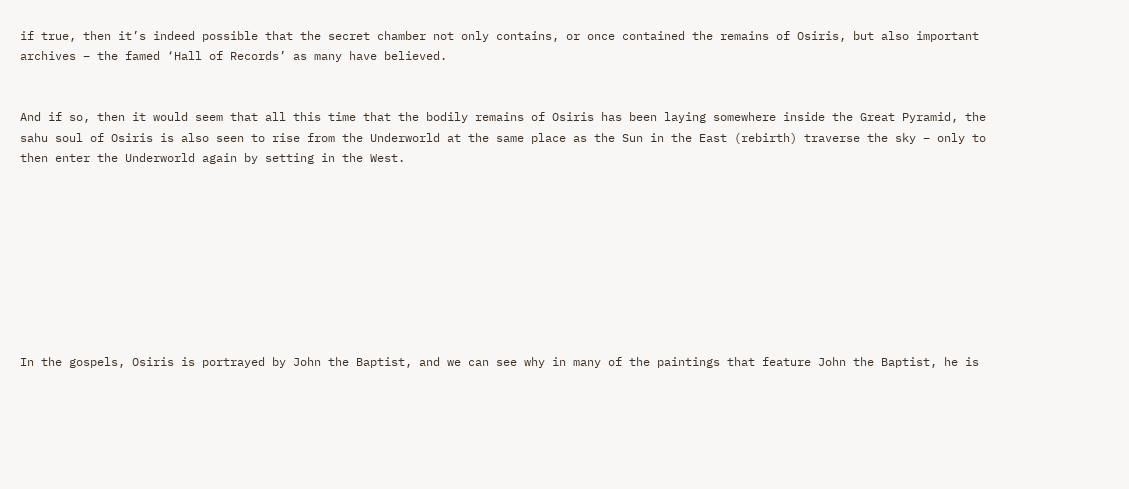if true, then it’s indeed possible that the secret chamber not only contains, or once contained the remains of Osiris, but also important archives – the famed ‘Hall of Records’ as many have believed.


And if so, then it would seem that all this time that the bodily remains of Osiris has been laying somewhere inside the Great Pyramid, the sahu soul of Osiris is also seen to rise from the Underworld at the same place as the Sun in the East (rebirth) traverse the sky – only to then enter the Underworld again by setting in the West.









In the gospels, Osiris is portrayed by John the Baptist, and we can see why in many of the paintings that feature John the Baptist, he is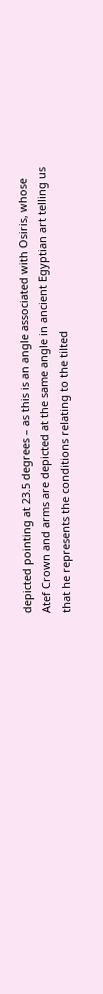depicted pointing at 23.5 degrees – as this is an angle associated with Osiris, whose Atef Crown and arms are depicted at the same angle in ancient Egyptian art telling us that he represents the conditions relating to the tilted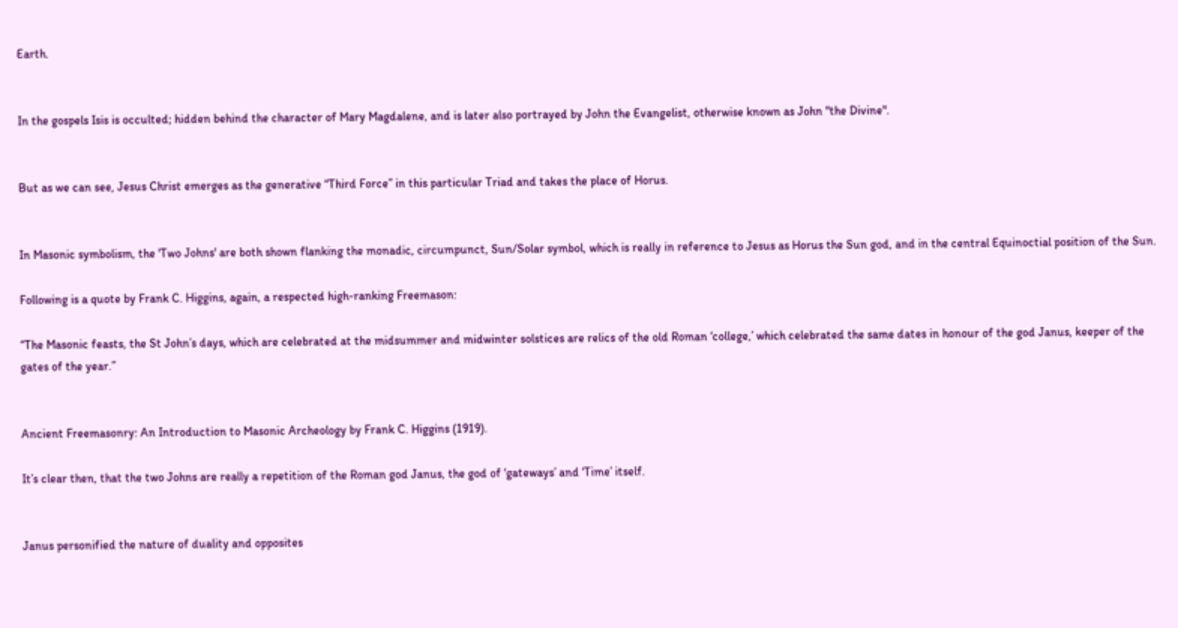Earth.


In the gospels Isis is occulted; hidden behind the character of Mary Magdalene, and is later also portrayed by John the Evangelist, otherwise known as John "the Divine".


But as we can see, Jesus Christ emerges as the generative “Third Force” in this particular Triad and takes the place of Horus.


In Masonic symbolism, the 'Two Johns' are both shown flanking the monadic, circumpunct, Sun/Solar symbol, which is really in reference to Jesus as Horus the Sun god, and in the central Equinoctial position of the Sun.

Following is a quote by Frank C. Higgins, again, a respected high-ranking Freemason:

“The Masonic feasts, the St John’s days, which are celebrated at the midsummer and midwinter solstices are relics of the old Roman ‘college,’ which celebrated the same dates in honour of the god Janus, keeper of the gates of the year.”


Ancient Freemasonry: An Introduction to Masonic Archeology by Frank C. Higgins (1919).

It’s clear then, that the two Johns are really a repetition of the Roman god Janus, the god of ‘gateways’ and ‘Time’ itself.


Janus personified the nature of duality and opposites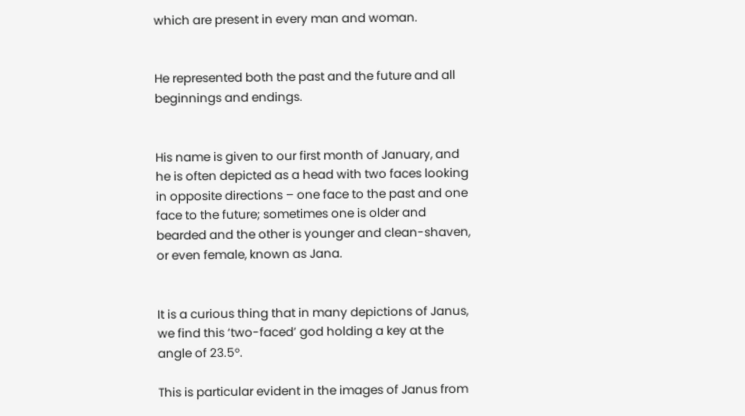which are present in every man and woman.


He represented both the past and the future and all beginnings and endings.


His name is given to our first month of January, and he is often depicted as a head with two faces looking in opposite directions – one face to the past and one face to the future; sometimes one is older and bearded and the other is younger and clean-shaven, or even female, known as Jana.


It is a curious thing that in many depictions of Janus, we find this ‘two-faced’ god holding a key at the angle of 23.5°.

This is particular evident in the images of Janus from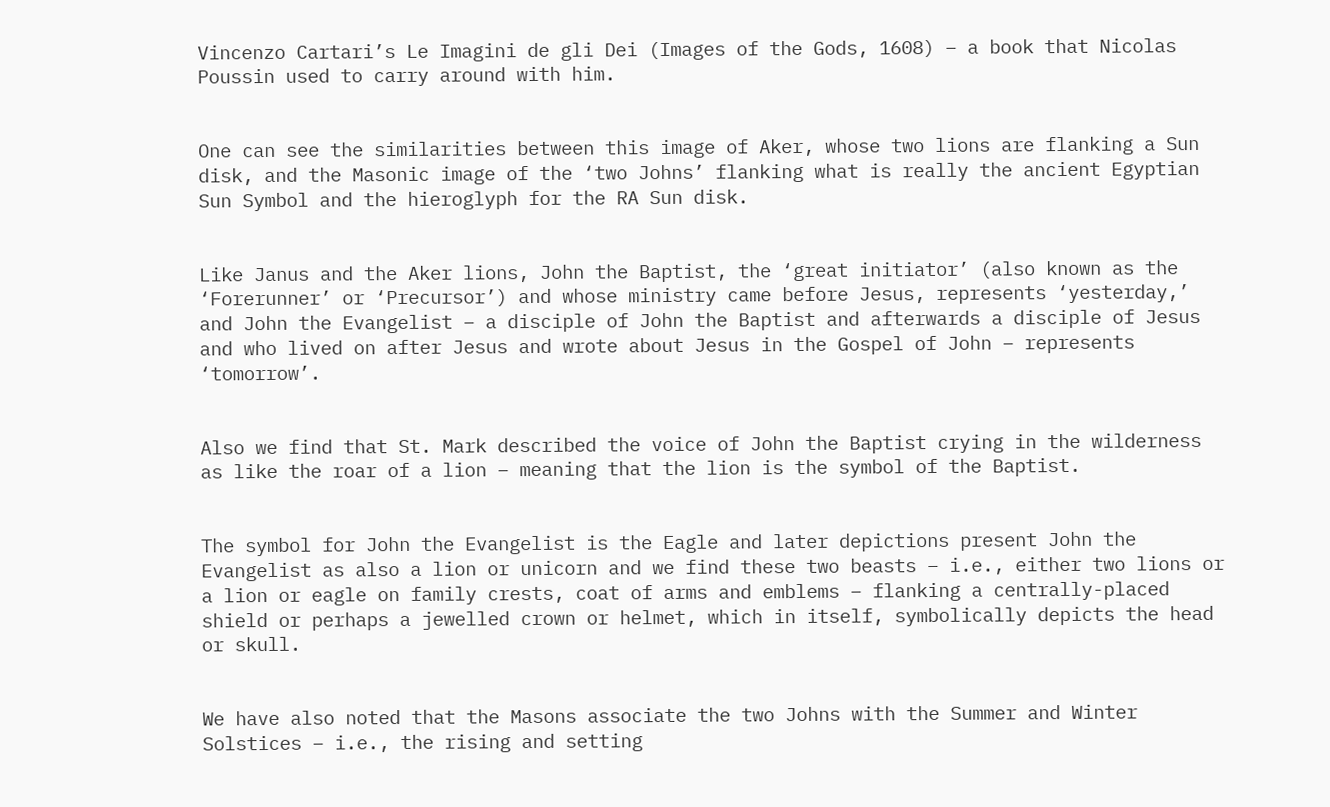Vincenzo Cartari’s Le Imagini de gli Dei (Images of the Gods, 1608) – a book that Nicolas Poussin used to carry around with him.


One can see the similarities between this image of Aker, whose two lions are flanking a Sun disk, and the Masonic image of the ‘two Johns’ flanking what is really the ancient Egyptian Sun Symbol and the hieroglyph for the RA Sun disk.


Like Janus and the Aker lions, John the Baptist, the ‘great initiator’ (also known as the ‘Forerunner’ or ‘Precursor’) and whose ministry came before Jesus, represents ‘yesterday,’ and John the Evangelist – a disciple of John the Baptist and afterwards a disciple of Jesus and who lived on after Jesus and wrote about Jesus in the Gospel of John – represents ‘tomorrow’.


Also we find that St. Mark described the voice of John the Baptist crying in the wilderness as like the roar of a lion – meaning that the lion is the symbol of the Baptist.


The symbol for John the Evangelist is the Eagle and later depictions present John the Evangelist as also a lion or unicorn and we find these two beasts – i.e., either two lions or a lion or eagle on family crests, coat of arms and emblems – flanking a centrally-placed shield or perhaps a jewelled crown or helmet, which in itself, symbolically depicts the head or skull.


We have also noted that the Masons associate the two Johns with the Summer and Winter Solstices – i.e., the rising and setting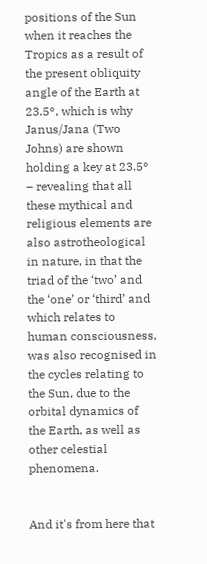positions of the Sun when it reaches the Tropics as a result of the present obliquity angle of the Earth at 23.5°, which is why Janus/Jana (Two Johns) are shown holding a key at 23.5° – revealing that all these mythical and religious elements are also astrotheological in nature, in that the triad of the ‘two’ and the ‘one’ or ‘third’ and which relates to human consciousness, was also recognised in the cycles relating to the Sun, due to the orbital dynamics of the Earth, as well as other celestial phenomena.


And it's from here that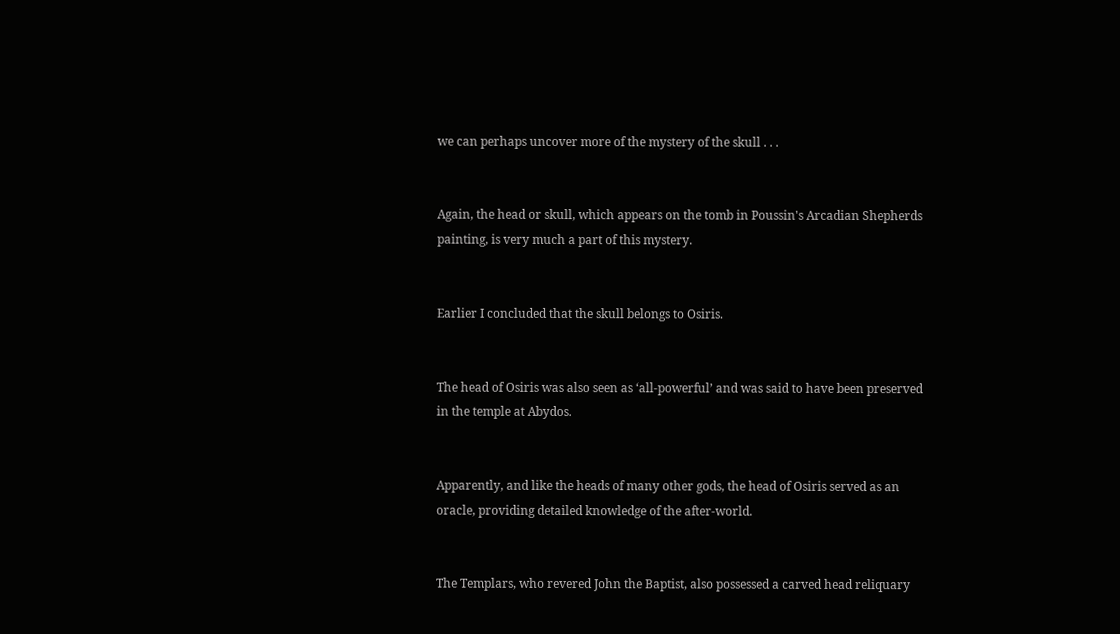we can perhaps uncover more of the mystery of the skull . . .


Again, the head or skull, which appears on the tomb in Poussin's Arcadian Shepherds painting, is very much a part of this mystery.


Earlier I concluded that the skull belongs to Osiris.


The head of Osiris was also seen as ‘all-powerful’ and was said to have been preserved in the temple at Abydos.


Apparently, and like the heads of many other gods, the head of Osiris served as an oracle, providing detailed knowledge of the after-world.


The Templars, who revered John the Baptist, also possessed a carved head reliquary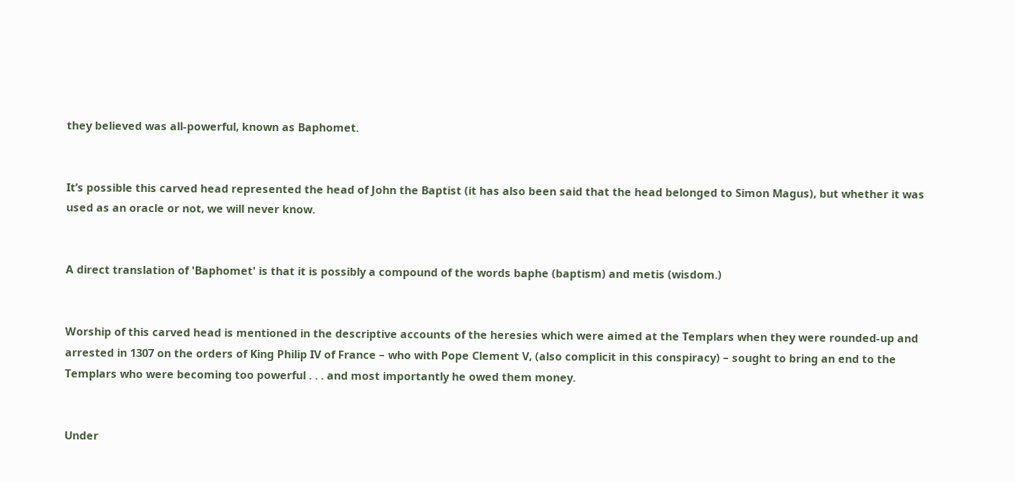they believed was all-powerful, known as Baphomet.


It’s possible this carved head represented the head of John the Baptist (it has also been said that the head belonged to Simon Magus), but whether it was used as an oracle or not, we will never know.


A direct translation of 'Baphomet' is that it is possibly a compound of the words baphe (baptism) and metis (wisdom.)


Worship of this carved head is mentioned in the descriptive accounts of the heresies which were aimed at the Templars when they were rounded-up and arrested in 1307 on the orders of King Philip IV of France – who with Pope Clement V, (also complicit in this conspiracy) – sought to bring an end to the Templars who were becoming too powerful . . . and most importantly he owed them money.


Under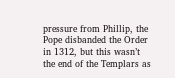pressure from Phillip, the Pope disbanded the Order in 1312, but this wasn’t the end of the Templars as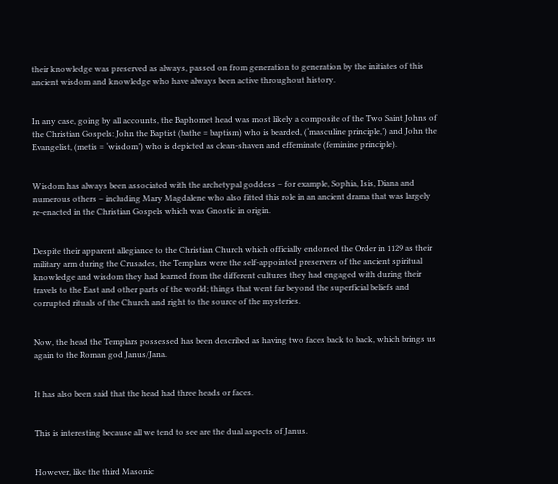their knowledge was preserved as always, passed on from generation to generation by the initiates of this ancient wisdom and knowledge who have always been active throughout history.


In any case, going by all accounts, the Baphomet head was most likely a composite of the Two Saint Johns of the Christian Gospels: John the Baptist (bathe = baptism) who is bearded, (‘masculine principle,’) and John the Evangelist, (metis = ‘wisdom’) who is depicted as clean-shaven and effeminate (feminine principle).


Wisdom has always been associated with the archetypal goddess – for example, Sophia, Isis, Diana and numerous others – including Mary Magdalene who also fitted this role in an ancient drama that was largely re-enacted in the Christian Gospels which was Gnostic in origin.


Despite their apparent allegiance to the Christian Church which officially endorsed the Order in 1129 as their military arm during the Crusades, the Templars were the self-appointed preservers of the ancient spiritual knowledge and wisdom they had learned from the different cultures they had engaged with during their travels to the East and other parts of the world; things that went far beyond the superficial beliefs and corrupted rituals of the Church and right to the source of the mysteries.


Now, the head the Templars possessed has been described as having two faces back to back, which brings us again to the Roman god Janus/Jana.


It has also been said that the head had three heads or faces.


This is interesting because all we tend to see are the dual aspects of Janus.


However, like the third Masonic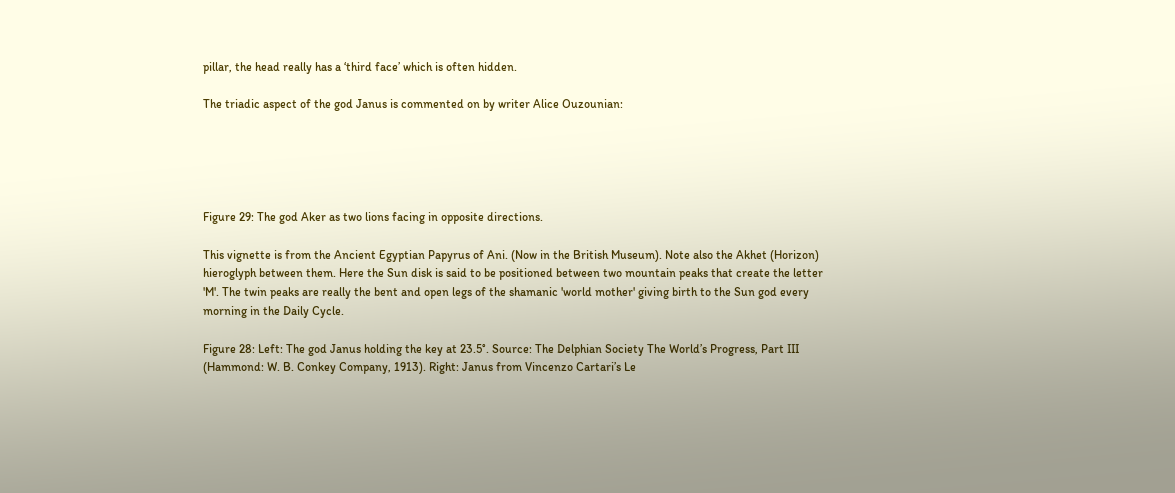pillar, the head really has a ‘third face’ which is often hidden.

The triadic aspect of the god Janus is commented on by writer Alice Ouzounian:





Figure 29: The god Aker as two lions facing in opposite directions.

This vignette is from the Ancient Egyptian Papyrus of Ani. (Now in the British Museum). Note also the Akhet (Horizon) hieroglyph between them. Here the Sun disk is said to be positioned between two mountain peaks that create the letter 'M'. The twin peaks are really the bent and open legs of the shamanic 'world mother' giving birth to the Sun god every morning in the Daily Cycle.

Figure 28: Left: The god Janus holding the key at 23.5°. Source: The Delphian Society The World’s Progress, Part III (Hammond: W. B. Conkey Company, 1913). Right: Janus from Vincenzo Cartari’s Le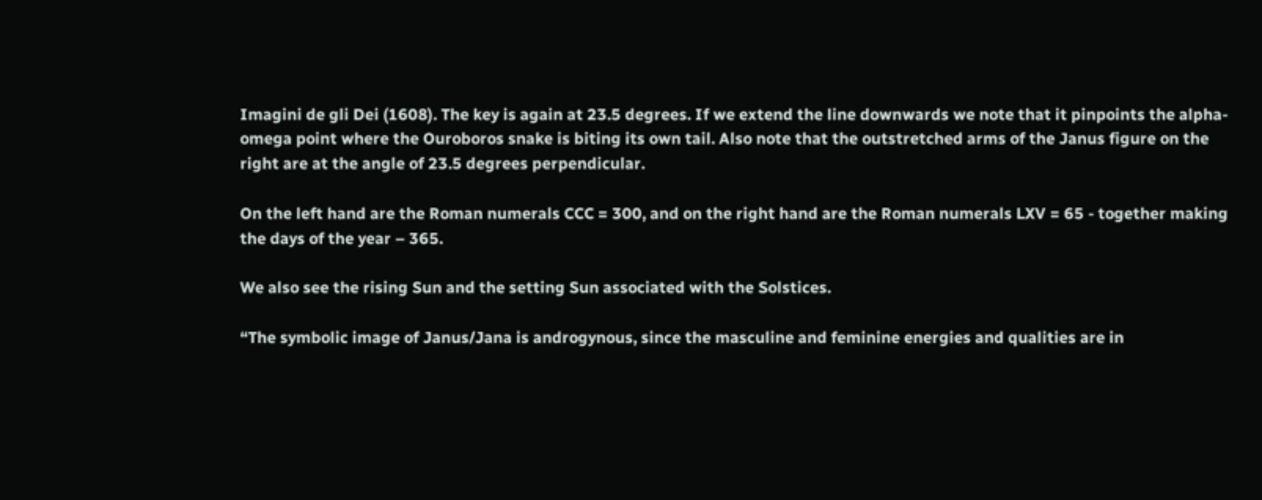Imagini de gli Dei (1608). The key is again at 23.5 degrees. If we extend the line downwards we note that it pinpoints the alpha-omega point where the Ouroboros snake is biting its own tail. Also note that the outstretched arms of the Janus figure on the right are at the angle of 23.5 degrees perpendicular.

On the left hand are the Roman numerals CCC = 300, and on the right hand are the Roman numerals LXV = 65 - together making the days of the year – 365.

We also see the rising Sun and the setting Sun associated with the Solstices.

“The symbolic image of Janus/Jana is androgynous, since the masculine and feminine energies and qualities are in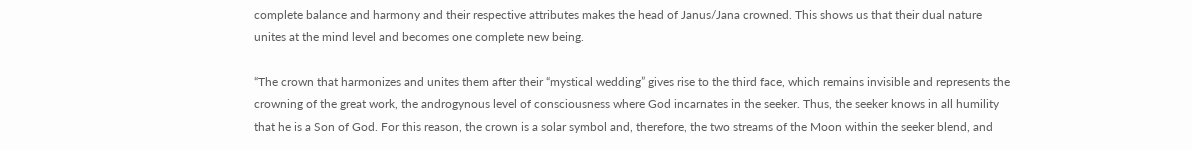complete balance and harmony and their respective attributes makes the head of Janus/Jana crowned. This shows us that their dual nature unites at the mind level and becomes one complete new being.

“The crown that harmonizes and unites them after their “mystical wedding” gives rise to the third face, which remains invisible and represents the crowning of the great work, the androgynous level of consciousness where God incarnates in the seeker. Thus, the seeker knows in all humility that he is a Son of God. For this reason, the crown is a solar symbol and, therefore, the two streams of the Moon within the seeker blend, and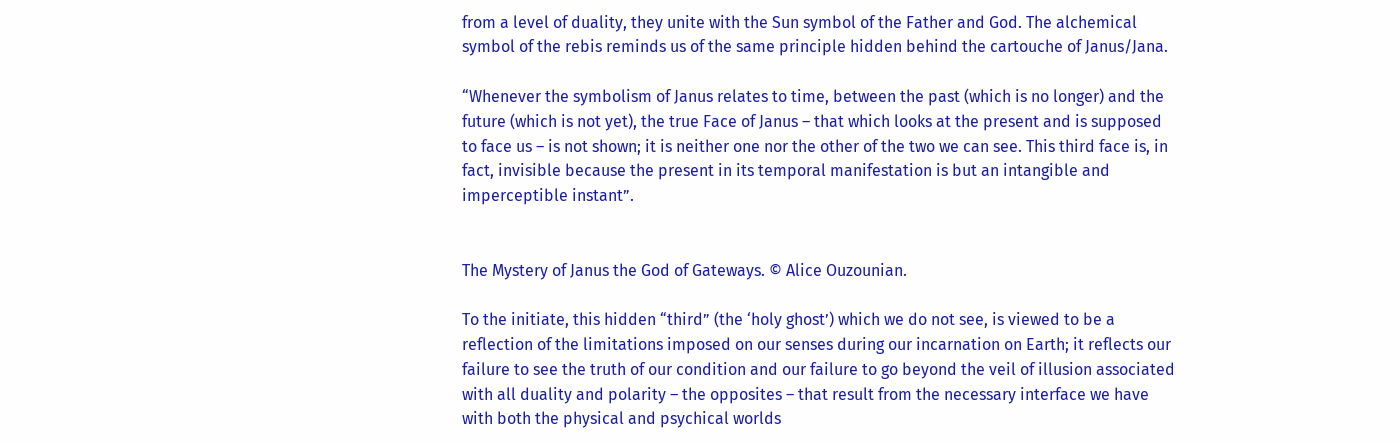from a level of duality, they unite with the Sun symbol of the Father and God. The alchemical symbol of the rebis reminds us of the same principle hidden behind the cartouche of Janus/Jana.

“Whenever the symbolism of Janus relates to time, between the past (which is no longer) and the future (which is not yet), the true Face of Janus – that which looks at the present and is supposed to face us – is not shown; it is neither one nor the other of the two we can see. This third face is, in fact, invisible because the present in its temporal manifestation is but an intangible and imperceptible instant”.


The Mystery of Janus the God of Gateways. © Alice Ouzounian.

To the initiate, this hidden “third” (the ‘holy ghost’) which we do not see, is viewed to be a reflection of the limitations imposed on our senses during our incarnation on Earth; it reflects our failure to see the truth of our condition and our failure to go beyond the veil of illusion associated with all duality and polarity – the opposites – that result from the necessary interface we have with both the physical and psychical worlds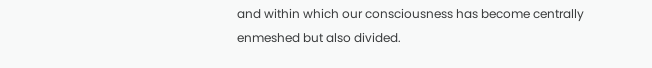and within which our consciousness has become centrally enmeshed but also divided.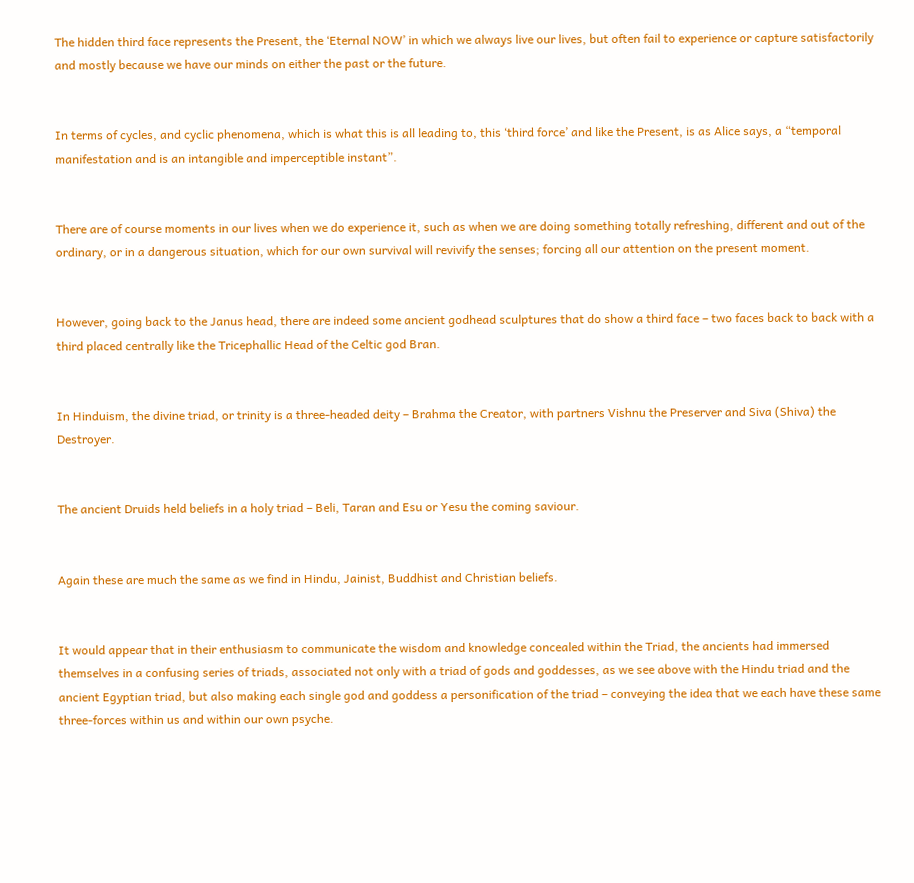The hidden third face represents the Present, the ‘Eternal NOW’ in which we always live our lives, but often fail to experience or capture satisfactorily and mostly because we have our minds on either the past or the future.


In terms of cycles, and cyclic phenomena, which is what this is all leading to, this ‘third force’ and like the Present, is as Alice says, a “temporal manifestation and is an intangible and imperceptible instant”.


There are of course moments in our lives when we do experience it, such as when we are doing something totally refreshing, different and out of the ordinary, or in a dangerous situation, which for our own survival will revivify the senses; forcing all our attention on the present moment.


However, going back to the Janus head, there are indeed some ancient godhead sculptures that do show a third face – two faces back to back with a third placed centrally like the Tricephallic Head of the Celtic god Bran.


In Hinduism, the divine triad, or trinity is a three-headed deity – Brahma the Creator, with partners Vishnu the Preserver and Siva (Shiva) the Destroyer.


The ancient Druids held beliefs in a holy triad – Beli, Taran and Esu or Yesu the coming saviour.


Again these are much the same as we find in Hindu, Jainist, Buddhist and Christian beliefs.


It would appear that in their enthusiasm to communicate the wisdom and knowledge concealed within the Triad, the ancients had immersed themselves in a confusing series of triads, associated not only with a triad of gods and goddesses, as we see above with the Hindu triad and the ancient Egyptian triad, but also making each single god and goddess a personification of the triad – conveying the idea that we each have these same three-forces within us and within our own psyche.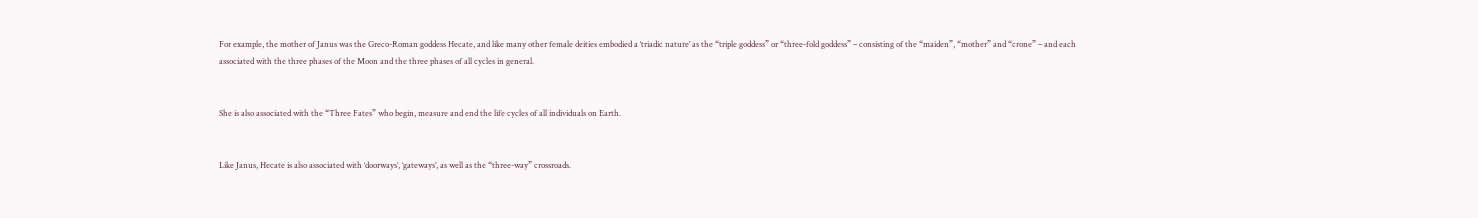For example, the mother of Janus was the Greco-Roman goddess Hecate, and like many other female deities embodied a ‘triadic nature’ as the “triple goddess” or “three-fold goddess” – consisting of the “maiden”, “mother” and “crone” – and each associated with the three phases of the Moon and the three phases of all cycles in general.


She is also associated with the “Three Fates” who begin, measure and end the life cycles of all individuals on Earth.


Like Janus, Hecate is also associated with ‘doorways’, ‘gateways’, as well as the “three-way” crossroads.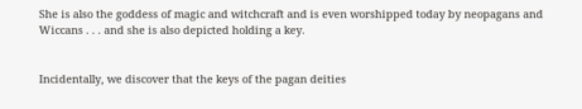She is also the goddess of magic and witchcraft and is even worshipped today by neopagans and Wiccans . . . and she is also depicted holding a key.


Incidentally, we discover that the keys of the pagan deities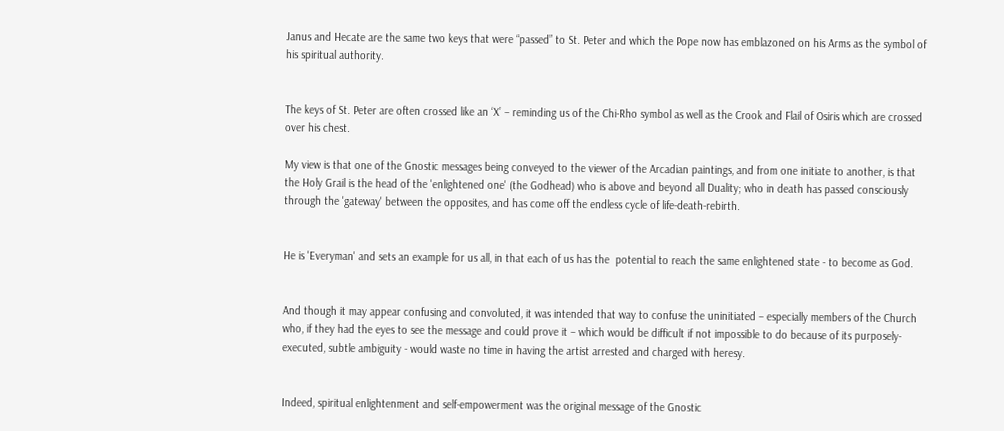Janus and Hecate are the same two keys that were “passed” to St. Peter and which the Pope now has emblazoned on his Arms as the symbol of his spiritual authority.


The keys of St. Peter are often crossed like an ‘X’ – reminding us of the Chi-Rho symbol as well as the Crook and Flail of Osiris which are crossed over his chest.

My view is that one of the Gnostic messages being conveyed to the viewer of the Arcadian paintings, and from one initiate to another, is that the Holy Grail is the head of the 'enlightened one' (the Godhead) who is above and beyond all Duality; who in death has passed consciously through the 'gateway' between the opposites, and has come off the endless cycle of life-death-rebirth.


He is 'Everyman' and sets an example for us all, in that each of us has the  potential to reach the same enlightened state - to become as God.


And though it may appear confusing and convoluted, it was intended that way to confuse the uninitiated – especially members of the Church who, if they had the eyes to see the message and could prove it – which would be difficult if not impossible to do because of its purposely-executed, subtle ambiguity - would waste no time in having the artist arrested and charged with heresy.


Indeed, spiritual enlightenment and self-empowerment was the original message of the Gnostic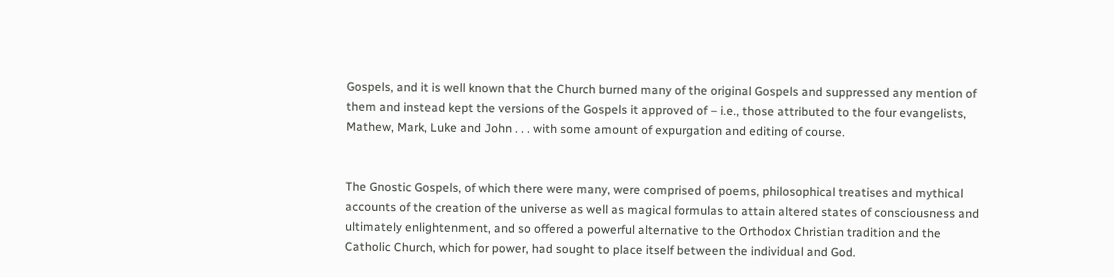Gospels, and it is well known that the Church burned many of the original Gospels and suppressed any mention of them and instead kept the versions of the Gospels it approved of – i.e., those attributed to the four evangelists, Mathew, Mark, Luke and John . . . with some amount of expurgation and editing of course.


The Gnostic Gospels, of which there were many, were comprised of poems, philosophical treatises and mythical accounts of the creation of the universe as well as magical formulas to attain altered states of consciousness and ultimately enlightenment, and so offered a powerful alternative to the Orthodox Christian tradition and the Catholic Church, which for power, had sought to place itself between the individual and God.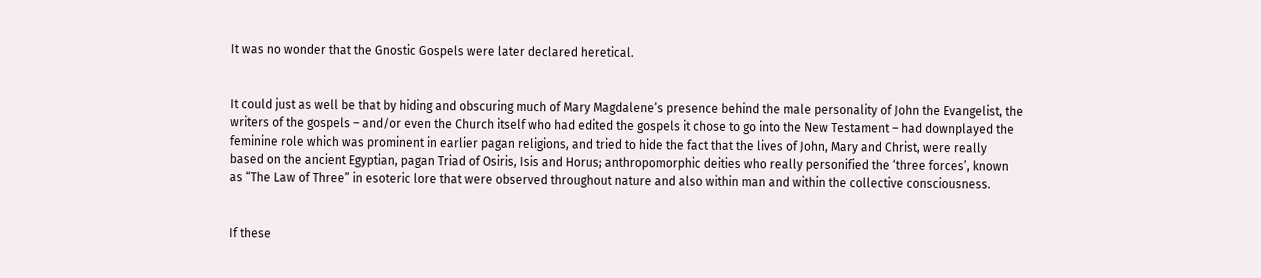It was no wonder that the Gnostic Gospels were later declared heretical.


It could just as well be that by hiding and obscuring much of Mary Magdalene’s presence behind the male personality of John the Evangelist, the writers of the gospels – and/or even the Church itself who had edited the gospels it chose to go into the New Testament – had downplayed the feminine role which was prominent in earlier pagan religions, and tried to hide the fact that the lives of John, Mary and Christ, were really based on the ancient Egyptian, pagan Triad of Osiris, Isis and Horus; anthropomorphic deities who really personified the ‘three forces’, known as “The Law of Three” in esoteric lore that were observed throughout nature and also within man and within the collective consciousness.


If these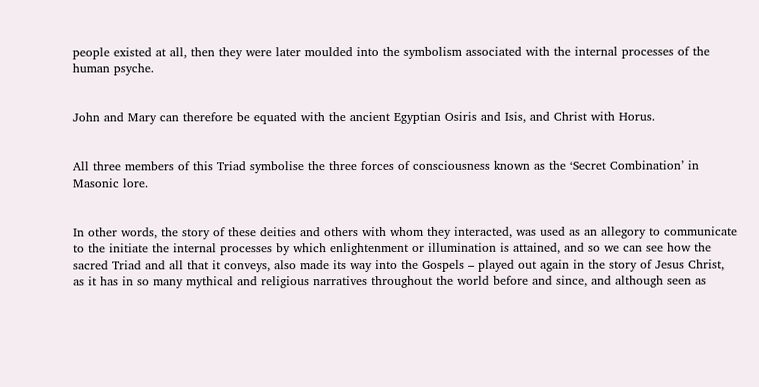people existed at all, then they were later moulded into the symbolism associated with the internal processes of the human psyche.


John and Mary can therefore be equated with the ancient Egyptian Osiris and Isis, and Christ with Horus.


All three members of this Triad symbolise the three forces of consciousness known as the ‘Secret Combination’ in Masonic lore.


In other words, the story of these deities and others with whom they interacted, was used as an allegory to communicate to the initiate the internal processes by which enlightenment or illumination is attained, and so we can see how the sacred Triad and all that it conveys, also made its way into the Gospels – played out again in the story of Jesus Christ, as it has in so many mythical and religious narratives throughout the world before and since, and although seen as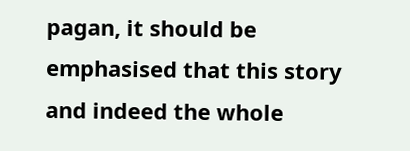pagan, it should be emphasised that this story and indeed the whole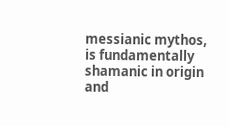messianic mythos, is fundamentally shamanic in origin and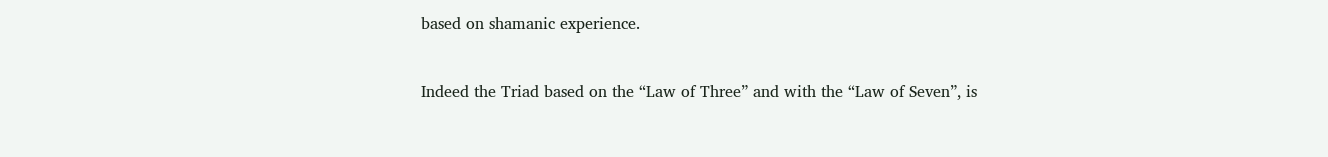based on shamanic experience.


Indeed the Triad based on the “Law of Three” and with the “Law of Seven”, is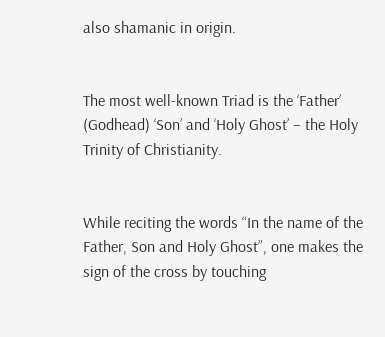also shamanic in origin.


The most well-known Triad is the ‘Father’ (Godhead) ‘Son’ and ‘Holy Ghost’ – the Holy Trinity of Christianity.


While reciting the words “In the name of the Father, Son and Holy Ghost”, one makes the sign of the cross by touching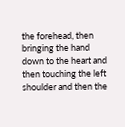the forehead, then bringing the hand down to the heart and then touching the left shoulder and then the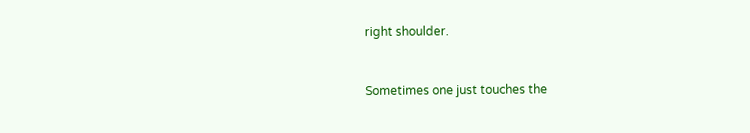right shoulder.


Sometimes one just touches the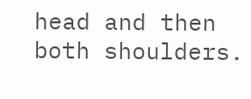head and then both shoulders.